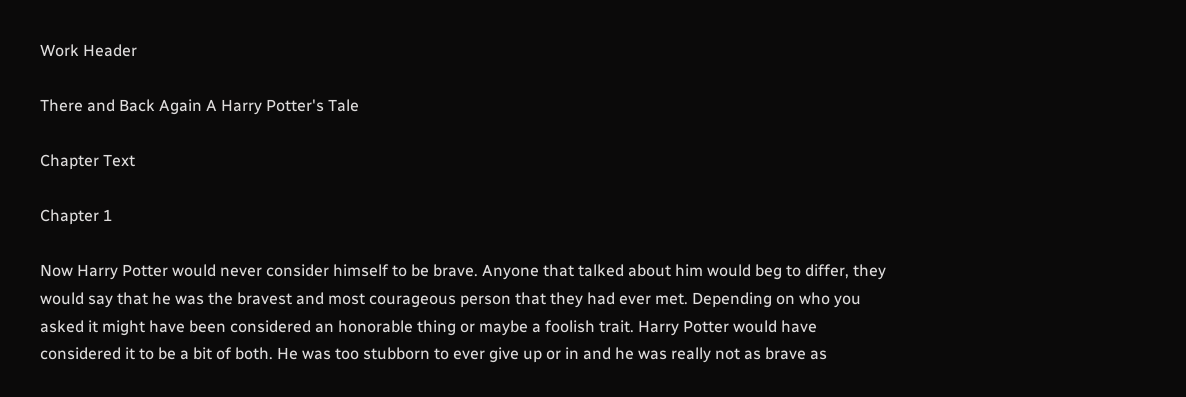Work Header

There and Back Again A Harry Potter's Tale

Chapter Text

Chapter 1

Now Harry Potter would never consider himself to be brave. Anyone that talked about him would beg to differ, they would say that he was the bravest and most courageous person that they had ever met. Depending on who you asked it might have been considered an honorable thing or maybe a foolish trait. Harry Potter would have considered it to be a bit of both. He was too stubborn to ever give up or in and he was really not as brave as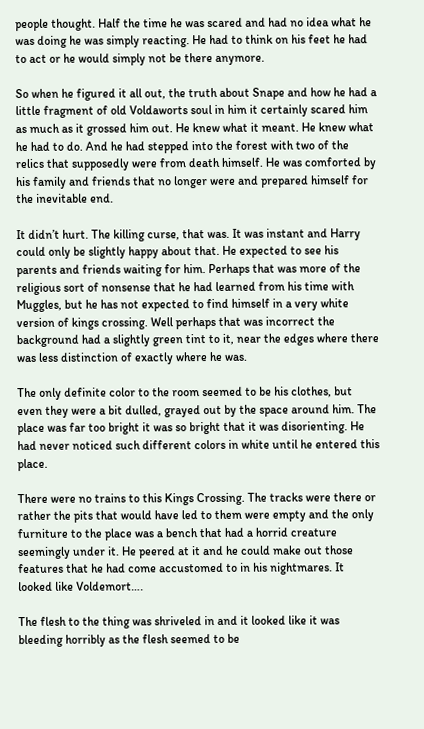people thought. Half the time he was scared and had no idea what he was doing he was simply reacting. He had to think on his feet he had to act or he would simply not be there anymore.

So when he figured it all out, the truth about Snape and how he had a little fragment of old Voldaworts soul in him it certainly scared him as much as it grossed him out. He knew what it meant. He knew what he had to do. And he had stepped into the forest with two of the relics that supposedly were from death himself. He was comforted by his family and friends that no longer were and prepared himself for the inevitable end.

It didn’t hurt. The killing curse, that was. It was instant and Harry could only be slightly happy about that. He expected to see his parents and friends waiting for him. Perhaps that was more of the religious sort of nonsense that he had learned from his time with Muggles, but he has not expected to find himself in a very white version of kings crossing. Well perhaps that was incorrect the background had a slightly green tint to it, near the edges where there was less distinction of exactly where he was.

The only definite color to the room seemed to be his clothes, but even they were a bit dulled, grayed out by the space around him. The place was far too bright it was so bright that it was disorienting. He had never noticed such different colors in white until he entered this place.

There were no trains to this Kings Crossing. The tracks were there or rather the pits that would have led to them were empty and the only furniture to the place was a bench that had a horrid creature seemingly under it. He peered at it and he could make out those features that he had come accustomed to in his nightmares. It looked like Voldemort….

The flesh to the thing was shriveled in and it looked like it was bleeding horribly as the flesh seemed to be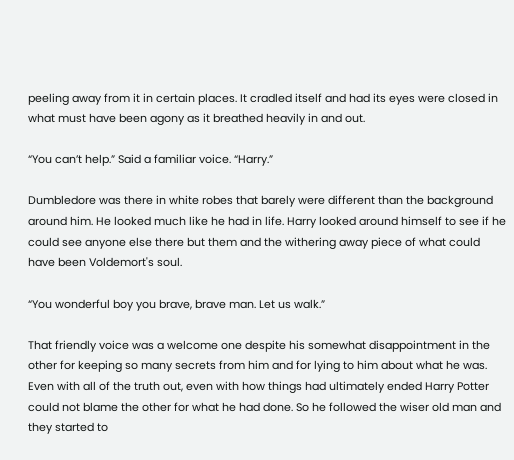peeling away from it in certain places. It cradled itself and had its eyes were closed in what must have been agony as it breathed heavily in and out.

“You can’t help.” Said a familiar voice. “Harry.”

Dumbledore was there in white robes that barely were different than the background around him. He looked much like he had in life. Harry looked around himself to see if he could see anyone else there but them and the withering away piece of what could have been Voldemort's soul.

“You wonderful boy you brave, brave man. Let us walk.”

That friendly voice was a welcome one despite his somewhat disappointment in the other for keeping so many secrets from him and for lying to him about what he was. Even with all of the truth out, even with how things had ultimately ended Harry Potter could not blame the other for what he had done. So he followed the wiser old man and they started to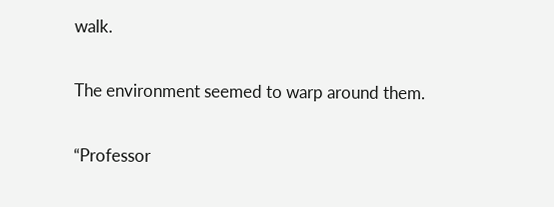walk.

The environment seemed to warp around them.

“Professor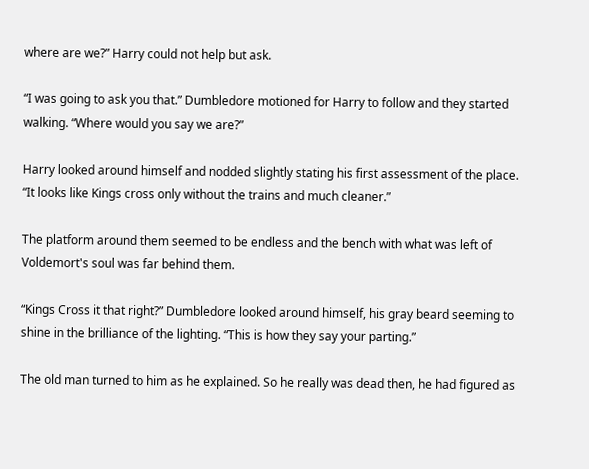where are we?” Harry could not help but ask.

“I was going to ask you that.” Dumbledore motioned for Harry to follow and they started walking. “Where would you say we are?”

Harry looked around himself and nodded slightly stating his first assessment of the place. “It looks like Kings cross only without the trains and much cleaner.”

The platform around them seemed to be endless and the bench with what was left of Voldemort's soul was far behind them.

“Kings Cross it that right?” Dumbledore looked around himself, his gray beard seeming to shine in the brilliance of the lighting. “This is how they say your parting.”

The old man turned to him as he explained. So he really was dead then, he had figured as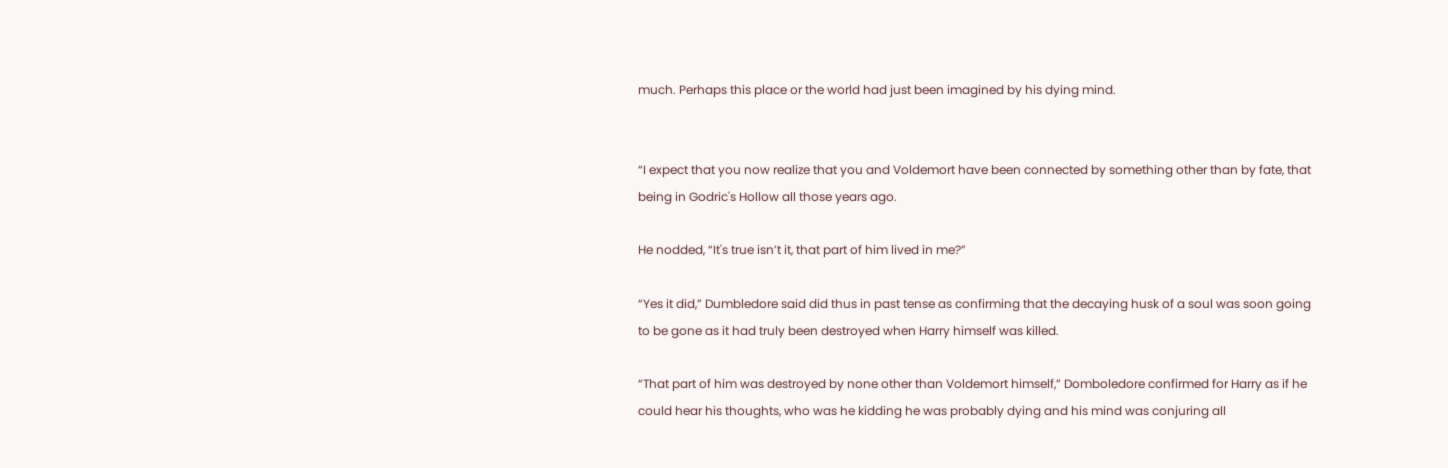much. Perhaps this place or the world had just been imagined by his dying mind.


“I expect that you now realize that you and Voldemort have been connected by something other than by fate, that being in Godric's Hollow all those years ago.

He nodded, “It's true isn’t it, that part of him lived in me?”

“Yes it did,” Dumbledore said did thus in past tense as confirming that the decaying husk of a soul was soon going to be gone as it had truly been destroyed when Harry himself was killed.

“That part of him was destroyed by none other than Voldemort himself,” Domboledore confirmed for Harry as if he could hear his thoughts, who was he kidding he was probably dying and his mind was conjuring all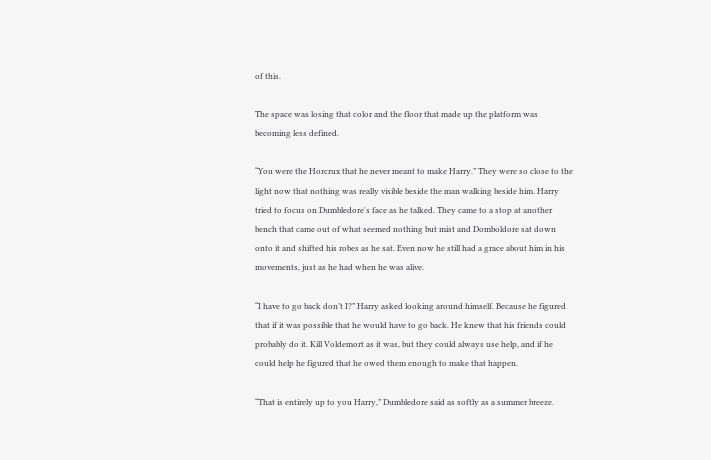of this.

The space was losing that color and the floor that made up the platform was becoming less defined.

“You were the Horcrux that he never meant to make Harry.” They were so close to the light now that nothing was really visible beside the man walking beside him. Harry tried to focus on Dumbledore's face as he talked. They came to a stop at another bench that came out of what seemed nothing but mist and Domboldore sat down onto it and shifted his robes as he sat. Even now he still had a grace about him in his movements, just as he had when he was alive.

“I have to go back don’t I?” Harry asked looking around himself. Because he figured that if it was possible that he would have to go back. He knew that his friends could probably do it. Kill Voldemort as it was, but they could always use help, and if he could help he figured that he owed them enough to make that happen.

“That is entirely up to you Harry,” Dumbledore said as softly as a summer breeze.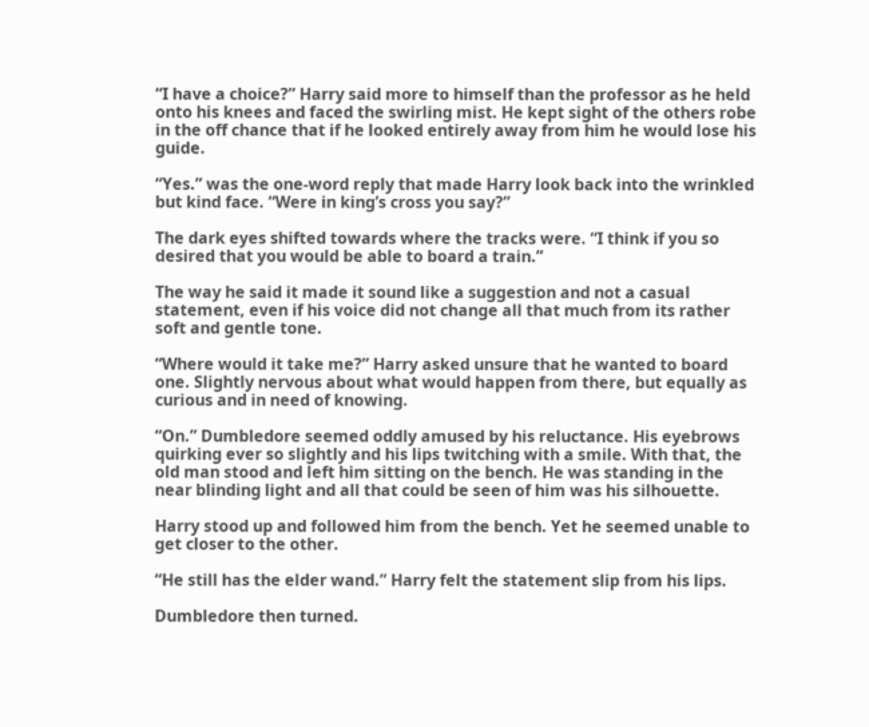“I have a choice?” Harry said more to himself than the professor as he held onto his knees and faced the swirling mist. He kept sight of the others robe in the off chance that if he looked entirely away from him he would lose his guide.

“Yes.” was the one-word reply that made Harry look back into the wrinkled but kind face. “Were in king’s cross you say?”

The dark eyes shifted towards where the tracks were. “I think if you so desired that you would be able to board a train.”

The way he said it made it sound like a suggestion and not a casual statement, even if his voice did not change all that much from its rather soft and gentle tone.

“Where would it take me?” Harry asked unsure that he wanted to board one. Slightly nervous about what would happen from there, but equally as curious and in need of knowing.

“On.” Dumbledore seemed oddly amused by his reluctance. His eyebrows quirking ever so slightly and his lips twitching with a smile. With that, the old man stood and left him sitting on the bench. He was standing in the near blinding light and all that could be seen of him was his silhouette.

Harry stood up and followed him from the bench. Yet he seemed unable to get closer to the other.

“He still has the elder wand.” Harry felt the statement slip from his lips.

Dumbledore then turned.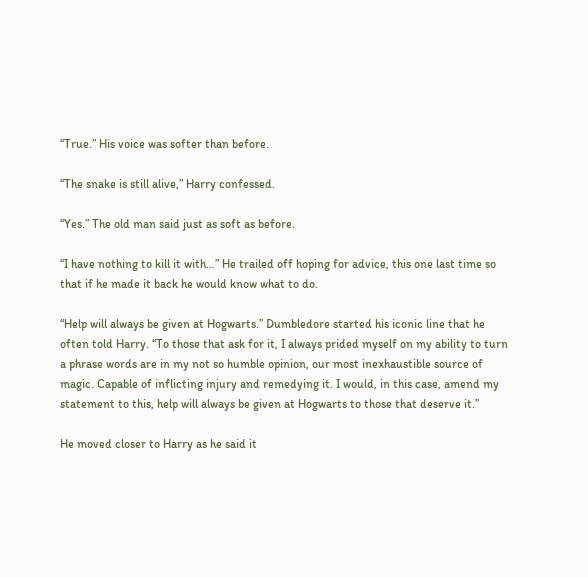“True.” His voice was softer than before.

“The snake is still alive,” Harry confessed.

“Yes.” The old man said just as soft as before.

“I have nothing to kill it with…” He trailed off hoping for advice, this one last time so that if he made it back he would know what to do.

“Help will always be given at Hogwarts.” Dumbledore started his iconic line that he often told Harry. “To those that ask for it, I always prided myself on my ability to turn a phrase words are in my not so humble opinion, our most inexhaustible source of magic. Capable of inflicting injury and remedying it. I would, in this case, amend my statement to this, help will always be given at Hogwarts to those that deserve it.”

He moved closer to Harry as he said it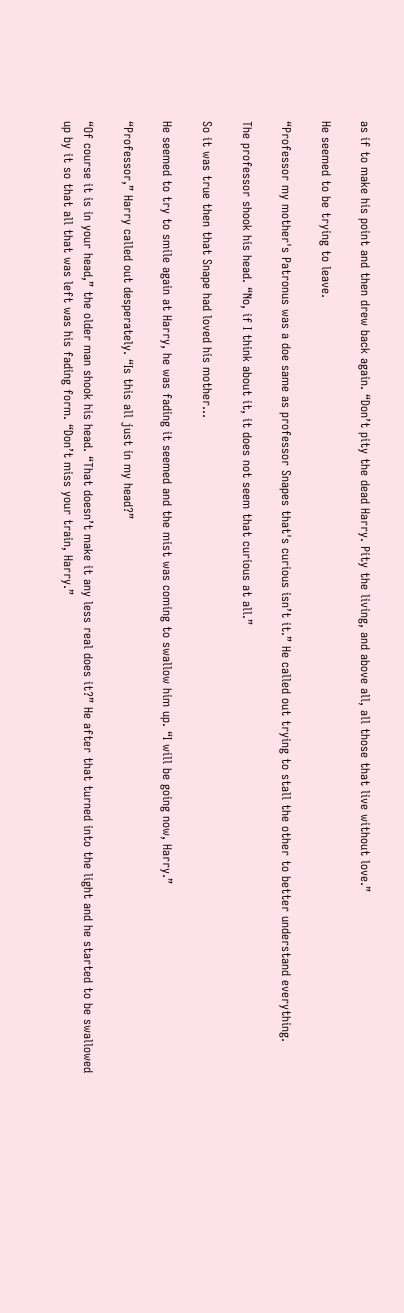as if to make his point and then drew back again. “Don’t pity the dead Harry. Pity the living, and above all, all those that live without love.”

He seemed to be trying to leave.

“Professor my mother's Patronus was a doe same as professor Snapes that's curious isn’t it.” He called out trying to stall the other to better understand everything.

The professor shook his head. “No, if I think about it, it does not seem that curious at all.”

So it was true then that Snape had loved his mother...

He seemed to try to smile again at Harry, he was fading it seemed and the mist was coming to swallow him up. “I will be going now, Harry.”

“Professor,” Harry called out desperately. “Is this all just in my head?”

“Of course it is in your head,” the older man shook his head. “That doesn’t make it any less real does it?” He after that turned into the light and he started to be swallowed up by it so that all that was left was his fading form. “Don’t miss your train, Harry.”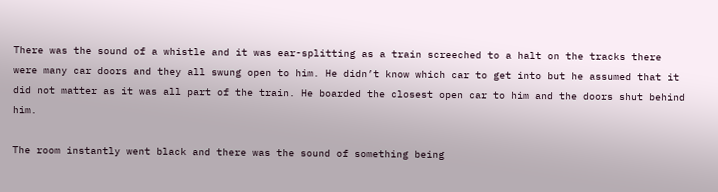There was the sound of a whistle and it was ear-splitting as a train screeched to a halt on the tracks there were many car doors and they all swung open to him. He didn’t know which car to get into but he assumed that it did not matter as it was all part of the train. He boarded the closest open car to him and the doors shut behind him.

The room instantly went black and there was the sound of something being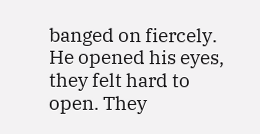banged on fiercely. He opened his eyes, they felt hard to open. They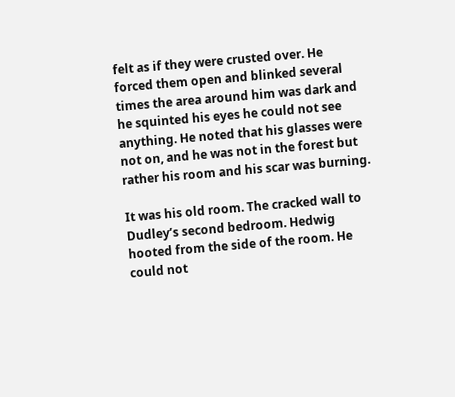felt as if they were crusted over. He forced them open and blinked several times the area around him was dark and he squinted his eyes he could not see anything. He noted that his glasses were not on, and he was not in the forest but rather his room and his scar was burning.

It was his old room. The cracked wall to Dudley’s second bedroom. Hedwig hooted from the side of the room. He could not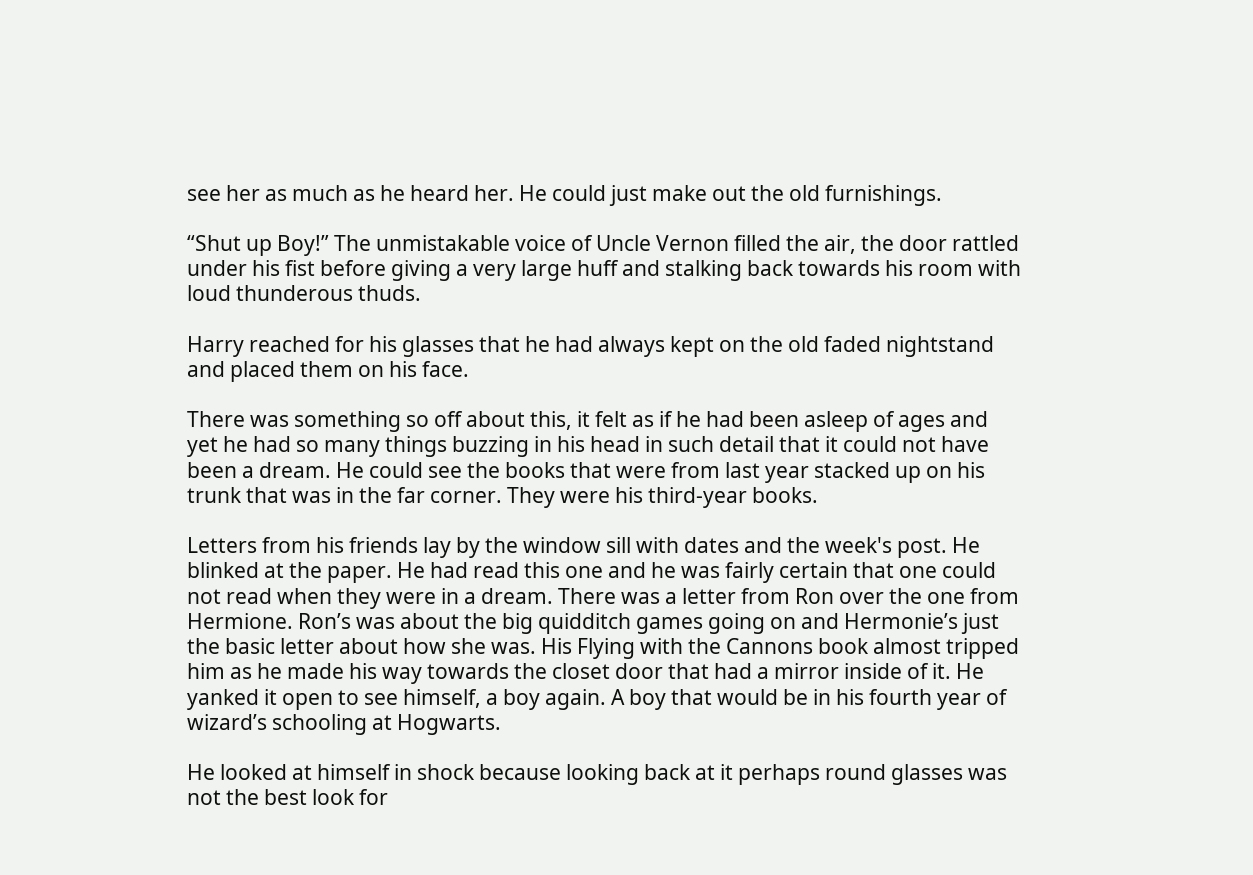see her as much as he heard her. He could just make out the old furnishings.

“Shut up Boy!” The unmistakable voice of Uncle Vernon filled the air, the door rattled under his fist before giving a very large huff and stalking back towards his room with loud thunderous thuds.

Harry reached for his glasses that he had always kept on the old faded nightstand and placed them on his face.

There was something so off about this, it felt as if he had been asleep of ages and yet he had so many things buzzing in his head in such detail that it could not have been a dream. He could see the books that were from last year stacked up on his trunk that was in the far corner. They were his third-year books.

Letters from his friends lay by the window sill with dates and the week's post. He blinked at the paper. He had read this one and he was fairly certain that one could not read when they were in a dream. There was a letter from Ron over the one from Hermione. Ron’s was about the big quidditch games going on and Hermonie’s just the basic letter about how she was. His Flying with the Cannons book almost tripped him as he made his way towards the closet door that had a mirror inside of it. He yanked it open to see himself, a boy again. A boy that would be in his fourth year of wizard’s schooling at Hogwarts.

He looked at himself in shock because looking back at it perhaps round glasses was not the best look for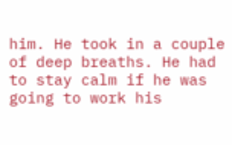him. He took in a couple of deep breaths. He had to stay calm if he was going to work his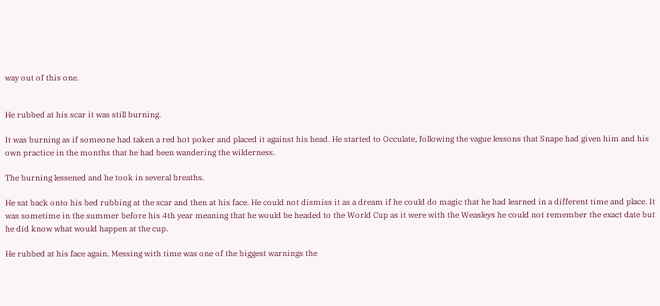way out of this one.


He rubbed at his scar it was still burning.

It was burning as if someone had taken a red hot poker and placed it against his head. He started to Occulate, following the vague lessons that Snape had given him and his own practice in the months that he had been wandering the wilderness.

The burning lessened and he took in several breaths.

He sat back onto his bed rubbing at the scar and then at his face. He could not dismiss it as a dream if he could do magic that he had learned in a different time and place. It was sometime in the summer before his 4th year meaning that he would be headed to the World Cup as it were with the Weasleys he could not remember the exact date but he did know what would happen at the cup.

He rubbed at his face again. Messing with time was one of the biggest warnings the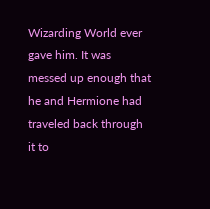Wizarding World ever gave him. It was messed up enough that he and Hermione had traveled back through it to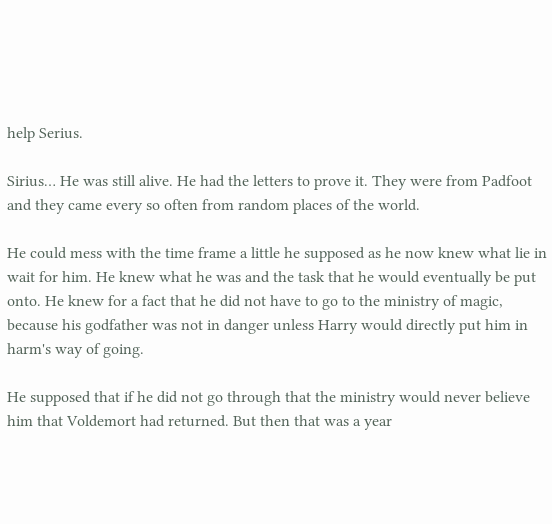help Serius.

Sirius… He was still alive. He had the letters to prove it. They were from Padfoot and they came every so often from random places of the world.

He could mess with the time frame a little he supposed as he now knew what lie in wait for him. He knew what he was and the task that he would eventually be put onto. He knew for a fact that he did not have to go to the ministry of magic, because his godfather was not in danger unless Harry would directly put him in harm's way of going.

He supposed that if he did not go through that the ministry would never believe him that Voldemort had returned. But then that was a year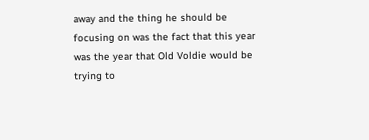away and the thing he should be focusing on was the fact that this year was the year that Old Voldie would be trying to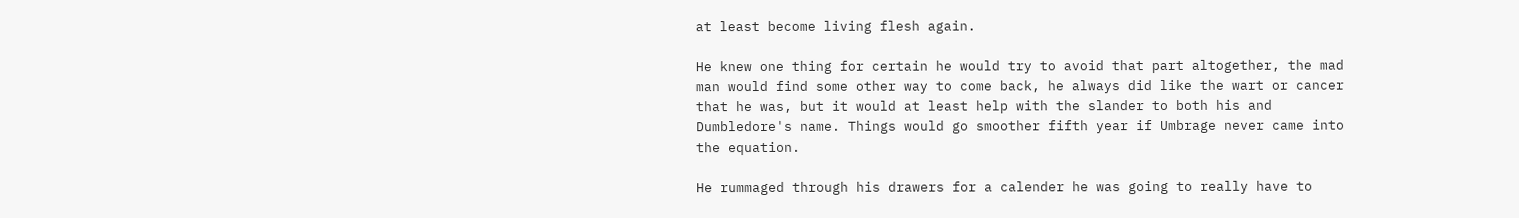at least become living flesh again.

He knew one thing for certain he would try to avoid that part altogether, the mad man would find some other way to come back, he always did like the wart or cancer that he was, but it would at least help with the slander to both his and Dumbledore's name. Things would go smoother fifth year if Umbrage never came into the equation.

He rummaged through his drawers for a calender he was going to really have to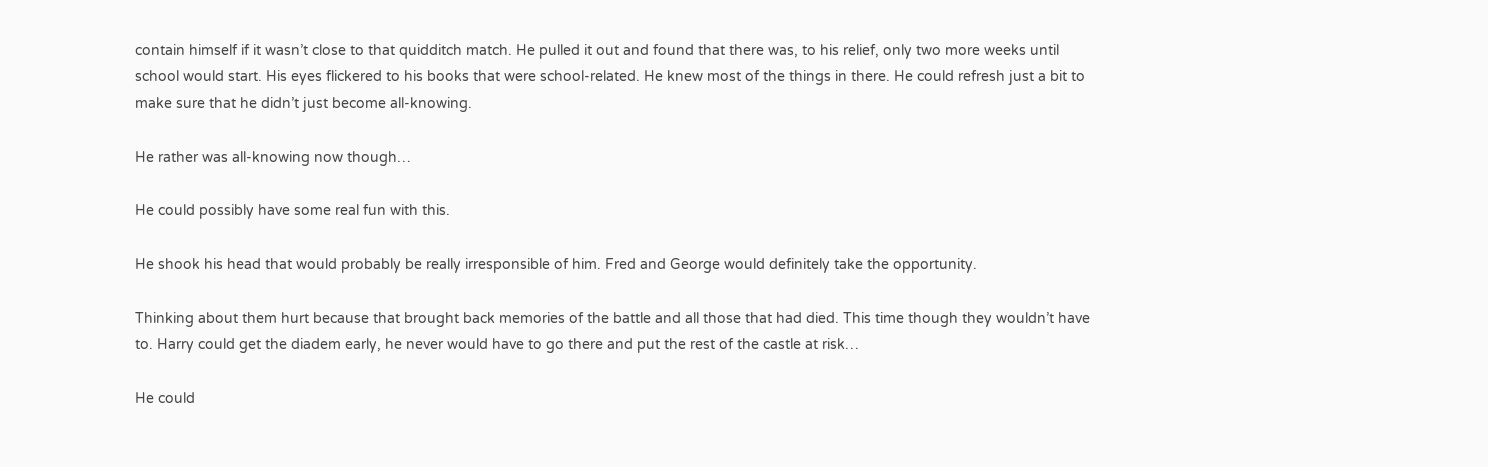contain himself if it wasn’t close to that quidditch match. He pulled it out and found that there was, to his relief, only two more weeks until school would start. His eyes flickered to his books that were school-related. He knew most of the things in there. He could refresh just a bit to make sure that he didn’t just become all-knowing.

He rather was all-knowing now though…

He could possibly have some real fun with this.

He shook his head that would probably be really irresponsible of him. Fred and George would definitely take the opportunity.

Thinking about them hurt because that brought back memories of the battle and all those that had died. This time though they wouldn’t have to. Harry could get the diadem early, he never would have to go there and put the rest of the castle at risk…

He could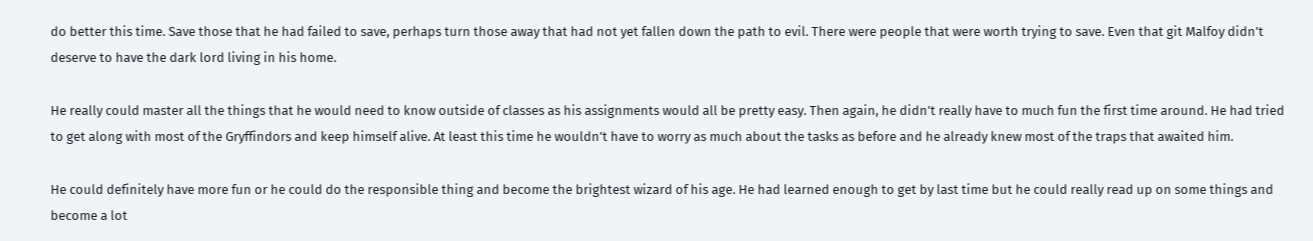do better this time. Save those that he had failed to save, perhaps turn those away that had not yet fallen down the path to evil. There were people that were worth trying to save. Even that git Malfoy didn’t deserve to have the dark lord living in his home.

He really could master all the things that he would need to know outside of classes as his assignments would all be pretty easy. Then again, he didn’t really have to much fun the first time around. He had tried to get along with most of the Gryffindors and keep himself alive. At least this time he wouldn’t have to worry as much about the tasks as before and he already knew most of the traps that awaited him.

He could definitely have more fun or he could do the responsible thing and become the brightest wizard of his age. He had learned enough to get by last time but he could really read up on some things and become a lot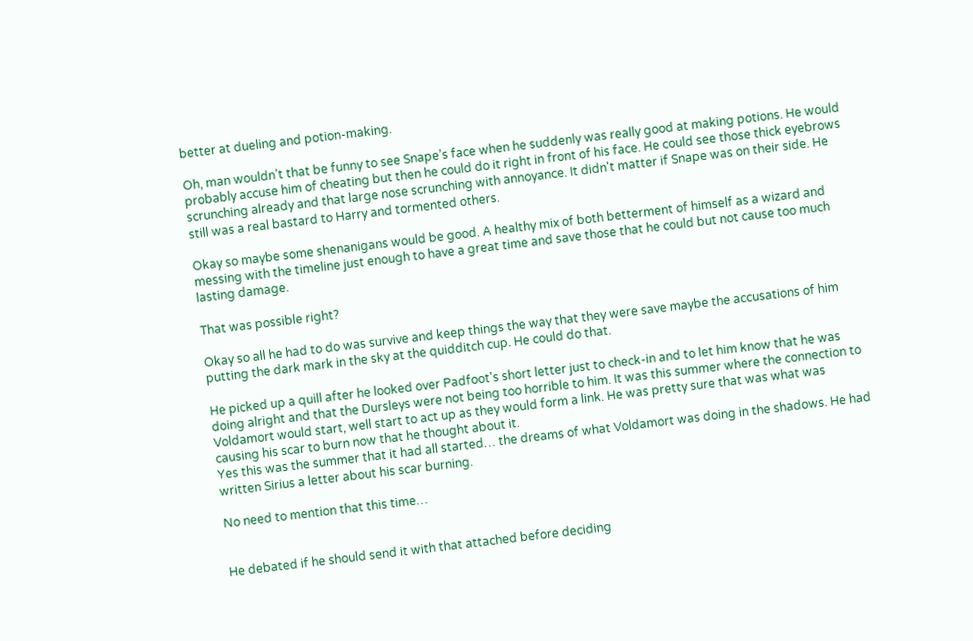better at dueling and potion-making.

Oh, man wouldn’t that be funny to see Snape’s face when he suddenly was really good at making potions. He would probably accuse him of cheating but then he could do it right in front of his face. He could see those thick eyebrows scrunching already and that large nose scrunching with annoyance. It didn't matter if Snape was on their side. He still was a real bastard to Harry and tormented others.

Okay so maybe some shenanigans would be good. A healthy mix of both betterment of himself as a wizard and messing with the timeline just enough to have a great time and save those that he could but not cause too much lasting damage.

That was possible right?

Okay so all he had to do was survive and keep things the way that they were save maybe the accusations of him putting the dark mark in the sky at the quidditch cup. He could do that.

He picked up a quill after he looked over Padfoot's short letter just to check-in and to let him know that he was doing alright and that the Dursleys were not being too horrible to him. It was this summer where the connection to Voldamort would start, well start to act up as they would form a link. He was pretty sure that was what was causing his scar to burn now that he thought about it.
Yes this was the summer that it had all started… the dreams of what Voldamort was doing in the shadows. He had written Sirius a letter about his scar burning.

No need to mention that this time…


He debated if he should send it with that attached before deciding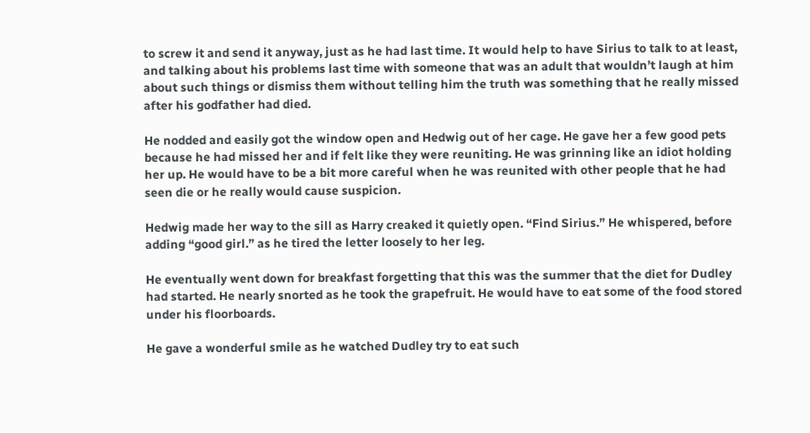to screw it and send it anyway, just as he had last time. It would help to have Sirius to talk to at least, and talking about his problems last time with someone that was an adult that wouldn’t laugh at him about such things or dismiss them without telling him the truth was something that he really missed after his godfather had died.

He nodded and easily got the window open and Hedwig out of her cage. He gave her a few good pets because he had missed her and if felt like they were reuniting. He was grinning like an idiot holding her up. He would have to be a bit more careful when he was reunited with other people that he had seen die or he really would cause suspicion.

Hedwig made her way to the sill as Harry creaked it quietly open. “Find Sirius.” He whispered, before adding “good girl.” as he tired the letter loosely to her leg.

He eventually went down for breakfast forgetting that this was the summer that the diet for Dudley had started. He nearly snorted as he took the grapefruit. He would have to eat some of the food stored under his floorboards.

He gave a wonderful smile as he watched Dudley try to eat such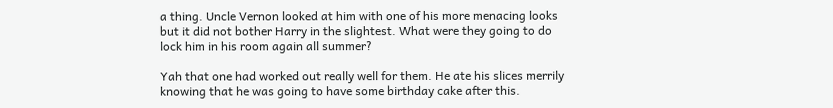a thing. Uncle Vernon looked at him with one of his more menacing looks but it did not bother Harry in the slightest. What were they going to do lock him in his room again all summer?

Yah that one had worked out really well for them. He ate his slices merrily knowing that he was going to have some birthday cake after this.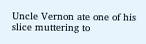Uncle Vernon ate one of his slice muttering to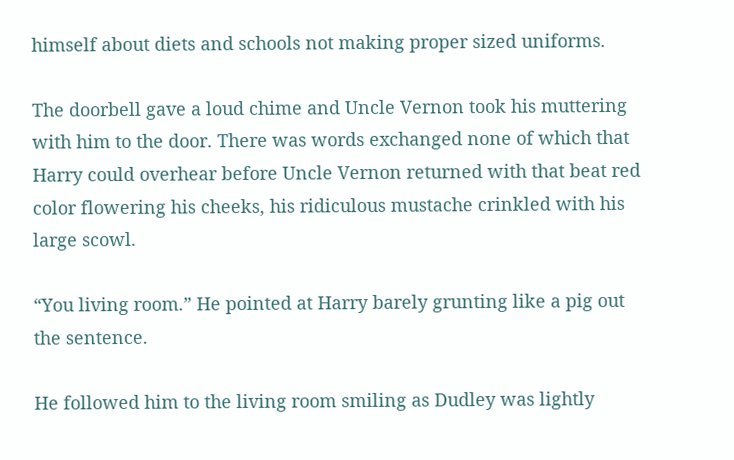himself about diets and schools not making proper sized uniforms.

The doorbell gave a loud chime and Uncle Vernon took his muttering with him to the door. There was words exchanged none of which that Harry could overhear before Uncle Vernon returned with that beat red color flowering his cheeks, his ridiculous mustache crinkled with his large scowl.

“You living room.” He pointed at Harry barely grunting like a pig out the sentence.

He followed him to the living room smiling as Dudley was lightly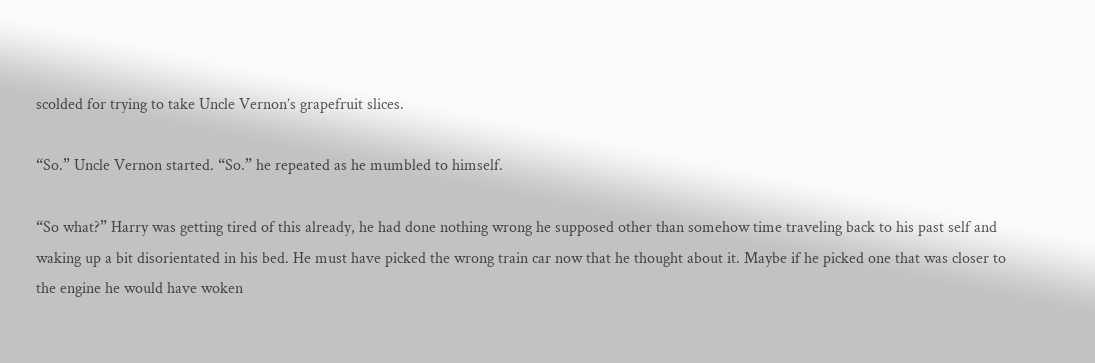scolded for trying to take Uncle Vernon’s grapefruit slices.

“So.” Uncle Vernon started. “So.” he repeated as he mumbled to himself.

“So what?” Harry was getting tired of this already, he had done nothing wrong he supposed other than somehow time traveling back to his past self and waking up a bit disorientated in his bed. He must have picked the wrong train car now that he thought about it. Maybe if he picked one that was closer to the engine he would have woken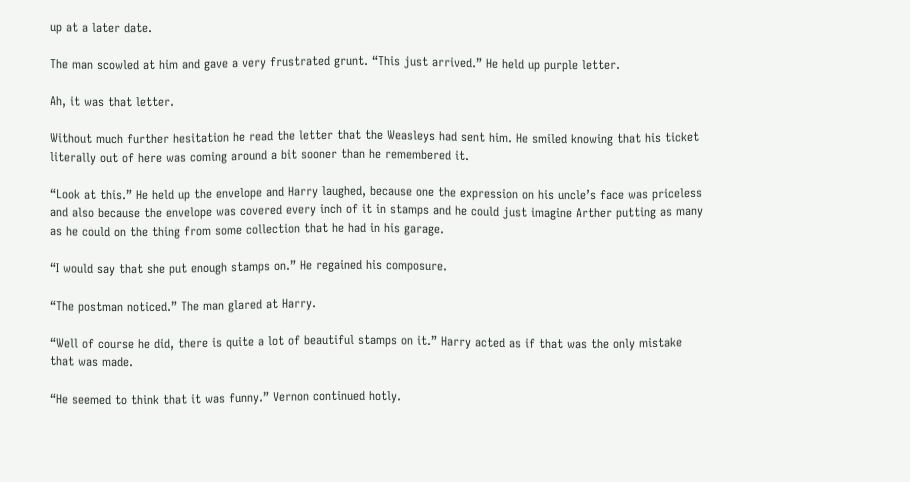up at a later date.

The man scowled at him and gave a very frustrated grunt. “This just arrived.” He held up purple letter.

Ah, it was that letter.

Without much further hesitation he read the letter that the Weasleys had sent him. He smiled knowing that his ticket literally out of here was coming around a bit sooner than he remembered it.

“Look at this.” He held up the envelope and Harry laughed, because one the expression on his uncle’s face was priceless and also because the envelope was covered every inch of it in stamps and he could just imagine Arther putting as many as he could on the thing from some collection that he had in his garage.

“I would say that she put enough stamps on.” He regained his composure.

“The postman noticed.” The man glared at Harry.

“Well of course he did, there is quite a lot of beautiful stamps on it.” Harry acted as if that was the only mistake that was made.

“He seemed to think that it was funny.” Vernon continued hotly.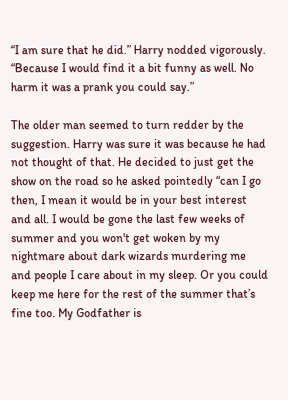“I am sure that he did.” Harry nodded vigorously. “Because I would find it a bit funny as well. No harm it was a prank you could say.”

The older man seemed to turn redder by the suggestion. Harry was sure it was because he had not thought of that. He decided to just get the show on the road so he asked pointedly “can I go then, I mean it would be in your best interest and all. I would be gone the last few weeks of summer and you won't get woken by my nightmare about dark wizards murdering me and people I care about in my sleep. Or you could keep me here for the rest of the summer that’s fine too. My Godfather is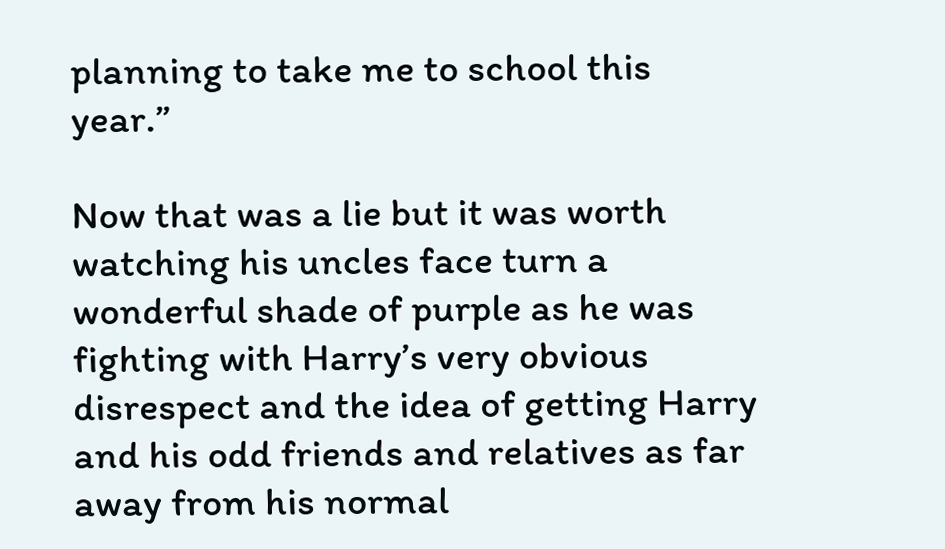planning to take me to school this year.”

Now that was a lie but it was worth watching his uncles face turn a wonderful shade of purple as he was fighting with Harry’s very obvious disrespect and the idea of getting Harry and his odd friends and relatives as far away from his normal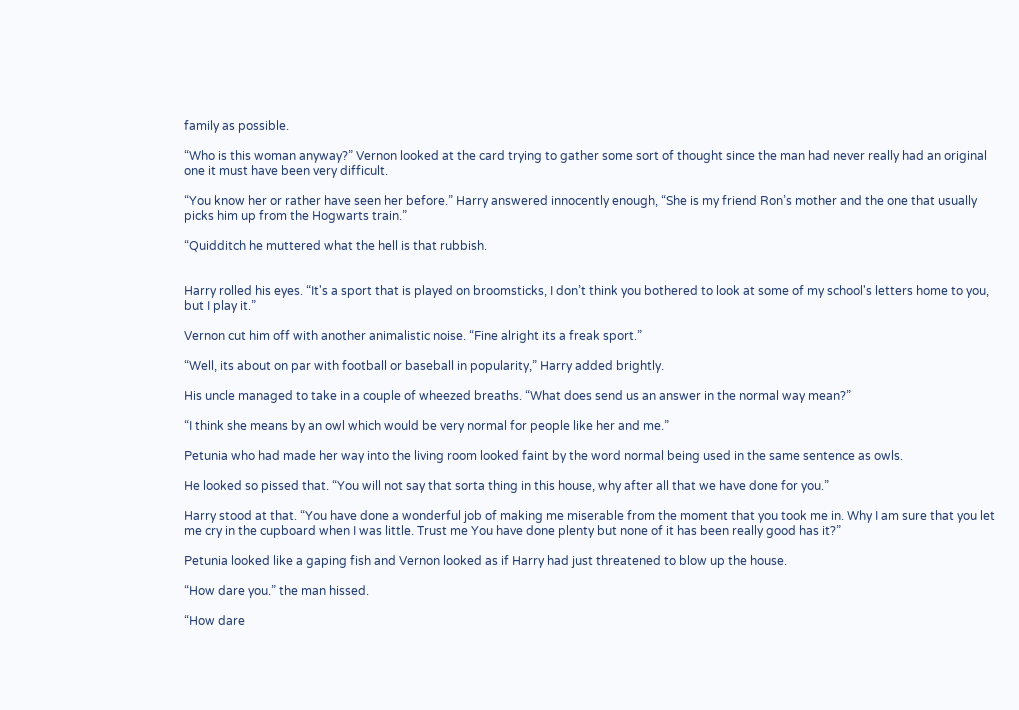family as possible.

“Who is this woman anyway?” Vernon looked at the card trying to gather some sort of thought since the man had never really had an original one it must have been very difficult.

“You know her or rather have seen her before.” Harry answered innocently enough, “She is my friend Ron’s mother and the one that usually picks him up from the Hogwarts train.”

“Quidditch he muttered what the hell is that rubbish.


Harry rolled his eyes. “It's a sport that is played on broomsticks, I don’t think you bothered to look at some of my school's letters home to you, but I play it.”

Vernon cut him off with another animalistic noise. “Fine alright its a freak sport.”

“Well, its about on par with football or baseball in popularity,” Harry added brightly.

His uncle managed to take in a couple of wheezed breaths. “What does send us an answer in the normal way mean?”

“I think she means by an owl which would be very normal for people like her and me.”

Petunia who had made her way into the living room looked faint by the word normal being used in the same sentence as owls.

He looked so pissed that. “You will not say that sorta thing in this house, why after all that we have done for you.”

Harry stood at that. “You have done a wonderful job of making me miserable from the moment that you took me in. Why I am sure that you let me cry in the cupboard when I was little. Trust me You have done plenty but none of it has been really good has it?”

Petunia looked like a gaping fish and Vernon looked as if Harry had just threatened to blow up the house.

“How dare you.” the man hissed.

“How dare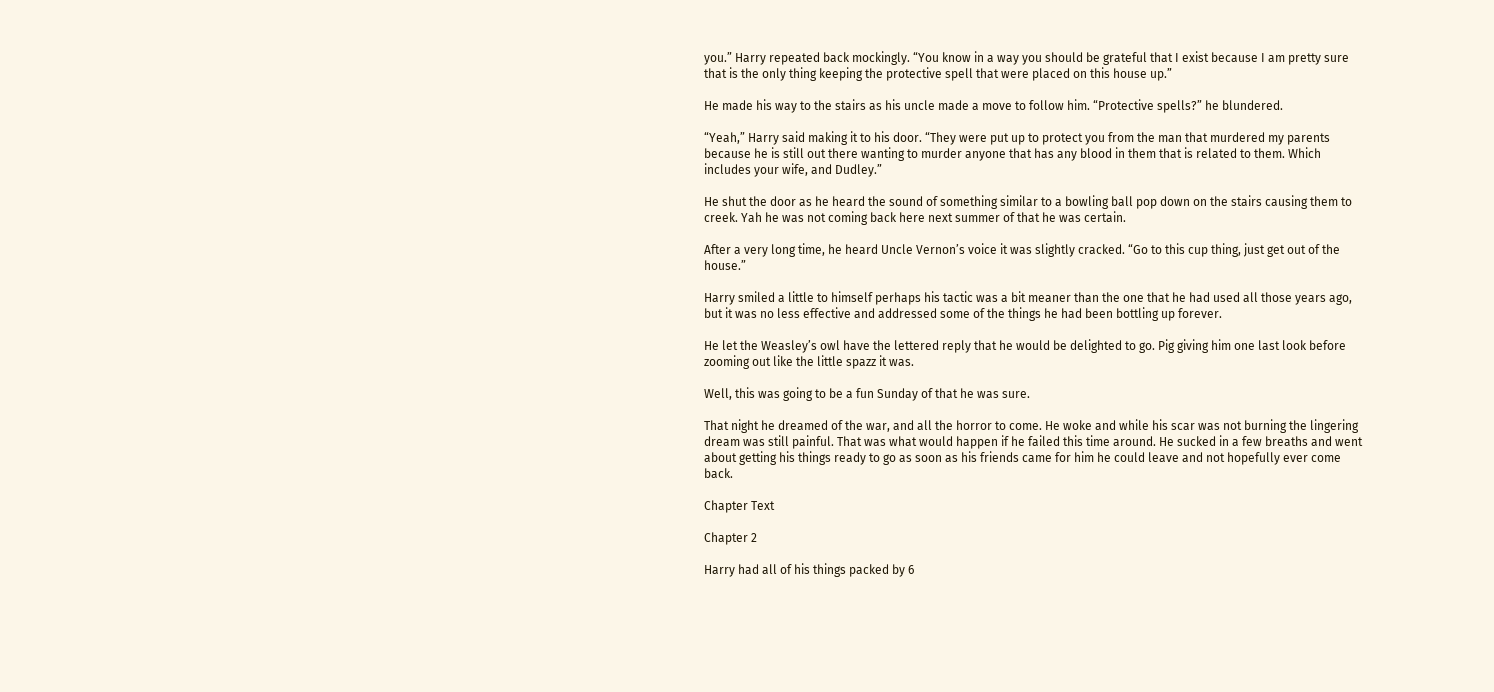you.” Harry repeated back mockingly. “You know in a way you should be grateful that I exist because I am pretty sure that is the only thing keeping the protective spell that were placed on this house up.”

He made his way to the stairs as his uncle made a move to follow him. “Protective spells?” he blundered.

“Yeah,” Harry said making it to his door. “They were put up to protect you from the man that murdered my parents because he is still out there wanting to murder anyone that has any blood in them that is related to them. Which includes your wife, and Dudley.”

He shut the door as he heard the sound of something similar to a bowling ball pop down on the stairs causing them to creek. Yah he was not coming back here next summer of that he was certain.

After a very long time, he heard Uncle Vernon’s voice it was slightly cracked. “Go to this cup thing, just get out of the house.”

Harry smiled a little to himself perhaps his tactic was a bit meaner than the one that he had used all those years ago, but it was no less effective and addressed some of the things he had been bottling up forever.

He let the Weasley’s owl have the lettered reply that he would be delighted to go. Pig giving him one last look before zooming out like the little spazz it was.

Well, this was going to be a fun Sunday of that he was sure.

That night he dreamed of the war, and all the horror to come. He woke and while his scar was not burning the lingering dream was still painful. That was what would happen if he failed this time around. He sucked in a few breaths and went about getting his things ready to go as soon as his friends came for him he could leave and not hopefully ever come back.

Chapter Text

Chapter 2

Harry had all of his things packed by 6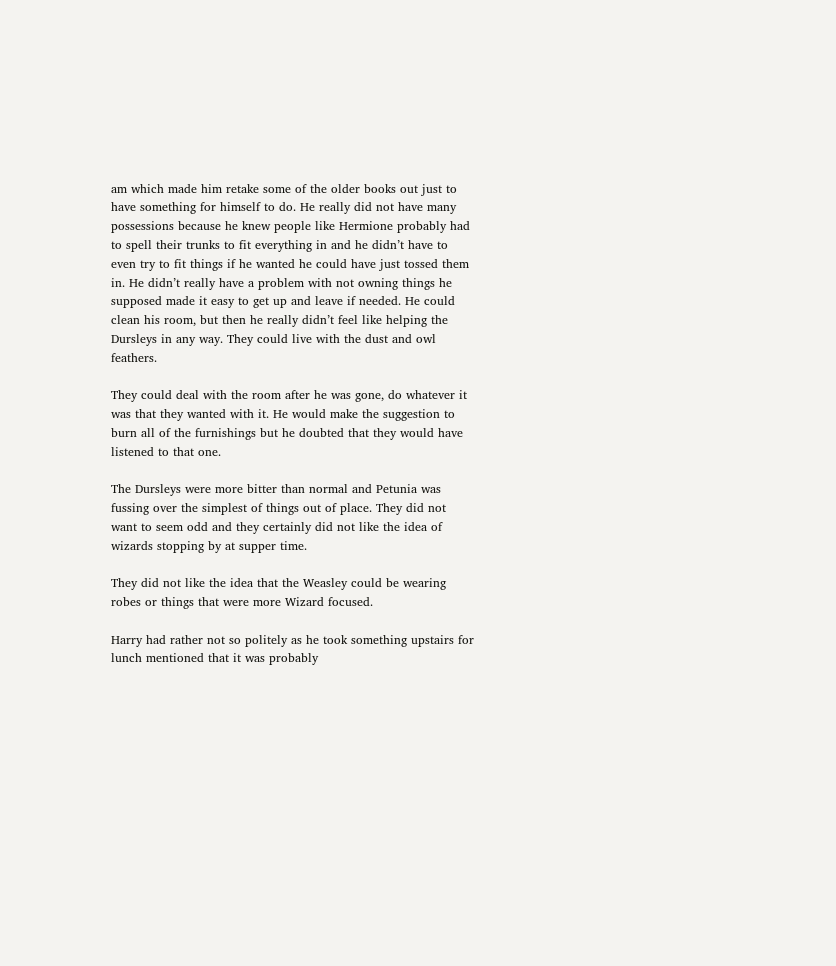am which made him retake some of the older books out just to have something for himself to do. He really did not have many possessions because he knew people like Hermione probably had to spell their trunks to fit everything in and he didn’t have to even try to fit things if he wanted he could have just tossed them in. He didn’t really have a problem with not owning things he supposed made it easy to get up and leave if needed. He could clean his room, but then he really didn’t feel like helping the Dursleys in any way. They could live with the dust and owl feathers.

They could deal with the room after he was gone, do whatever it was that they wanted with it. He would make the suggestion to burn all of the furnishings but he doubted that they would have listened to that one.

The Dursleys were more bitter than normal and Petunia was fussing over the simplest of things out of place. They did not want to seem odd and they certainly did not like the idea of wizards stopping by at supper time.

They did not like the idea that the Weasley could be wearing robes or things that were more Wizard focused.

Harry had rather not so politely as he took something upstairs for lunch mentioned that it was probably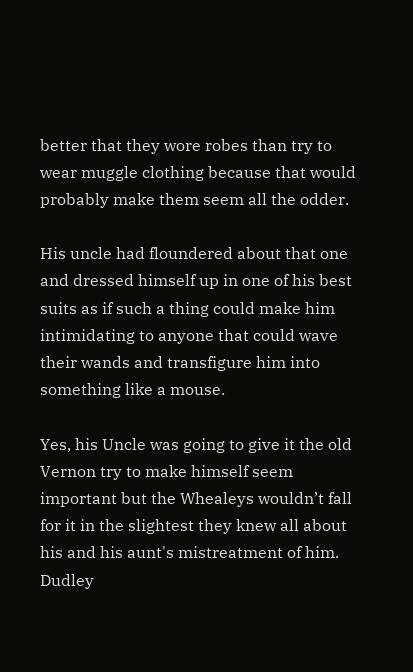better that they wore robes than try to wear muggle clothing because that would probably make them seem all the odder.

His uncle had floundered about that one and dressed himself up in one of his best suits as if such a thing could make him intimidating to anyone that could wave their wands and transfigure him into something like a mouse.

Yes, his Uncle was going to give it the old Vernon try to make himself seem important but the Whealeys wouldn’t fall for it in the slightest they knew all about his and his aunt's mistreatment of him. Dudley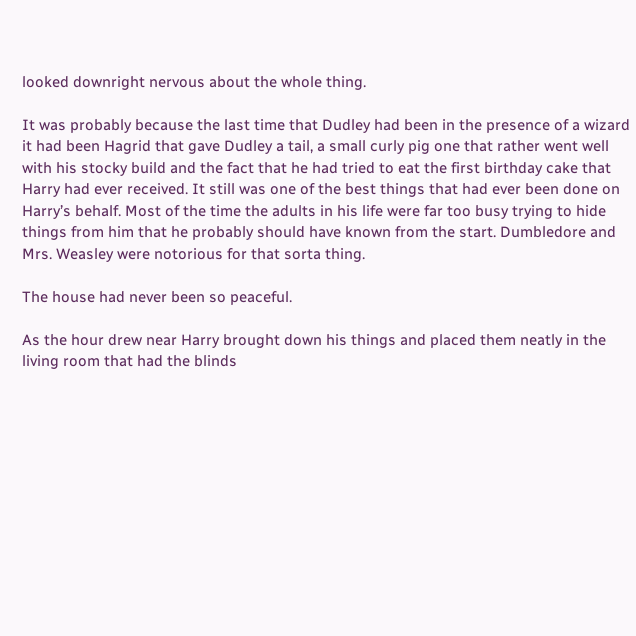looked downright nervous about the whole thing.

It was probably because the last time that Dudley had been in the presence of a wizard it had been Hagrid that gave Dudley a tail, a small curly pig one that rather went well with his stocky build and the fact that he had tried to eat the first birthday cake that Harry had ever received. It still was one of the best things that had ever been done on Harry’s behalf. Most of the time the adults in his life were far too busy trying to hide things from him that he probably should have known from the start. Dumbledore and Mrs. Weasley were notorious for that sorta thing.

The house had never been so peaceful.

As the hour drew near Harry brought down his things and placed them neatly in the living room that had the blinds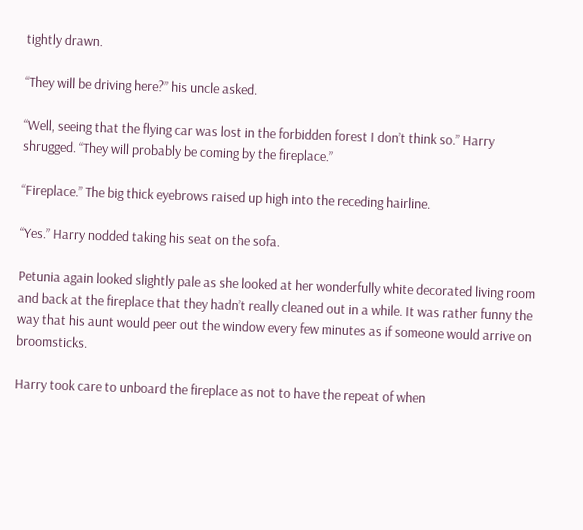tightly drawn.

“They will be driving here?” his uncle asked.

“Well, seeing that the flying car was lost in the forbidden forest I don’t think so.” Harry shrugged. “They will probably be coming by the fireplace.”

“Fireplace.” The big thick eyebrows raised up high into the receding hairline.

“Yes.” Harry nodded taking his seat on the sofa.

Petunia again looked slightly pale as she looked at her wonderfully white decorated living room and back at the fireplace that they hadn’t really cleaned out in a while. It was rather funny the way that his aunt would peer out the window every few minutes as if someone would arrive on broomsticks.

Harry took care to unboard the fireplace as not to have the repeat of when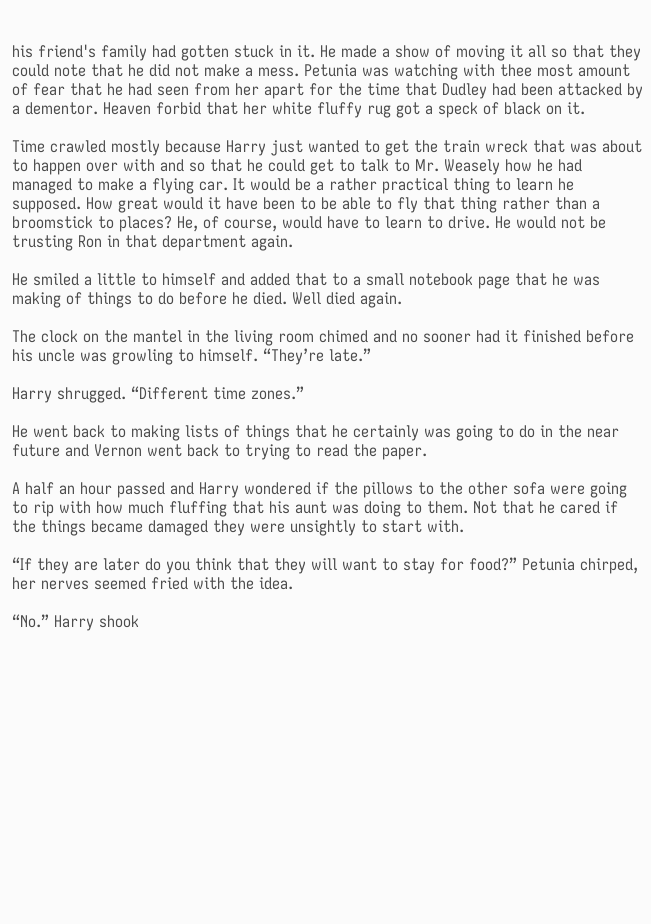his friend's family had gotten stuck in it. He made a show of moving it all so that they could note that he did not make a mess. Petunia was watching with thee most amount of fear that he had seen from her apart for the time that Dudley had been attacked by a dementor. Heaven forbid that her white fluffy rug got a speck of black on it.

Time crawled mostly because Harry just wanted to get the train wreck that was about to happen over with and so that he could get to talk to Mr. Weasely how he had managed to make a flying car. It would be a rather practical thing to learn he supposed. How great would it have been to be able to fly that thing rather than a broomstick to places? He, of course, would have to learn to drive. He would not be trusting Ron in that department again.

He smiled a little to himself and added that to a small notebook page that he was making of things to do before he died. Well died again.

The clock on the mantel in the living room chimed and no sooner had it finished before his uncle was growling to himself. “They’re late.”

Harry shrugged. “Different time zones.”

He went back to making lists of things that he certainly was going to do in the near future and Vernon went back to trying to read the paper.

A half an hour passed and Harry wondered if the pillows to the other sofa were going to rip with how much fluffing that his aunt was doing to them. Not that he cared if the things became damaged they were unsightly to start with.

“If they are later do you think that they will want to stay for food?” Petunia chirped, her nerves seemed fried with the idea.

“No.” Harry shook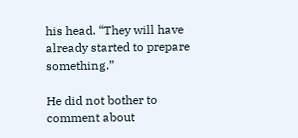his head. “They will have already started to prepare something.”

He did not bother to comment about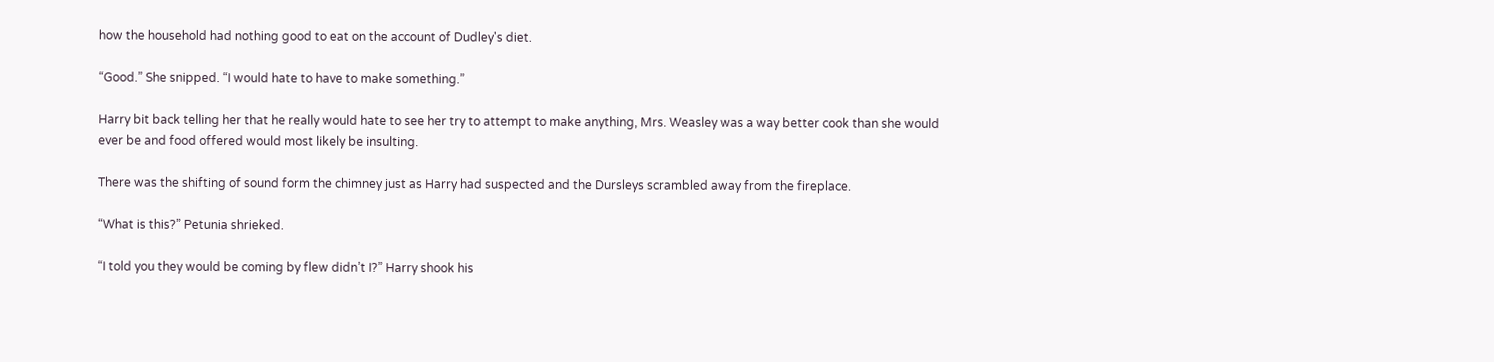how the household had nothing good to eat on the account of Dudley's diet.

“Good.” She snipped. “I would hate to have to make something.”

Harry bit back telling her that he really would hate to see her try to attempt to make anything, Mrs. Weasley was a way better cook than she would ever be and food offered would most likely be insulting.

There was the shifting of sound form the chimney just as Harry had suspected and the Dursleys scrambled away from the fireplace.

“What is this?” Petunia shrieked.

“I told you they would be coming by flew didn’t I?” Harry shook his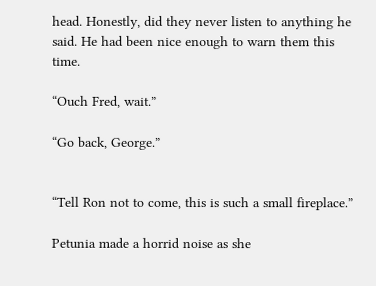head. Honestly, did they never listen to anything he said. He had been nice enough to warn them this time.

“Ouch Fred, wait.”

“Go back, George.”


“Tell Ron not to come, this is such a small fireplace.”

Petunia made a horrid noise as she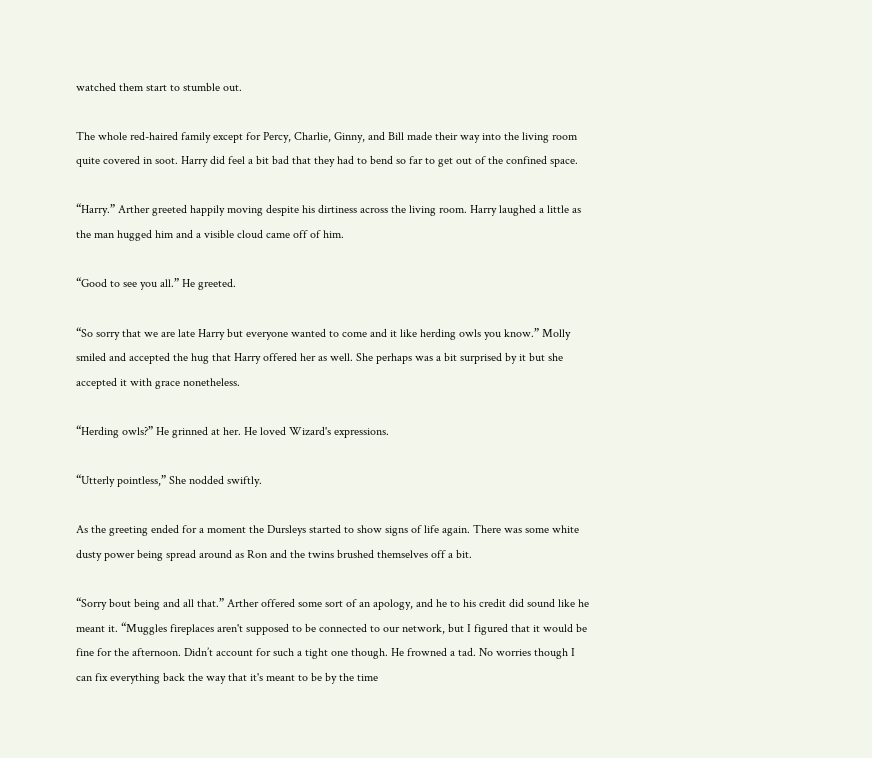watched them start to stumble out.

The whole red-haired family except for Percy, Charlie, Ginny, and Bill made their way into the living room quite covered in soot. Harry did feel a bit bad that they had to bend so far to get out of the confined space.

“Harry.” Arther greeted happily moving despite his dirtiness across the living room. Harry laughed a little as the man hugged him and a visible cloud came off of him.

“Good to see you all.” He greeted.

“So sorry that we are late Harry but everyone wanted to come and it like herding owls you know.” Molly smiled and accepted the hug that Harry offered her as well. She perhaps was a bit surprised by it but she accepted it with grace nonetheless.

“Herding owls?” He grinned at her. He loved Wizard's expressions.

“Utterly pointless,” She nodded swiftly.

As the greeting ended for a moment the Dursleys started to show signs of life again. There was some white dusty power being spread around as Ron and the twins brushed themselves off a bit.

“Sorry bout being and all that.” Arther offered some sort of an apology, and he to his credit did sound like he meant it. “Muggles fireplaces aren't supposed to be connected to our network, but I figured that it would be fine for the afternoon. Didn’t account for such a tight one though. He frowned a tad. No worries though I can fix everything back the way that it's meant to be by the time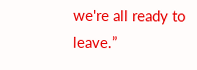we're all ready to leave.”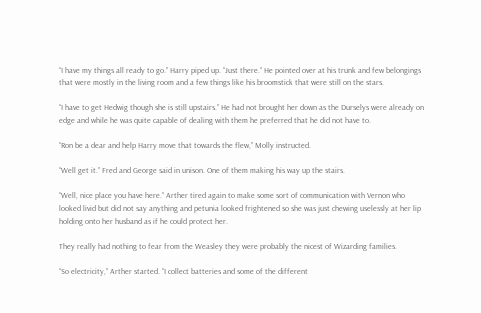“I have my things all ready to go.” Harry piped up. “Just there.” He pointed over at his trunk and few belongings that were mostly in the living room and a few things like his broomstick that were still on the stars.

“I have to get Hedwig though she is still upstairs.” He had not brought her down as the Durselys were already on edge and while he was quite capable of dealing with them he preferred that he did not have to.

“Ron be a dear and help Harry move that towards the flew,” Molly instructed.

“Well get it.” Fred and George said in unison. One of them making his way up the stairs.

“Well, nice place you have here.” Arther tired again to make some sort of communication with Vernon who looked livid but did not say anything and petunia looked frightened so she was just chewing uselessly at her lip holding onto her husband as if he could protect her.

They really had nothing to fear from the Weasley they were probably the nicest of Wizarding families.

“So electricity,” Arther started. “I collect batteries and some of the different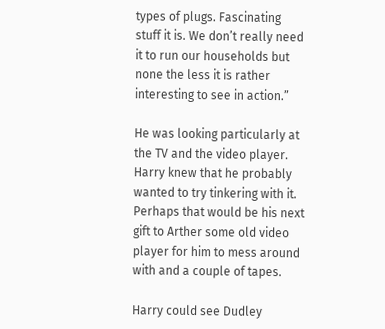types of plugs. Fascinating stuff it is. We don’t really need it to run our households but none the less it is rather interesting to see in action.”

He was looking particularly at the TV and the video player. Harry knew that he probably wanted to try tinkering with it. Perhaps that would be his next gift to Arther some old video player for him to mess around with and a couple of tapes.

Harry could see Dudley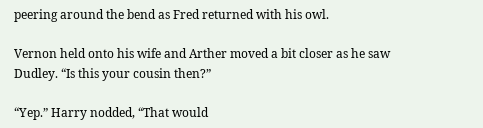peering around the bend as Fred returned with his owl.

Vernon held onto his wife and Arther moved a bit closer as he saw Dudley. “Is this your cousin then?”

“Yep.” Harry nodded, “That would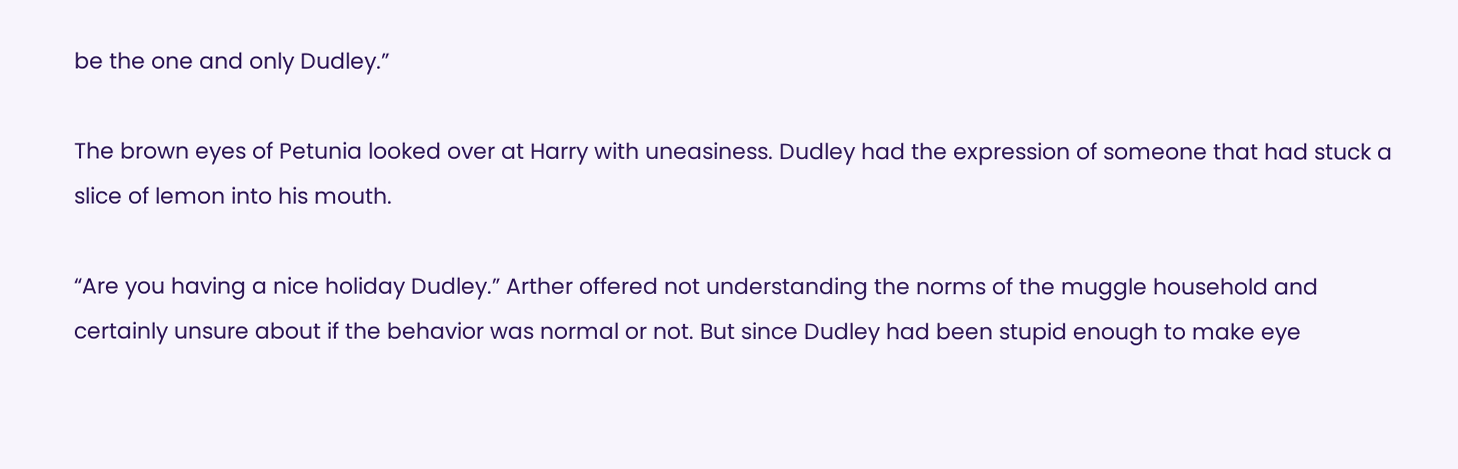be the one and only Dudley.”

The brown eyes of Petunia looked over at Harry with uneasiness. Dudley had the expression of someone that had stuck a slice of lemon into his mouth.

“Are you having a nice holiday Dudley.” Arther offered not understanding the norms of the muggle household and certainly unsure about if the behavior was normal or not. But since Dudley had been stupid enough to make eye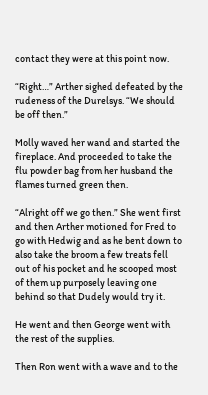contact they were at this point now.

“Right…” Arther sighed defeated by the rudeness of the Durelsys. “We should be off then.”

Molly waved her wand and started the fireplace. And proceeded to take the flu powder bag from her husband the flames turned green then.

“Alright off we go then.” She went first and then Arther motioned for Fred to go with Hedwig and as he bent down to also take the broom a few treats fell out of his pocket and he scooped most of them up purposely leaving one behind so that Dudely would try it.

He went and then George went with the rest of the supplies.

Then Ron went with a wave and to the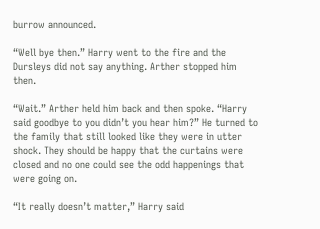burrow announced.

“Well bye then.” Harry went to the fire and the Dursleys did not say anything. Arther stopped him then.

“Wait.” Arther held him back and then spoke. “Harry said goodbye to you didn’t you hear him?” He turned to the family that still looked like they were in utter shock. They should be happy that the curtains were closed and no one could see the odd happenings that were going on.

“It really doesn’t matter,” Harry said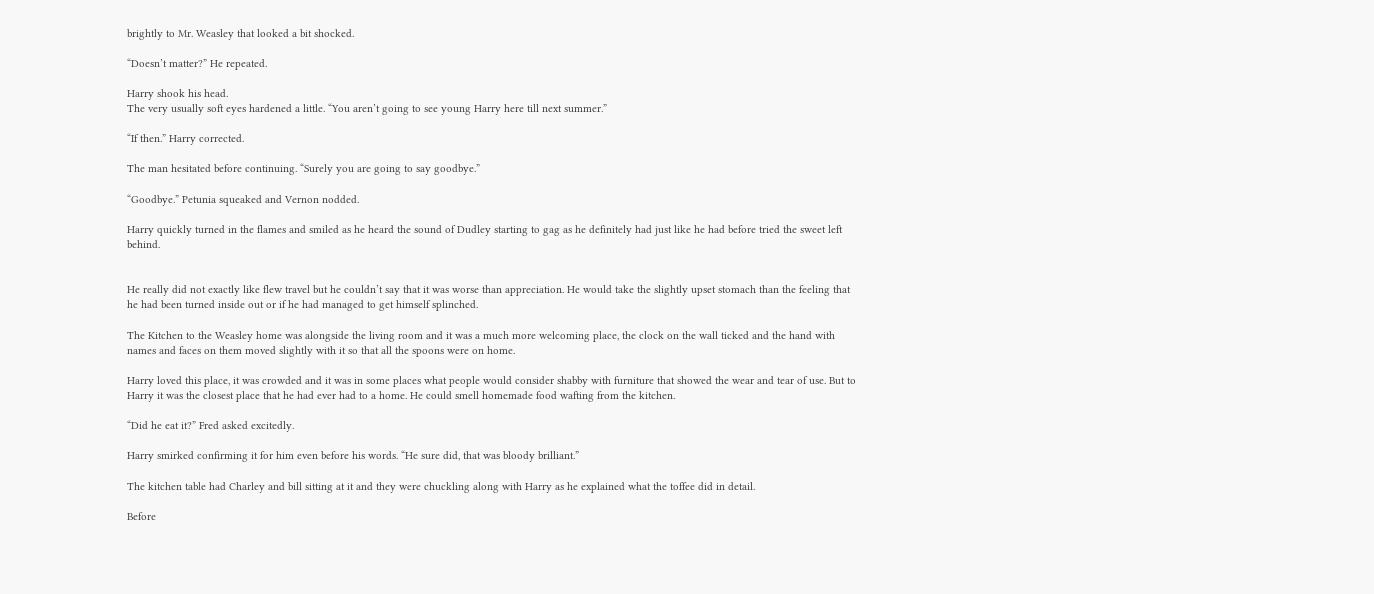brightly to Mr. Weasley that looked a bit shocked.

“Doesn’t matter?” He repeated.

Harry shook his head.
The very usually soft eyes hardened a little. “You aren’t going to see young Harry here till next summer.”

“If then.” Harry corrected.

The man hesitated before continuing. “Surely you are going to say goodbye.”

“Goodbye.” Petunia squeaked and Vernon nodded.

Harry quickly turned in the flames and smiled as he heard the sound of Dudley starting to gag as he definitely had just like he had before tried the sweet left behind.


He really did not exactly like flew travel but he couldn’t say that it was worse than appreciation. He would take the slightly upset stomach than the feeling that he had been turned inside out or if he had managed to get himself splinched.

The Kitchen to the Weasley home was alongside the living room and it was a much more welcoming place, the clock on the wall ticked and the hand with names and faces on them moved slightly with it so that all the spoons were on home.

Harry loved this place, it was crowded and it was in some places what people would consider shabby with furniture that showed the wear and tear of use. But to Harry it was the closest place that he had ever had to a home. He could smell homemade food wafting from the kitchen.

“Did he eat it?” Fred asked excitedly.

Harry smirked confirming it for him even before his words. “He sure did, that was bloody brilliant.”

The kitchen table had Charley and bill sitting at it and they were chuckling along with Harry as he explained what the toffee did in detail.

Before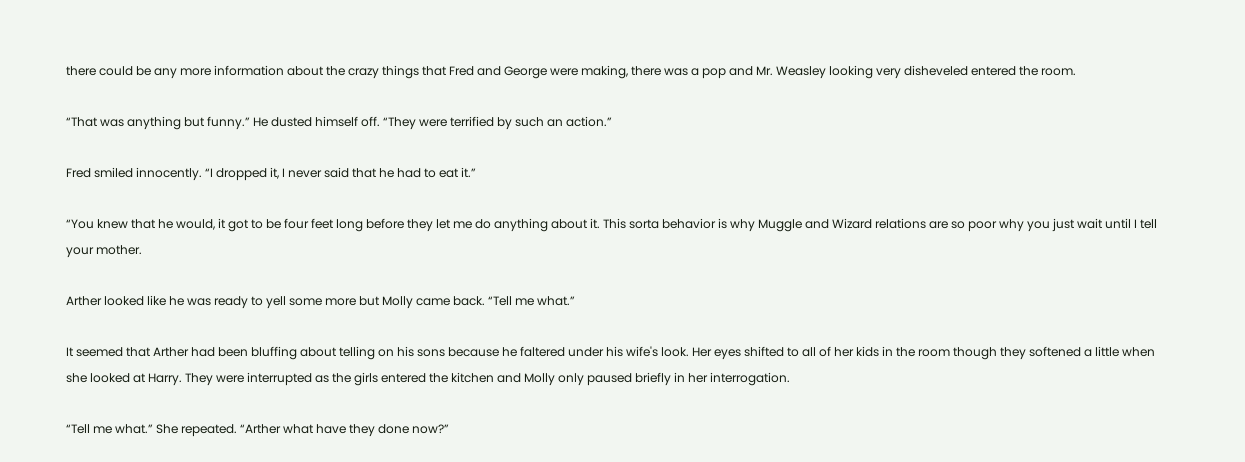there could be any more information about the crazy things that Fred and George were making, there was a pop and Mr. Weasley looking very disheveled entered the room.

“That was anything but funny.” He dusted himself off. “They were terrified by such an action.”

Fred smiled innocently. “I dropped it, I never said that he had to eat it.”

“You knew that he would, it got to be four feet long before they let me do anything about it. This sorta behavior is why Muggle and Wizard relations are so poor why you just wait until I tell your mother.

Arther looked like he was ready to yell some more but Molly came back. “Tell me what.”

It seemed that Arther had been bluffing about telling on his sons because he faltered under his wife's look. Her eyes shifted to all of her kids in the room though they softened a little when she looked at Harry. They were interrupted as the girls entered the kitchen and Molly only paused briefly in her interrogation.

“Tell me what.” She repeated. “Arther what have they done now?”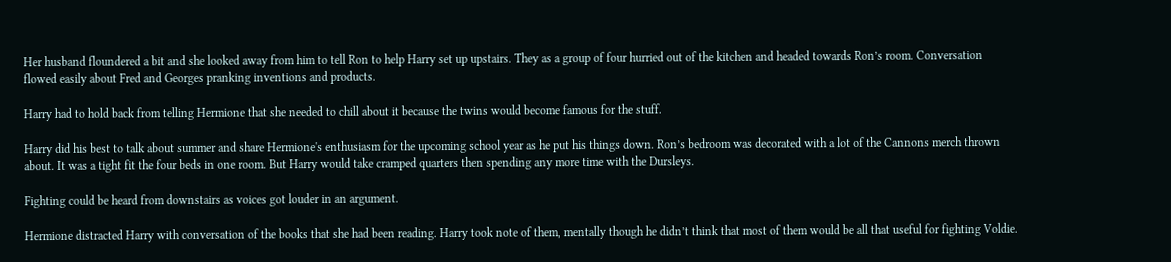Her husband floundered a bit and she looked away from him to tell Ron to help Harry set up upstairs. They as a group of four hurried out of the kitchen and headed towards Ron’s room. Conversation flowed easily about Fred and Georges pranking inventions and products.

Harry had to hold back from telling Hermione that she needed to chill about it because the twins would become famous for the stuff.

Harry did his best to talk about summer and share Hermione's enthusiasm for the upcoming school year as he put his things down. Ron’s bedroom was decorated with a lot of the Cannons merch thrown about. It was a tight fit the four beds in one room. But Harry would take cramped quarters then spending any more time with the Dursleys.

Fighting could be heard from downstairs as voices got louder in an argument.

Hermione distracted Harry with conversation of the books that she had been reading. Harry took note of them, mentally though he didn’t think that most of them would be all that useful for fighting Voldie.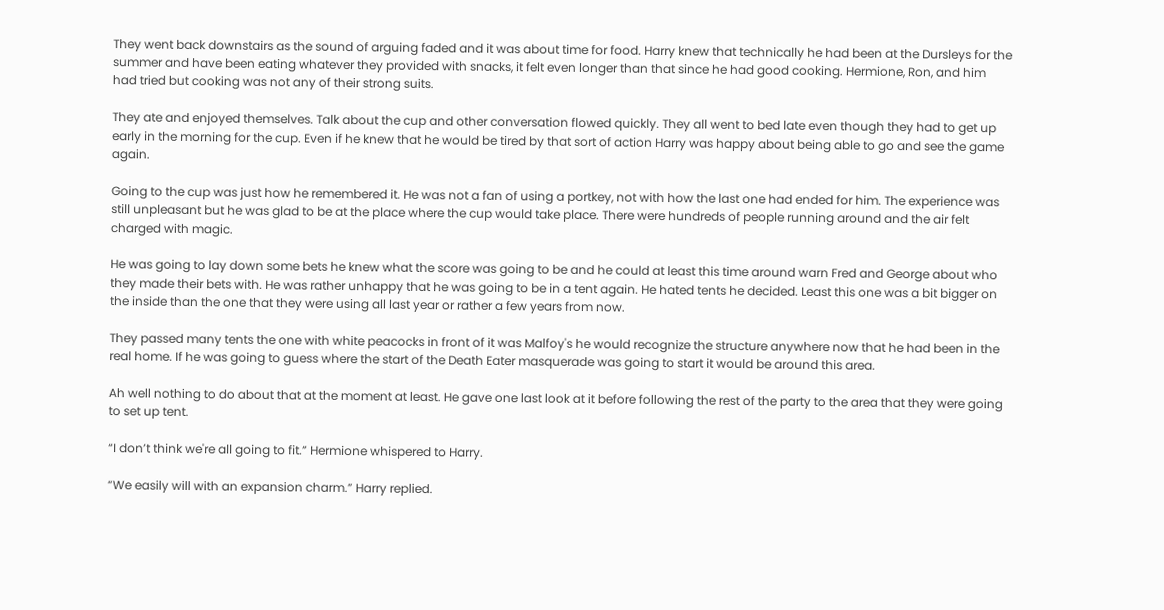They went back downstairs as the sound of arguing faded and it was about time for food. Harry knew that technically he had been at the Dursleys for the summer and have been eating whatever they provided with snacks, it felt even longer than that since he had good cooking. Hermione, Ron, and him had tried but cooking was not any of their strong suits.

They ate and enjoyed themselves. Talk about the cup and other conversation flowed quickly. They all went to bed late even though they had to get up early in the morning for the cup. Even if he knew that he would be tired by that sort of action Harry was happy about being able to go and see the game again.

Going to the cup was just how he remembered it. He was not a fan of using a portkey, not with how the last one had ended for him. The experience was still unpleasant but he was glad to be at the place where the cup would take place. There were hundreds of people running around and the air felt charged with magic.

He was going to lay down some bets he knew what the score was going to be and he could at least this time around warn Fred and George about who they made their bets with. He was rather unhappy that he was going to be in a tent again. He hated tents he decided. Least this one was a bit bigger on the inside than the one that they were using all last year or rather a few years from now.

They passed many tents the one with white peacocks in front of it was Malfoy's he would recognize the structure anywhere now that he had been in the real home. If he was going to guess where the start of the Death Eater masquerade was going to start it would be around this area.

Ah well nothing to do about that at the moment at least. He gave one last look at it before following the rest of the party to the area that they were going to set up tent.

“I don’t think we're all going to fit.” Hermione whispered to Harry.

“We easily will with an expansion charm.” Harry replied.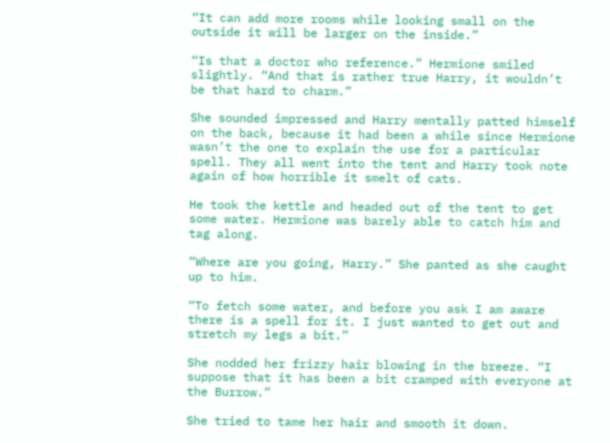“It can add more rooms while looking small on the outside it will be larger on the inside.”

“Is that a doctor who reference.” Hermione smiled slightly. “And that is rather true Harry, it wouldn’t be that hard to charm.”

She sounded impressed and Harry mentally patted himself on the back, because it had been a while since Hermione wasn’t the one to explain the use for a particular spell. They all went into the tent and Harry took note again of how horrible it smelt of cats.

He took the kettle and headed out of the tent to get some water. Hermione was barely able to catch him and tag along.

“Where are you going, Harry.” She panted as she caught up to him.

“To fetch some water, and before you ask I am aware there is a spell for it. I just wanted to get out and stretch my legs a bit.”

She nodded her frizzy hair blowing in the breeze. “I suppose that it has been a bit cramped with everyone at the Burrow.”

She tried to tame her hair and smooth it down.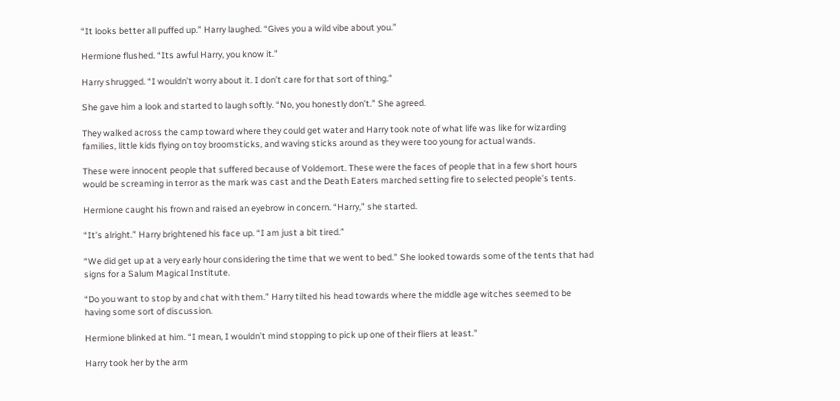“It looks better all puffed up.” Harry laughed. “Gives you a wild vibe about you.”

Hermione flushed. “Its awful Harry, you know it.”

Harry shrugged. “I wouldn’t worry about it. I don’t care for that sort of thing.”

She gave him a look and started to laugh softly. “No, you honestly don’t.” She agreed.

They walked across the camp toward where they could get water and Harry took note of what life was like for wizarding families, little kids flying on toy broomsticks, and waving sticks around as they were too young for actual wands.

These were innocent people that suffered because of Voldemort. These were the faces of people that in a few short hours would be screaming in terror as the mark was cast and the Death Eaters marched setting fire to selected people’s tents.

Hermione caught his frown and raised an eyebrow in concern. “Harry,” she started.

“It’s alright.” Harry brightened his face up. “I am just a bit tired.”

“We did get up at a very early hour considering the time that we went to bed.” She looked towards some of the tents that had signs for a Salum Magical Institute.

“Do you want to stop by and chat with them.” Harry tilted his head towards where the middle age witches seemed to be having some sort of discussion.

Hermione blinked at him. “I mean, I wouldn’t mind stopping to pick up one of their fliers at least.”

Harry took her by the arm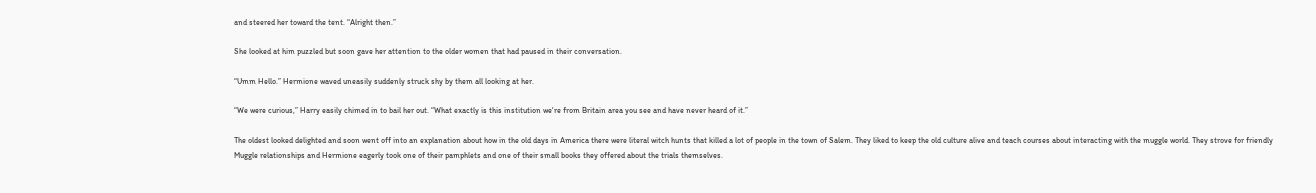and steered her toward the tent. “Alright then.”

She looked at him puzzled but soon gave her attention to the older women that had paused in their conversation.

“Umm Hello.” Hermione waved uneasily suddenly struck shy by them all looking at her.

“We were curious,” Harry easily chimed in to bail her out. “What exactly is this institution we're from Britain area you see and have never heard of it.”

The oldest looked delighted and soon went off into an explanation about how in the old days in America there were literal witch hunts that killed a lot of people in the town of Salem. They liked to keep the old culture alive and teach courses about interacting with the muggle world. They strove for friendly Muggle relationships and Hermione eagerly took one of their pamphlets and one of their small books they offered about the trials themselves.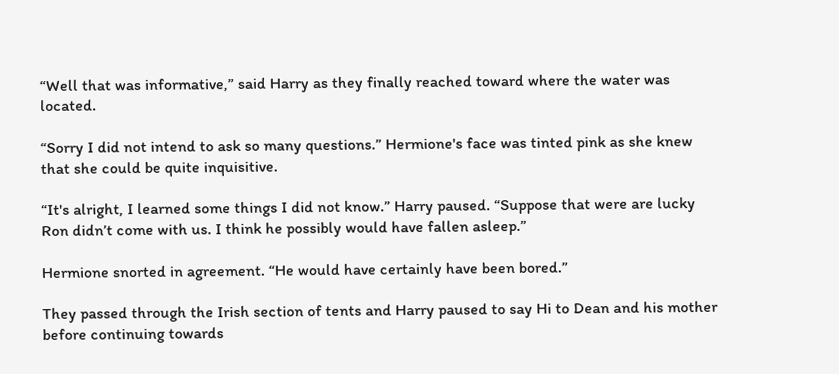“Well that was informative,” said Harry as they finally reached toward where the water was located.

“Sorry I did not intend to ask so many questions.” Hermione's face was tinted pink as she knew that she could be quite inquisitive.

“It's alright, I learned some things I did not know.” Harry paused. “Suppose that were are lucky Ron didn’t come with us. I think he possibly would have fallen asleep.”

Hermione snorted in agreement. “He would have certainly have been bored.”

They passed through the Irish section of tents and Harry paused to say Hi to Dean and his mother before continuing towards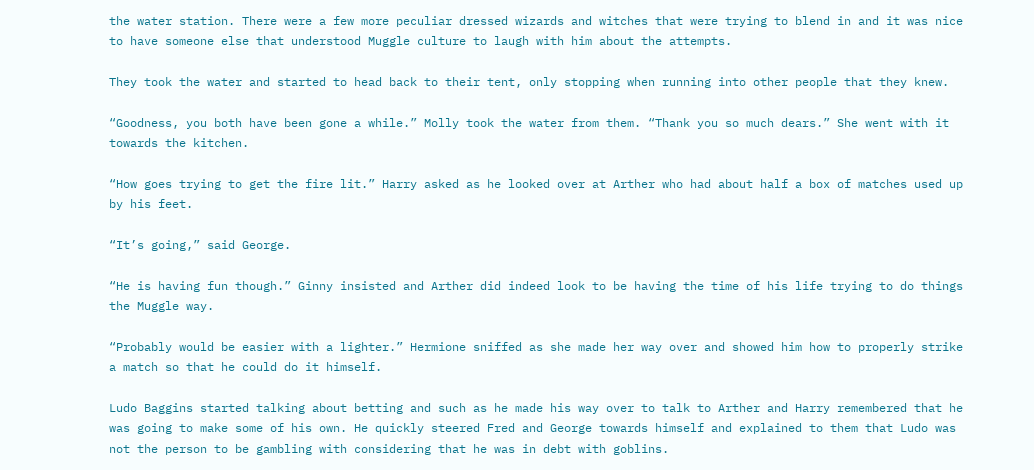the water station. There were a few more peculiar dressed wizards and witches that were trying to blend in and it was nice to have someone else that understood Muggle culture to laugh with him about the attempts.

They took the water and started to head back to their tent, only stopping when running into other people that they knew.

“Goodness, you both have been gone a while.” Molly took the water from them. “Thank you so much dears.” She went with it towards the kitchen.

“How goes trying to get the fire lit.” Harry asked as he looked over at Arther who had about half a box of matches used up by his feet.

“It’s going,” said George.

“He is having fun though.” Ginny insisted and Arther did indeed look to be having the time of his life trying to do things the Muggle way.

“Probably would be easier with a lighter.” Hermione sniffed as she made her way over and showed him how to properly strike a match so that he could do it himself.

Ludo Baggins started talking about betting and such as he made his way over to talk to Arther and Harry remembered that he was going to make some of his own. He quickly steered Fred and George towards himself and explained to them that Ludo was not the person to be gambling with considering that he was in debt with goblins.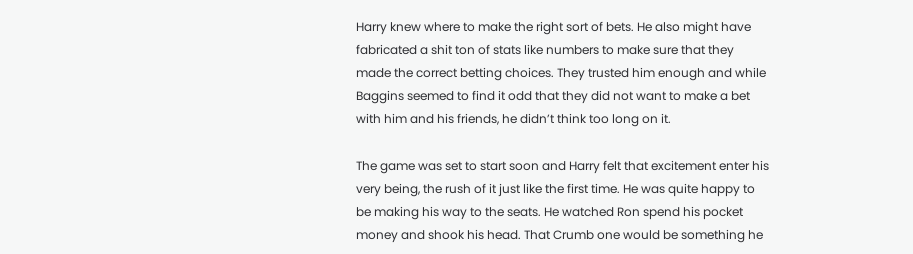Harry knew where to make the right sort of bets. He also might have fabricated a shit ton of stats like numbers to make sure that they made the correct betting choices. They trusted him enough and while Baggins seemed to find it odd that they did not want to make a bet with him and his friends, he didn’t think too long on it.

The game was set to start soon and Harry felt that excitement enter his very being, the rush of it just like the first time. He was quite happy to be making his way to the seats. He watched Ron spend his pocket money and shook his head. That Crumb one would be something he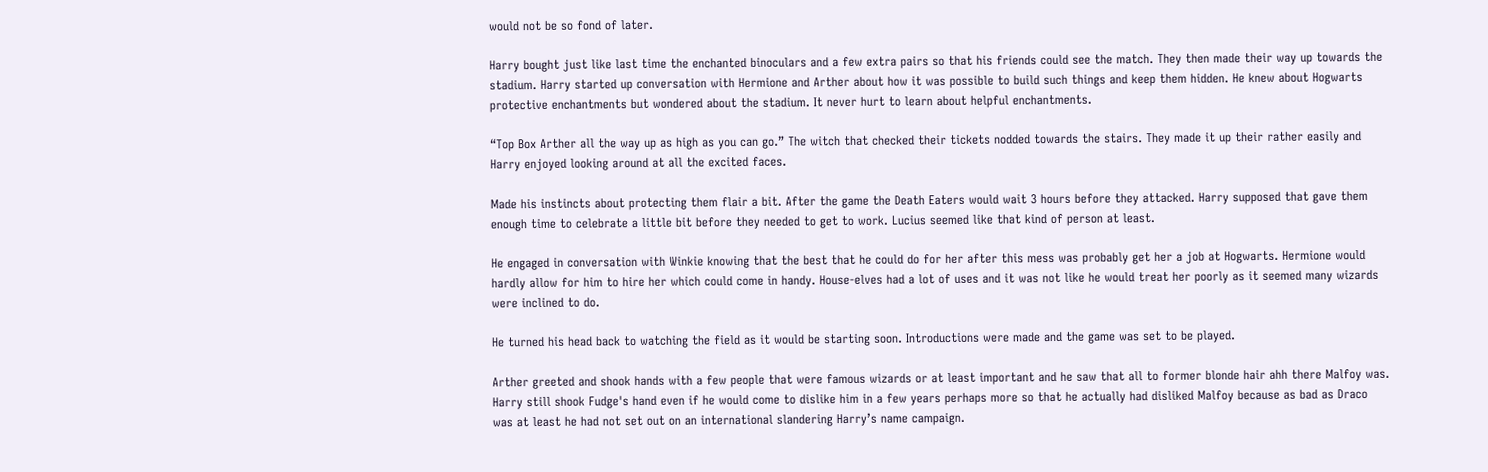would not be so fond of later.

Harry bought just like last time the enchanted binoculars and a few extra pairs so that his friends could see the match. They then made their way up towards the stadium. Harry started up conversation with Hermione and Arther about how it was possible to build such things and keep them hidden. He knew about Hogwarts protective enchantments but wondered about the stadium. It never hurt to learn about helpful enchantments.

“Top Box Arther all the way up as high as you can go.” The witch that checked their tickets nodded towards the stairs. They made it up their rather easily and Harry enjoyed looking around at all the excited faces.

Made his instincts about protecting them flair a bit. After the game the Death Eaters would wait 3 hours before they attacked. Harry supposed that gave them enough time to celebrate a little bit before they needed to get to work. Lucius seemed like that kind of person at least.

He engaged in conversation with Winkie knowing that the best that he could do for her after this mess was probably get her a job at Hogwarts. Hermione would hardly allow for him to hire her which could come in handy. House-elves had a lot of uses and it was not like he would treat her poorly as it seemed many wizards were inclined to do.

He turned his head back to watching the field as it would be starting soon. Introductions were made and the game was set to be played.

Arther greeted and shook hands with a few people that were famous wizards or at least important and he saw that all to former blonde hair ahh there Malfoy was. Harry still shook Fudge's hand even if he would come to dislike him in a few years perhaps more so that he actually had disliked Malfoy because as bad as Draco was at least he had not set out on an international slandering Harry’s name campaign.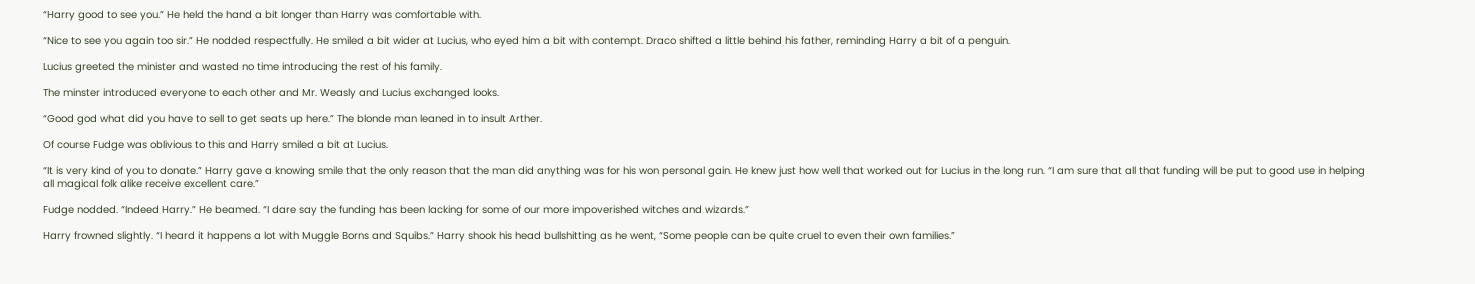“Harry good to see you.” He held the hand a bit longer than Harry was comfortable with.

“Nice to see you again too sir.” He nodded respectfully. He smiled a bit wider at Lucius, who eyed him a bit with contempt. Draco shifted a little behind his father, reminding Harry a bit of a penguin.

Lucius greeted the minister and wasted no time introducing the rest of his family.

The minster introduced everyone to each other and Mr. Weasly and Lucius exchanged looks.

“Good god what did you have to sell to get seats up here.” The blonde man leaned in to insult Arther.

Of course Fudge was oblivious to this and Harry smiled a bit at Lucius.

“It is very kind of you to donate.” Harry gave a knowing smile that the only reason that the man did anything was for his won personal gain. He knew just how well that worked out for Lucius in the long run. “I am sure that all that funding will be put to good use in helping all magical folk alike receive excellent care.”

Fudge nodded. “Indeed Harry.” He beamed. “I dare say the funding has been lacking for some of our more impoverished witches and wizards.”

Harry frowned slightly. “I heard it happens a lot with Muggle Borns and Squibs.” Harry shook his head bullshitting as he went, “Some people can be quite cruel to even their own families.”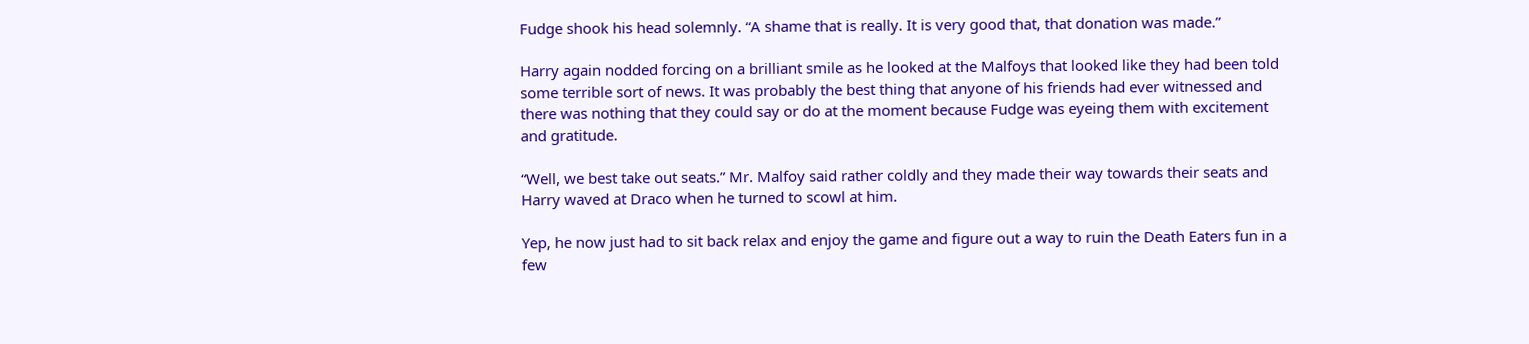Fudge shook his head solemnly. “A shame that is really. It is very good that, that donation was made.”

Harry again nodded forcing on a brilliant smile as he looked at the Malfoys that looked like they had been told some terrible sort of news. It was probably the best thing that anyone of his friends had ever witnessed and there was nothing that they could say or do at the moment because Fudge was eyeing them with excitement and gratitude.

“Well, we best take out seats.” Mr. Malfoy said rather coldly and they made their way towards their seats and Harry waved at Draco when he turned to scowl at him.

Yep, he now just had to sit back relax and enjoy the game and figure out a way to ruin the Death Eaters fun in a few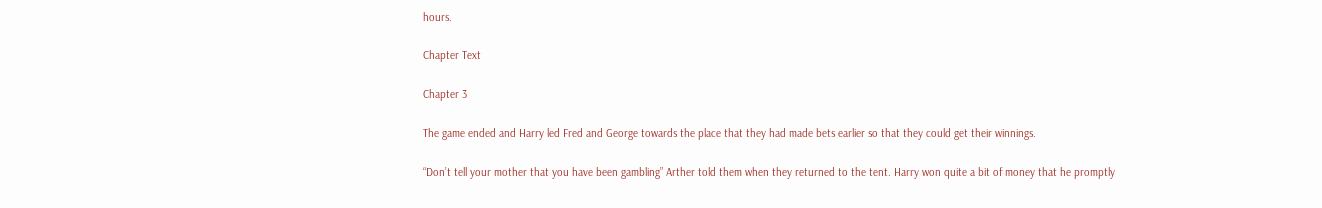hours.

Chapter Text

Chapter 3

The game ended and Harry led Fred and George towards the place that they had made bets earlier so that they could get their winnings.

“Don’t tell your mother that you have been gambling” Arther told them when they returned to the tent. Harry won quite a bit of money that he promptly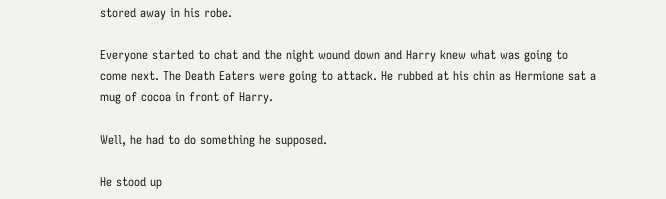stored away in his robe.

Everyone started to chat and the night wound down and Harry knew what was going to come next. The Death Eaters were going to attack. He rubbed at his chin as Hermione sat a mug of cocoa in front of Harry.

Well, he had to do something he supposed.

He stood up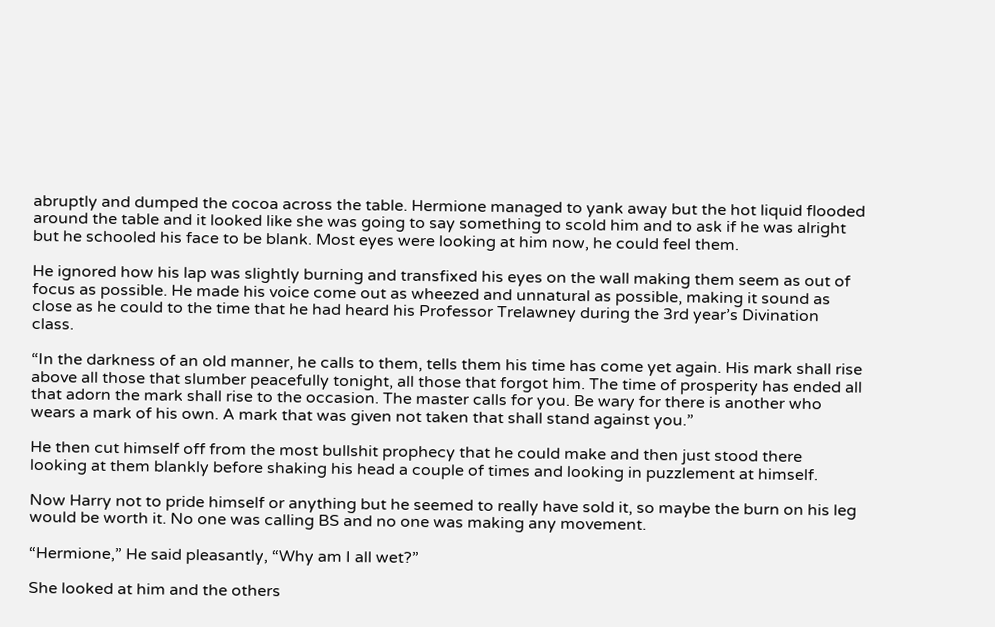abruptly and dumped the cocoa across the table. Hermione managed to yank away but the hot liquid flooded around the table and it looked like she was going to say something to scold him and to ask if he was alright but he schooled his face to be blank. Most eyes were looking at him now, he could feel them.

He ignored how his lap was slightly burning and transfixed his eyes on the wall making them seem as out of focus as possible. He made his voice come out as wheezed and unnatural as possible, making it sound as close as he could to the time that he had heard his Professor Trelawney during the 3rd year’s Divination class.

“In the darkness of an old manner, he calls to them, tells them his time has come yet again. His mark shall rise above all those that slumber peacefully tonight, all those that forgot him. The time of prosperity has ended all that adorn the mark shall rise to the occasion. The master calls for you. Be wary for there is another who wears a mark of his own. A mark that was given not taken that shall stand against you.”

He then cut himself off from the most bullshit prophecy that he could make and then just stood there looking at them blankly before shaking his head a couple of times and looking in puzzlement at himself.

Now Harry not to pride himself or anything but he seemed to really have sold it, so maybe the burn on his leg would be worth it. No one was calling BS and no one was making any movement.

“Hermione,” He said pleasantly, “Why am I all wet?”

She looked at him and the others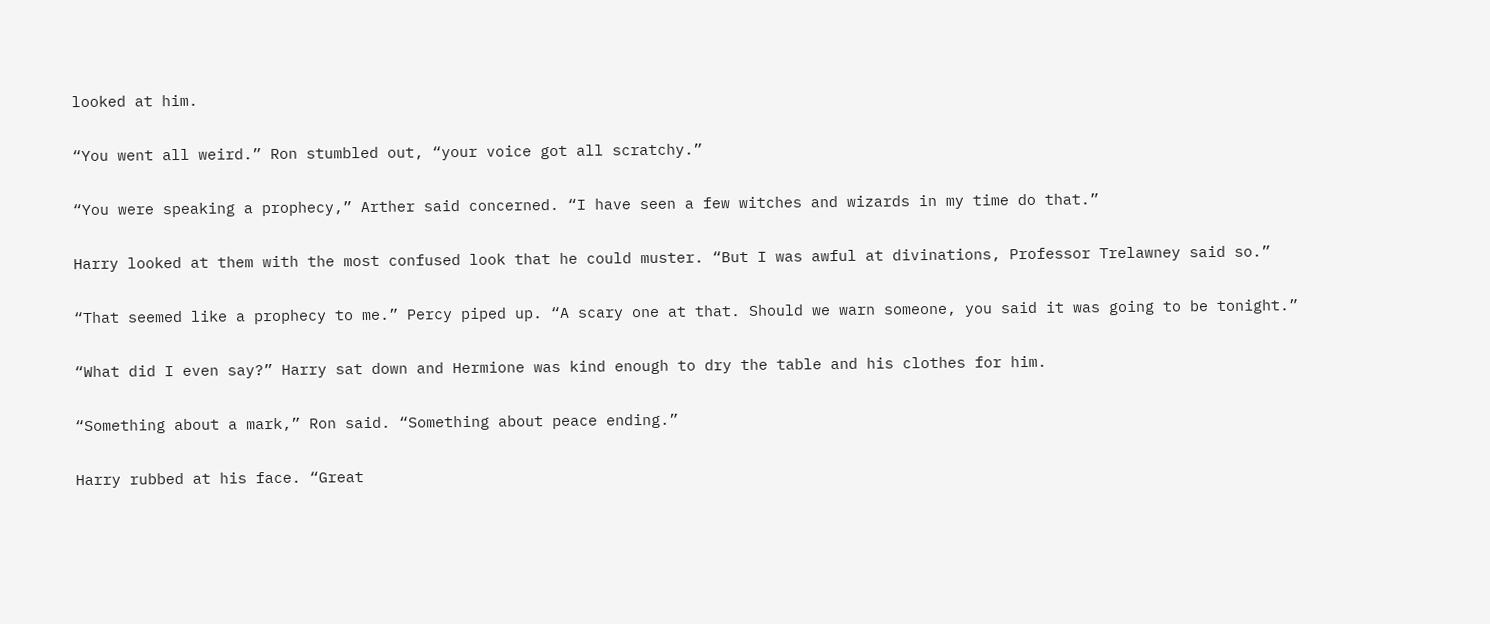looked at him.

“You went all weird.” Ron stumbled out, “your voice got all scratchy.”

“You were speaking a prophecy,” Arther said concerned. “I have seen a few witches and wizards in my time do that.”

Harry looked at them with the most confused look that he could muster. “But I was awful at divinations, Professor Trelawney said so.”

“That seemed like a prophecy to me.” Percy piped up. “A scary one at that. Should we warn someone, you said it was going to be tonight.”

“What did I even say?” Harry sat down and Hermione was kind enough to dry the table and his clothes for him.

“Something about a mark,” Ron said. “Something about peace ending.”

Harry rubbed at his face. “Great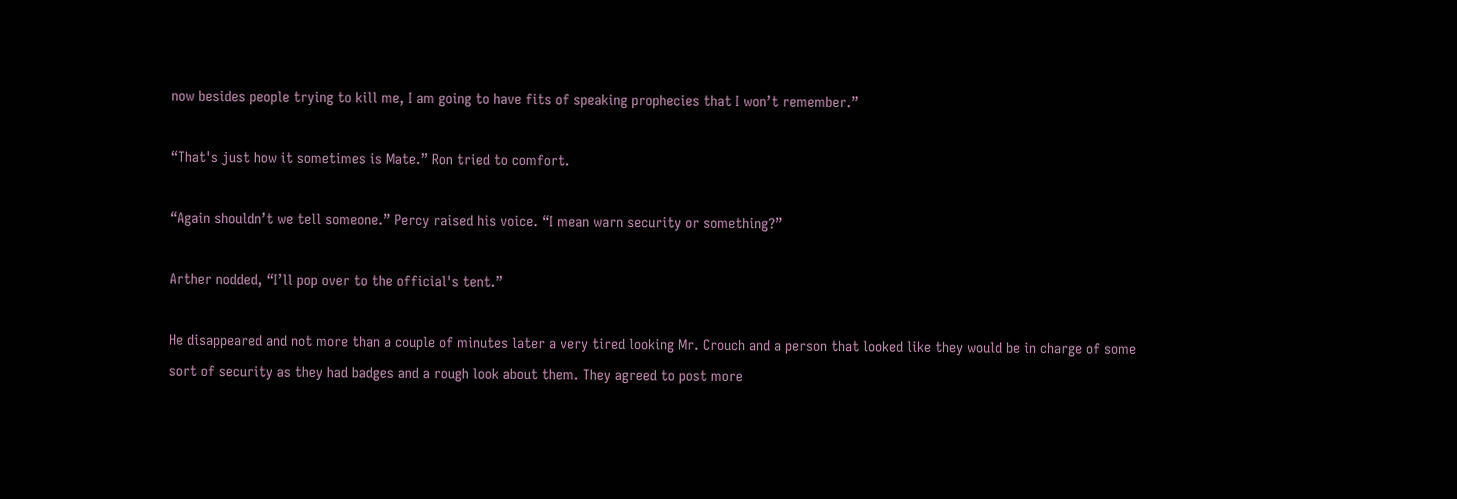now besides people trying to kill me, I am going to have fits of speaking prophecies that I won’t remember.”

“That's just how it sometimes is Mate.” Ron tried to comfort.

“Again shouldn’t we tell someone.” Percy raised his voice. “I mean warn security or something?”

Arther nodded, “I’ll pop over to the official's tent.”

He disappeared and not more than a couple of minutes later a very tired looking Mr. Crouch and a person that looked like they would be in charge of some sort of security as they had badges and a rough look about them. They agreed to post more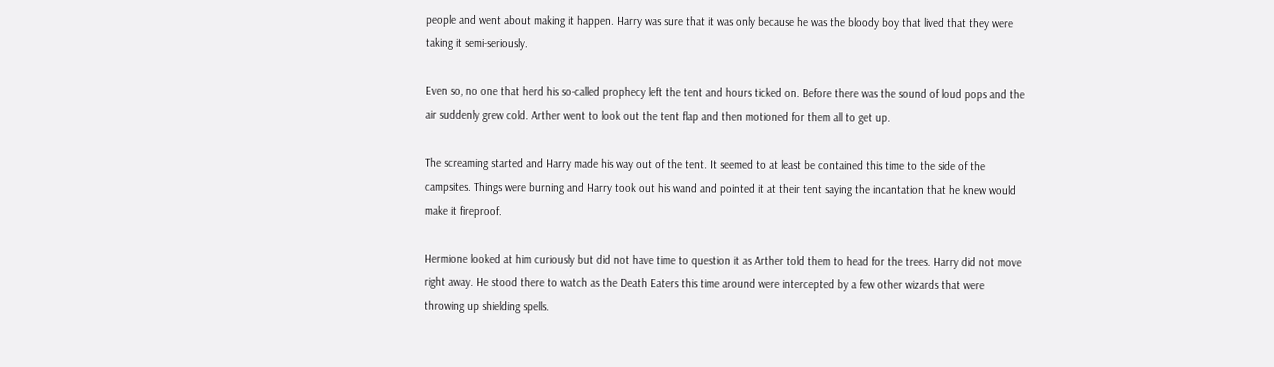people and went about making it happen. Harry was sure that it was only because he was the bloody boy that lived that they were taking it semi-seriously.

Even so, no one that herd his so-called prophecy left the tent and hours ticked on. Before there was the sound of loud pops and the air suddenly grew cold. Arther went to look out the tent flap and then motioned for them all to get up.

The screaming started and Harry made his way out of the tent. It seemed to at least be contained this time to the side of the campsites. Things were burning and Harry took out his wand and pointed it at their tent saying the incantation that he knew would make it fireproof.

Hermione looked at him curiously but did not have time to question it as Arther told them to head for the trees. Harry did not move right away. He stood there to watch as the Death Eaters this time around were intercepted by a few other wizards that were throwing up shielding spells.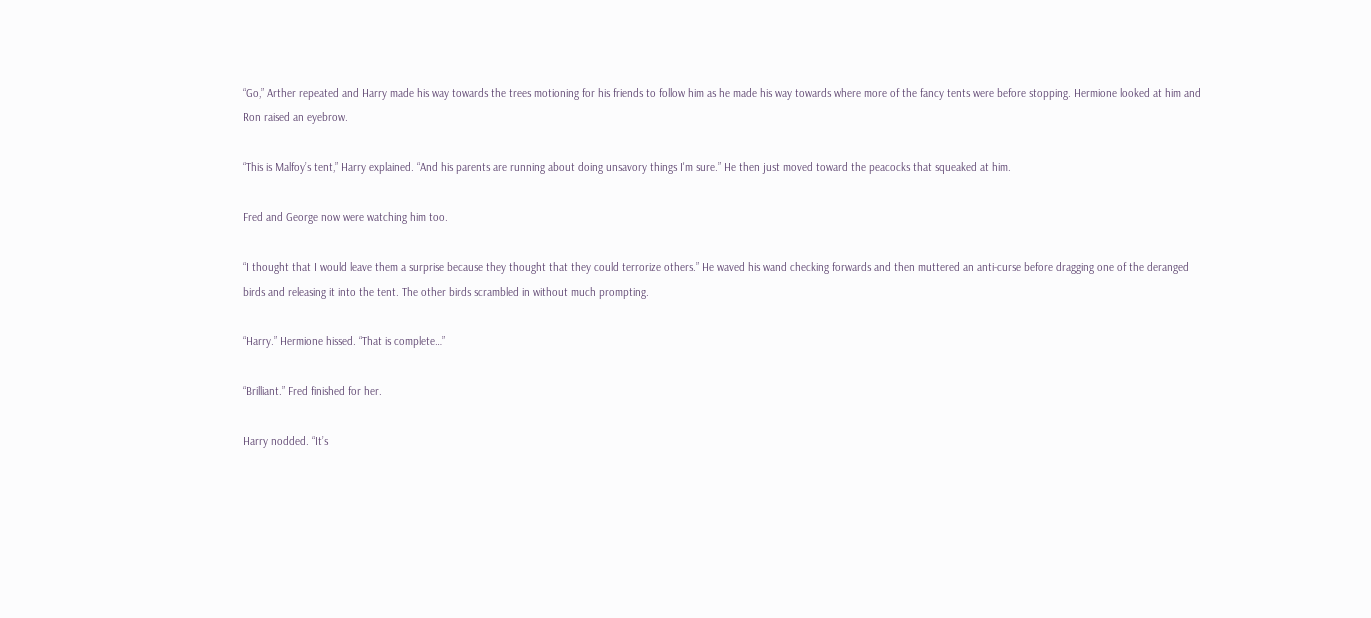“Go,” Arther repeated and Harry made his way towards the trees motioning for his friends to follow him as he made his way towards where more of the fancy tents were before stopping. Hermione looked at him and Ron raised an eyebrow.

“This is Malfoy’s tent,” Harry explained. “And his parents are running about doing unsavory things I'm sure.” He then just moved toward the peacocks that squeaked at him.

Fred and George now were watching him too.

“I thought that I would leave them a surprise because they thought that they could terrorize others.” He waved his wand checking forwards and then muttered an anti-curse before dragging one of the deranged birds and releasing it into the tent. The other birds scrambled in without much prompting.

“Harry.” Hermione hissed. “That is complete…”

“Brilliant.” Fred finished for her.

Harry nodded. “It’s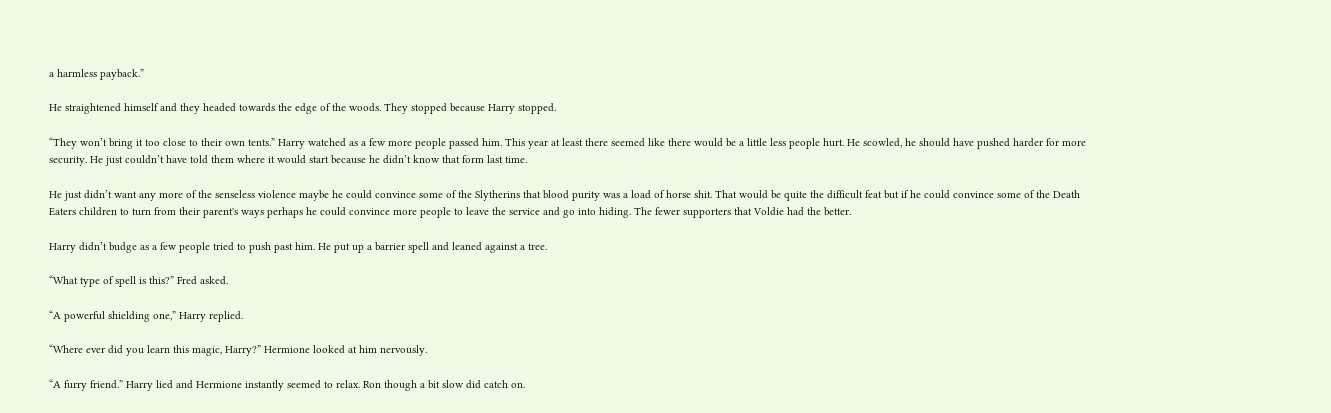a harmless payback.”

He straightened himself and they headed towards the edge of the woods. They stopped because Harry stopped.

“They won’t bring it too close to their own tents.” Harry watched as a few more people passed him. This year at least there seemed like there would be a little less people hurt. He scowled, he should have pushed harder for more security. He just couldn’t have told them where it would start because he didn’t know that form last time.

He just didn’t want any more of the senseless violence maybe he could convince some of the Slytherins that blood purity was a load of horse shit. That would be quite the difficult feat but if he could convince some of the Death Eaters children to turn from their parent's ways perhaps he could convince more people to leave the service and go into hiding. The fewer supporters that Voldie had the better.

Harry didn’t budge as a few people tried to push past him. He put up a barrier spell and leaned against a tree.

“What type of spell is this?” Fred asked.

“A powerful shielding one,” Harry replied.

“Where ever did you learn this magic, Harry?” Hermione looked at him nervously.

“A furry friend.” Harry lied and Hermione instantly seemed to relax. Ron though a bit slow did catch on.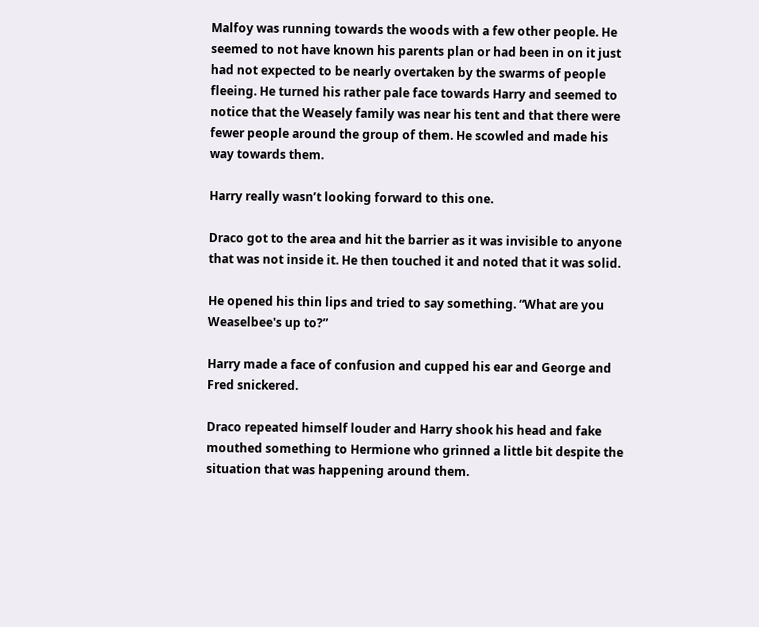Malfoy was running towards the woods with a few other people. He seemed to not have known his parents plan or had been in on it just had not expected to be nearly overtaken by the swarms of people fleeing. He turned his rather pale face towards Harry and seemed to notice that the Weasely family was near his tent and that there were fewer people around the group of them. He scowled and made his way towards them.

Harry really wasn’t looking forward to this one.

Draco got to the area and hit the barrier as it was invisible to anyone that was not inside it. He then touched it and noted that it was solid.

He opened his thin lips and tried to say something. “What are you Weaselbee's up to?”

Harry made a face of confusion and cupped his ear and George and Fred snickered.

Draco repeated himself louder and Harry shook his head and fake mouthed something to Hermione who grinned a little bit despite the situation that was happening around them.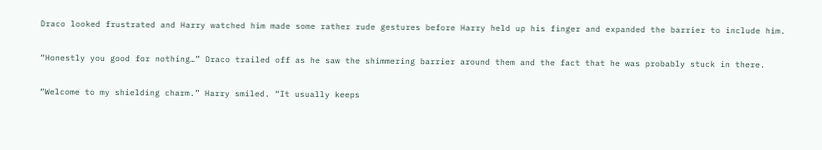Draco looked frustrated and Harry watched him made some rather rude gestures before Harry held up his finger and expanded the barrier to include him.

“Honestly you good for nothing…” Draco trailed off as he saw the shimmering barrier around them and the fact that he was probably stuck in there.

“Welcome to my shielding charm.” Harry smiled. “It usually keeps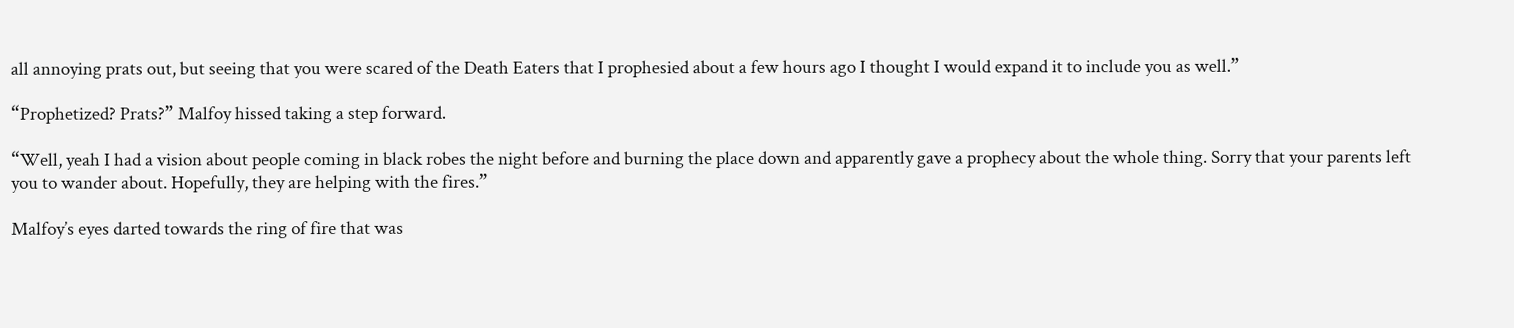all annoying prats out, but seeing that you were scared of the Death Eaters that I prophesied about a few hours ago I thought I would expand it to include you as well.”

“Prophetized? Prats?” Malfoy hissed taking a step forward.

“Well, yeah I had a vision about people coming in black robes the night before and burning the place down and apparently gave a prophecy about the whole thing. Sorry that your parents left you to wander about. Hopefully, they are helping with the fires.”

Malfoy’s eyes darted towards the ring of fire that was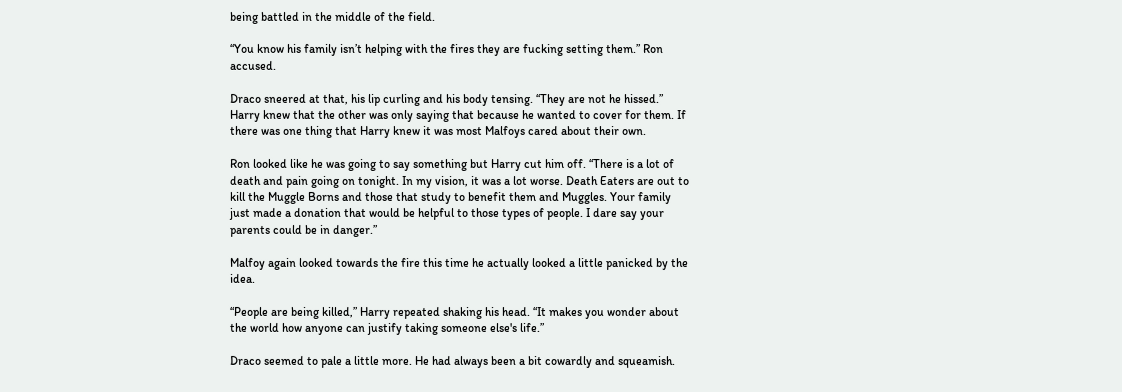being battled in the middle of the field.

“You know his family isn’t helping with the fires they are fucking setting them.” Ron accused.

Draco sneered at that, his lip curling and his body tensing. “They are not he hissed.” Harry knew that the other was only saying that because he wanted to cover for them. If there was one thing that Harry knew it was most Malfoys cared about their own.

Ron looked like he was going to say something but Harry cut him off. “There is a lot of death and pain going on tonight. In my vision, it was a lot worse. Death Eaters are out to kill the Muggle Borns and those that study to benefit them and Muggles. Your family just made a donation that would be helpful to those types of people. I dare say your parents could be in danger.”

Malfoy again looked towards the fire this time he actually looked a little panicked by the idea.

“People are being killed,” Harry repeated shaking his head. “It makes you wonder about the world how anyone can justify taking someone else's life.”

Draco seemed to pale a little more. He had always been a bit cowardly and squeamish.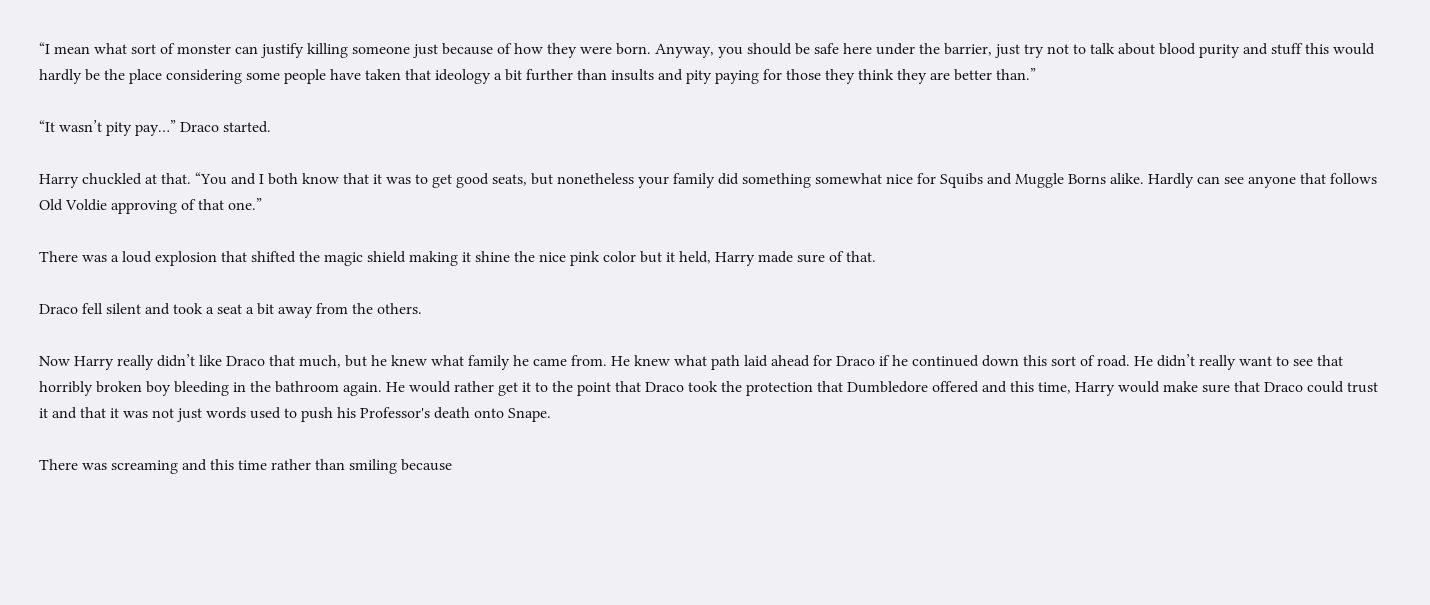“I mean what sort of monster can justify killing someone just because of how they were born. Anyway, you should be safe here under the barrier, just try not to talk about blood purity and stuff this would hardly be the place considering some people have taken that ideology a bit further than insults and pity paying for those they think they are better than.”

“It wasn’t pity pay…” Draco started.

Harry chuckled at that. “You and I both know that it was to get good seats, but nonetheless your family did something somewhat nice for Squibs and Muggle Borns alike. Hardly can see anyone that follows Old Voldie approving of that one.”

There was a loud explosion that shifted the magic shield making it shine the nice pink color but it held, Harry made sure of that.

Draco fell silent and took a seat a bit away from the others.

Now Harry really didn’t like Draco that much, but he knew what family he came from. He knew what path laid ahead for Draco if he continued down this sort of road. He didn’t really want to see that horribly broken boy bleeding in the bathroom again. He would rather get it to the point that Draco took the protection that Dumbledore offered and this time, Harry would make sure that Draco could trust it and that it was not just words used to push his Professor's death onto Snape.

There was screaming and this time rather than smiling because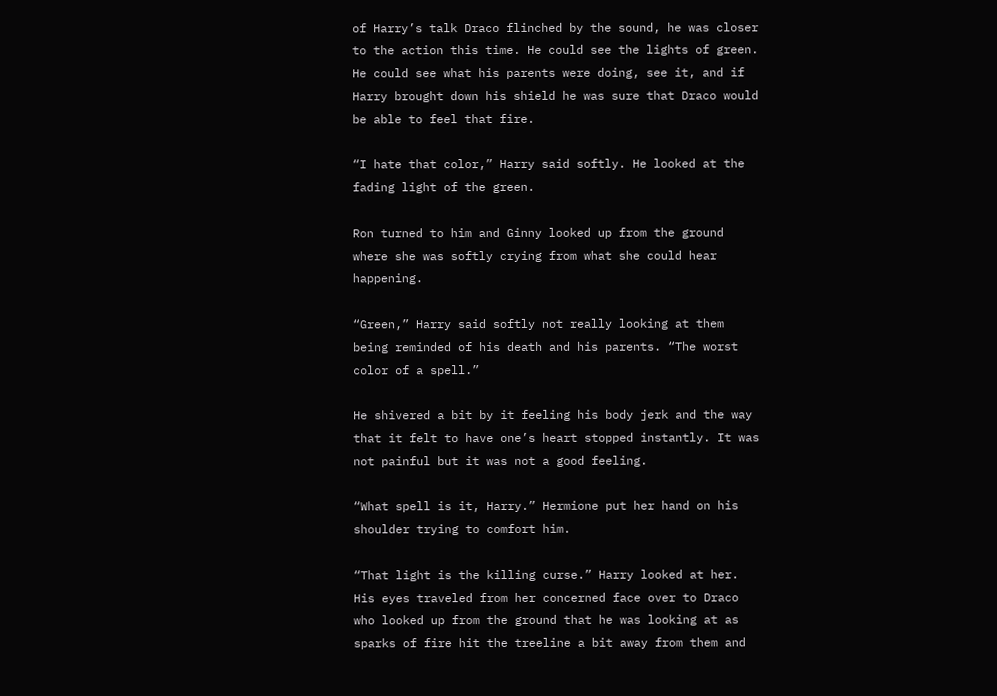of Harry’s talk Draco flinched by the sound, he was closer to the action this time. He could see the lights of green. He could see what his parents were doing, see it, and if Harry brought down his shield he was sure that Draco would be able to feel that fire.

“I hate that color,” Harry said softly. He looked at the fading light of the green.

Ron turned to him and Ginny looked up from the ground where she was softly crying from what she could hear happening.

“Green,” Harry said softly not really looking at them being reminded of his death and his parents. “The worst color of a spell.”

He shivered a bit by it feeling his body jerk and the way that it felt to have one’s heart stopped instantly. It was not painful but it was not a good feeling.

“What spell is it, Harry.” Hermione put her hand on his shoulder trying to comfort him.

“That light is the killing curse.” Harry looked at her. His eyes traveled from her concerned face over to Draco who looked up from the ground that he was looking at as sparks of fire hit the treeline a bit away from them and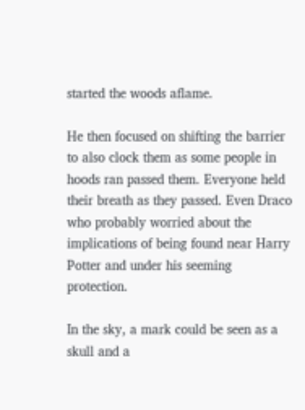started the woods aflame.

He then focused on shifting the barrier to also clock them as some people in hoods ran passed them. Everyone held their breath as they passed. Even Draco who probably worried about the implications of being found near Harry Potter and under his seeming protection.

In the sky, a mark could be seen as a skull and a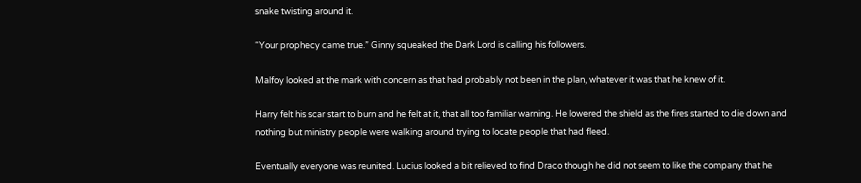snake twisting around it.

“Your prophecy came true.” Ginny squeaked the Dark Lord is calling his followers.

Malfoy looked at the mark with concern as that had probably not been in the plan, whatever it was that he knew of it.

Harry felt his scar start to burn and he felt at it, that all too familiar warning. He lowered the shield as the fires started to die down and nothing but ministry people were walking around trying to locate people that had fleed.

Eventually everyone was reunited. Lucius looked a bit relieved to find Draco though he did not seem to like the company that he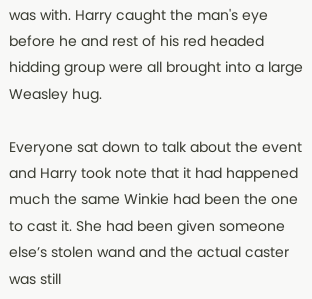was with. Harry caught the man's eye before he and rest of his red headed hidding group were all brought into a large Weasley hug.

Everyone sat down to talk about the event and Harry took note that it had happened much the same Winkie had been the one to cast it. She had been given someone else’s stolen wand and the actual caster was still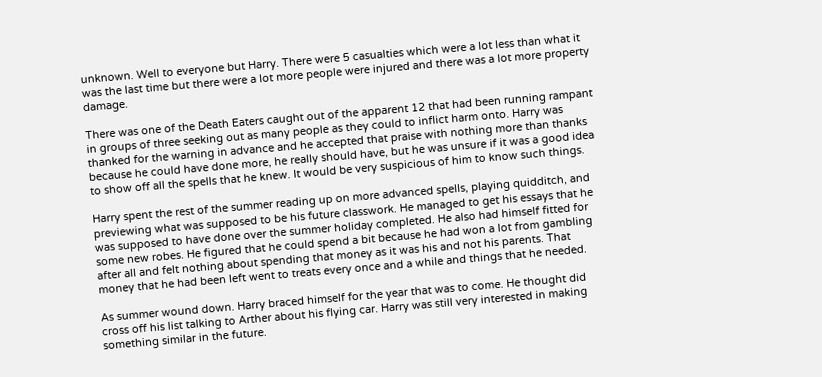unknown. Well to everyone but Harry. There were 5 casualties which were a lot less than what it was the last time but there were a lot more people were injured and there was a lot more property damage.

There was one of the Death Eaters caught out of the apparent 12 that had been running rampant in groups of three seeking out as many people as they could to inflict harm onto. Harry was thanked for the warning in advance and he accepted that praise with nothing more than thanks because he could have done more, he really should have, but he was unsure if it was a good idea to show off all the spells that he knew. It would be very suspicious of him to know such things.

Harry spent the rest of the summer reading up on more advanced spells, playing quidditch, and previewing what was supposed to be his future classwork. He managed to get his essays that he was supposed to have done over the summer holiday completed. He also had himself fitted for some new robes. He figured that he could spend a bit because he had won a lot from gambling after all and felt nothing about spending that money as it was his and not his parents. That money that he had been left went to treats every once and a while and things that he needed.

As summer wound down. Harry braced himself for the year that was to come. He thought did cross off his list talking to Arther about his flying car. Harry was still very interested in making something similar in the future.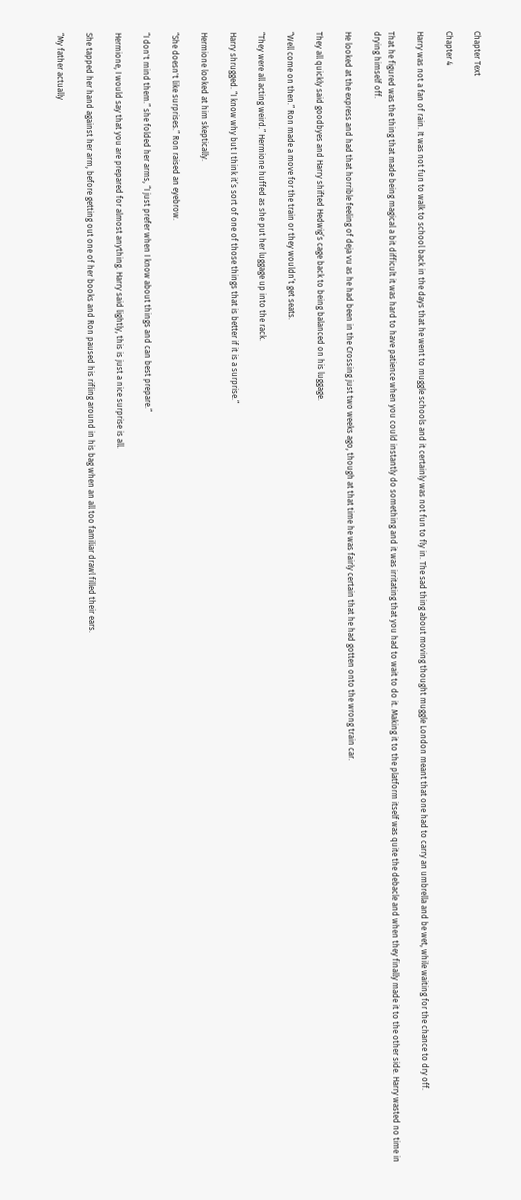Chapter Text

Chapter 4

Harry was not a fan of rain. It was not fun to walk to school back in the days that he went to muggle schools and it certainly was not fun to fly in. The sad thing about moving thought muggle London meant that one had to carry an umbrella and be wet, while waiting for the chance to dry off.

That he figured was the thing that made being magical a bit difficult it was hard to have patience when you could instantly do something and it was irritating that you had to wait to do it. Making it to the platform itself was quite the debacle and when they finally made it to the other side. Harry wasted no time in drying himself off.

He looked at the express and had that horrible feeling of deja vu as he had been in the Crossing just two weeks ago, though at that time he was fairly certain that he had gotten onto the wrong train car.

They all quickly said goodbyes and Harry shifted Hedwig’s cage back to being balanced on his luggage.

“Well come on then.” Ron made a move for the train or they wouldn’t get seats.

“They were all acting weird.” Hermione huffed as she put her luggage up into the rack.

Harry shrugged. “I know why but I think it’s sort of one of those things that is better if it is a surprise.”

Hermione looked at him skeptically.

“She doesn't like surprises.” Ron raised an eyebrow.

“I don't mind them.” she folded her arms, “I just prefer when I know about things and can best prepare.”

Hermione, I would say that you are prepared for almost anything. Harry said lightly, this is just a nice surprise is all.

She tapped her hand against her arm, before getting out one of her books and Ron paused his rifling around in his bag when an all too familiar drawl filled their ears.

“My father actually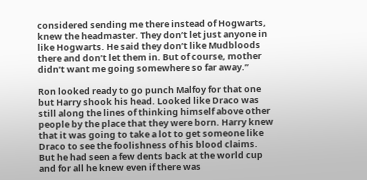considered sending me there instead of Hogwarts, knew the headmaster. They don’t let just anyone in like Hogwarts. He said they don’t like Mudbloods there and don’t let them in. But of course, mother didn’t want me going somewhere so far away.”

Ron looked ready to go punch Malfoy for that one but Harry shook his head. Looked like Draco was still along the lines of thinking himself above other people by the place that they were born. Harry knew that it was going to take a lot to get someone like Draco to see the foolishness of his blood claims. But he had seen a few dents back at the world cup and for all he knew even if there was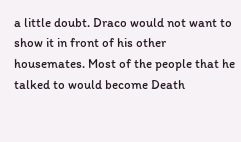a little doubt. Draco would not want to show it in front of his other housemates. Most of the people that he talked to would become Death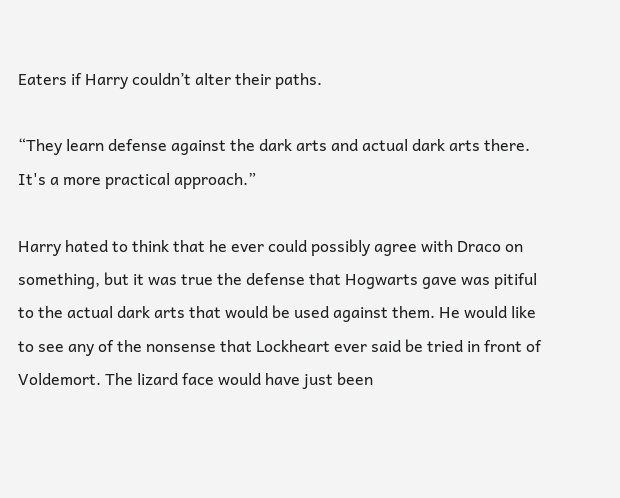Eaters if Harry couldn’t alter their paths.

“They learn defense against the dark arts and actual dark arts there. It's a more practical approach.”

Harry hated to think that he ever could possibly agree with Draco on something, but it was true the defense that Hogwarts gave was pitiful to the actual dark arts that would be used against them. He would like to see any of the nonsense that Lockheart ever said be tried in front of Voldemort. The lizard face would have just been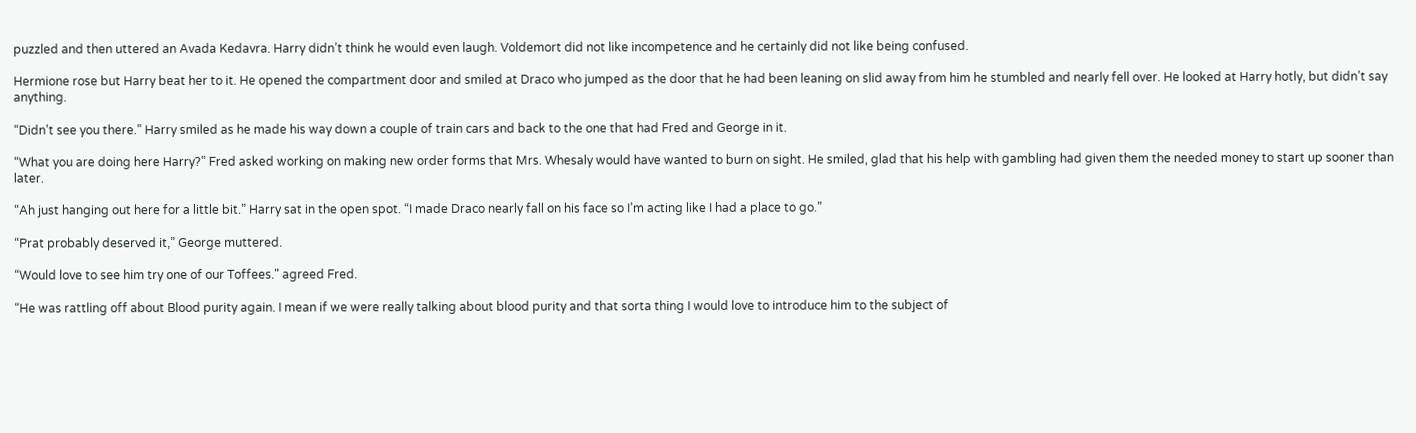puzzled and then uttered an Avada Kedavra. Harry didn’t think he would even laugh. Voldemort did not like incompetence and he certainly did not like being confused.

Hermione rose but Harry beat her to it. He opened the compartment door and smiled at Draco who jumped as the door that he had been leaning on slid away from him he stumbled and nearly fell over. He looked at Harry hotly, but didn’t say anything.

“Didn’t see you there.” Harry smiled as he made his way down a couple of train cars and back to the one that had Fred and George in it.

“What you are doing here Harry?” Fred asked working on making new order forms that Mrs. Whesaly would have wanted to burn on sight. He smiled, glad that his help with gambling had given them the needed money to start up sooner than later.

“Ah just hanging out here for a little bit.” Harry sat in the open spot. “I made Draco nearly fall on his face so I’m acting like I had a place to go.”

“Prat probably deserved it,” George muttered.

“Would love to see him try one of our Toffees." agreed Fred.

“He was rattling off about Blood purity again. I mean if we were really talking about blood purity and that sorta thing I would love to introduce him to the subject of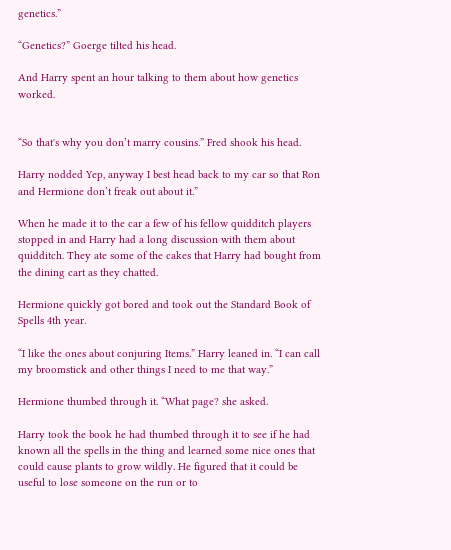genetics.”

“Genetics?” Goerge tilted his head.

And Harry spent an hour talking to them about how genetics worked.


“So that's why you don’t marry cousins.” Fred shook his head.

Harry nodded Yep, anyway I best head back to my car so that Ron and Hermione don’t freak out about it.”

When he made it to the car a few of his fellow quidditch players stopped in and Harry had a long discussion with them about quidditch. They ate some of the cakes that Harry had bought from the dining cart as they chatted.

Hermione quickly got bored and took out the Standard Book of Spells 4th year.

“I like the ones about conjuring Items.” Harry leaned in. “I can call my broomstick and other things I need to me that way.”

Hermione thumbed through it. “What page? she asked.

Harry took the book he had thumbed through it to see if he had known all the spells in the thing and learned some nice ones that could cause plants to grow wildly. He figured that it could be useful to lose someone on the run or to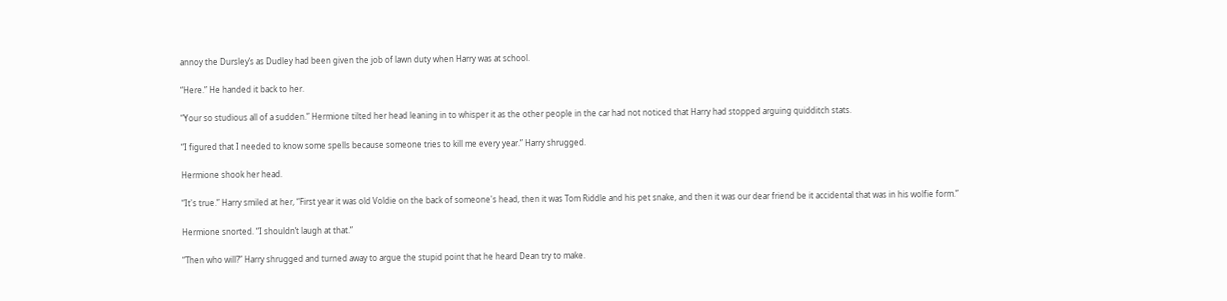annoy the Dursley’s as Dudley had been given the job of lawn duty when Harry was at school.

“Here.” He handed it back to her.

“Your so studious all of a sudden.” Hermione tilted her head leaning in to whisper it as the other people in the car had not noticed that Harry had stopped arguing quidditch stats.

“I figured that I needed to know some spells because someone tries to kill me every year.” Harry shrugged.

Hermione shook her head.

“It's true.” Harry smiled at her, “First year it was old Voldie on the back of someone's head, then it was Tom Riddle and his pet snake, and then it was our dear friend be it accidental that was in his wolfie form.”

Hermione snorted. “I shouldn’t laugh at that.”

“Then who will?” Harry shrugged and turned away to argue the stupid point that he heard Dean try to make.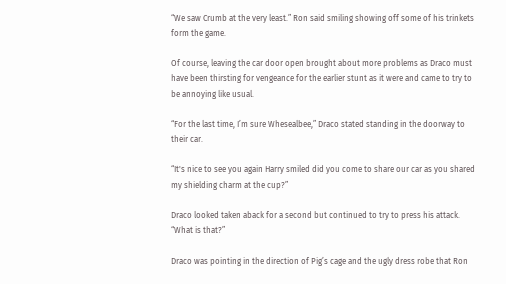“We saw Crumb at the very least.” Ron said smiling showing off some of his trinkets form the game.

Of course, leaving the car door open brought about more problems as Draco must have been thirsting for vengeance for the earlier stunt as it were and came to try to be annoying like usual.

“For the last time, I’m sure Whesealbee,” Draco stated standing in the doorway to their car.

“It's nice to see you again Harry smiled did you come to share our car as you shared my shielding charm at the cup?”

Draco looked taken aback for a second but continued to try to press his attack. “What is that?”

Draco was pointing in the direction of Pig’s cage and the ugly dress robe that Ron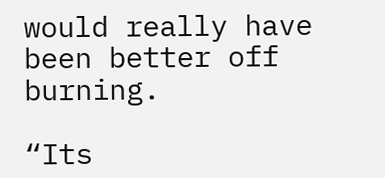would really have been better off burning.

“Its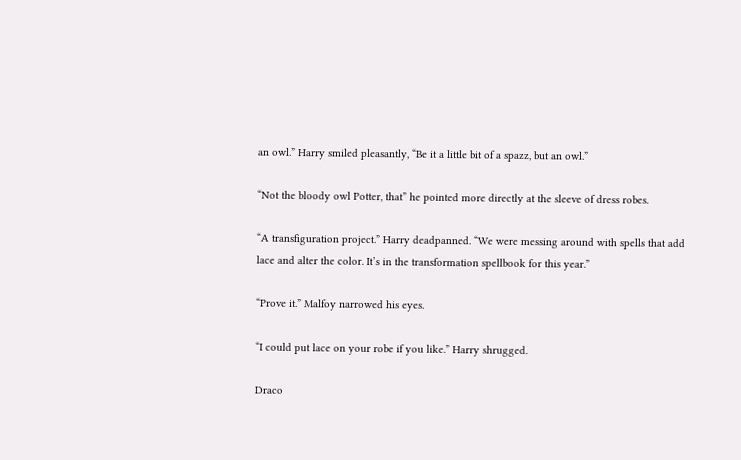an owl.” Harry smiled pleasantly, “Be it a little bit of a spazz, but an owl.”

“Not the bloody owl Potter, that” he pointed more directly at the sleeve of dress robes.

“A transfiguration project.” Harry deadpanned. “We were messing around with spells that add lace and alter the color. It’s in the transformation spellbook for this year.”

“Prove it.” Malfoy narrowed his eyes.

“I could put lace on your robe if you like.” Harry shrugged.

Draco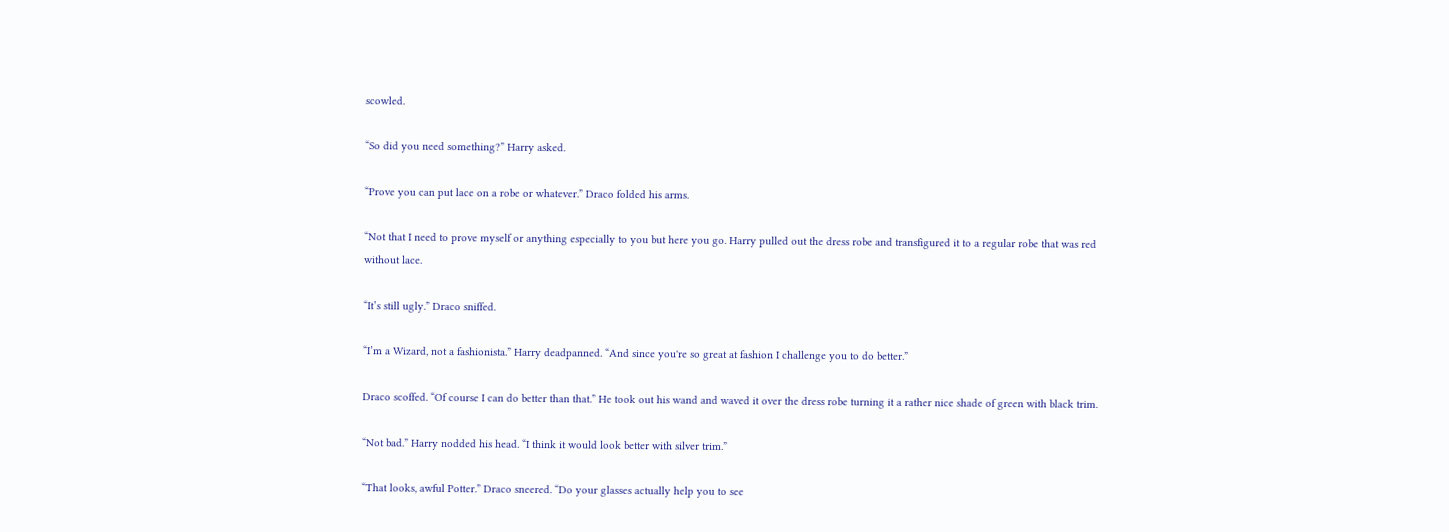scowled.

“So did you need something?” Harry asked.

“Prove you can put lace on a robe or whatever.” Draco folded his arms.

“Not that I need to prove myself or anything especially to you but here you go. Harry pulled out the dress robe and transfigured it to a regular robe that was red without lace.

“It’s still ugly.” Draco sniffed.

“I’m a Wizard, not a fashionista.” Harry deadpanned. “And since you're so great at fashion I challenge you to do better.”

Draco scoffed. “Of course I can do better than that.” He took out his wand and waved it over the dress robe turning it a rather nice shade of green with black trim.

“Not bad.” Harry nodded his head. “I think it would look better with silver trim.”

“That looks, awful Potter.” Draco sneered. “Do your glasses actually help you to see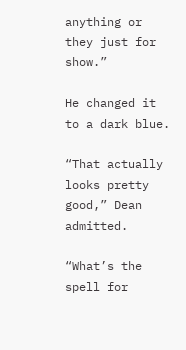anything or they just for show.”

He changed it to a dark blue.

“That actually looks pretty good,” Dean admitted.

“What’s the spell for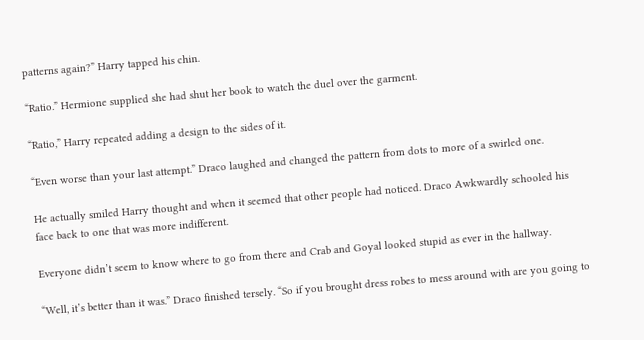patterns again?” Harry tapped his chin.

“Ratio.” Hermione supplied she had shut her book to watch the duel over the garment.

“Ratio,” Harry repeated adding a design to the sides of it.

“Even worse than your last attempt.” Draco laughed and changed the pattern from dots to more of a swirled one.

He actually smiled Harry thought and when it seemed that other people had noticed. Draco Awkwardly schooled his face back to one that was more indifferent.

Everyone didn’t seem to know where to go from there and Crab and Goyal looked stupid as ever in the hallway.

“Well, it’s better than it was.” Draco finished tersely. “So if you brought dress robes to mess around with are you going to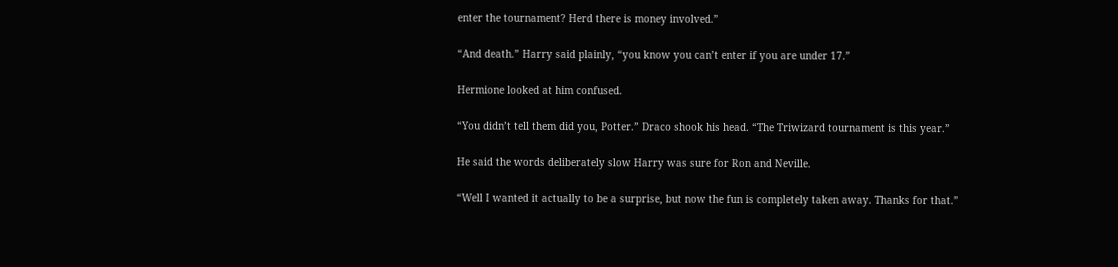enter the tournament? Herd there is money involved.”

“And death.” Harry said plainly, “you know you can’t enter if you are under 17.”

Hermione looked at him confused.

“You didn’t tell them did you, Potter.” Draco shook his head. “The Triwizard tournament is this year.”

He said the words deliberately slow Harry was sure for Ron and Neville.

“Well I wanted it actually to be a surprise, but now the fun is completely taken away. Thanks for that.”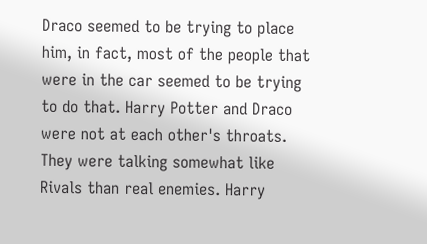Draco seemed to be trying to place him, in fact, most of the people that were in the car seemed to be trying to do that. Harry Potter and Draco were not at each other's throats. They were talking somewhat like Rivals than real enemies. Harry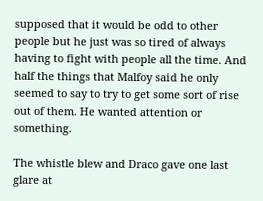supposed that it would be odd to other people but he just was so tired of always having to fight with people all the time. And half the things that Malfoy said he only seemed to say to try to get some sort of rise out of them. He wanted attention or something.

The whistle blew and Draco gave one last glare at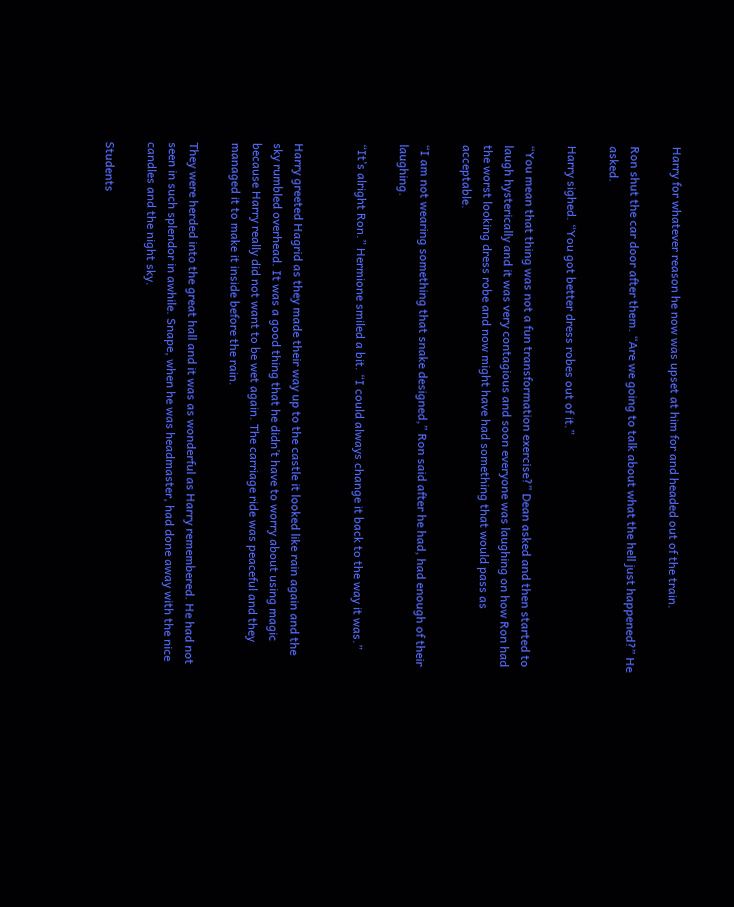Harry for whatever reason he now was upset at him for and headed out of the train.

Ron shut the car door after them. “Are we going to talk about what the hell just happened?” He asked.

Harry sighed. “You got better dress robes out of it.”

“You mean that thing was not a fun transformation exercise?” Dean asked and then started to laugh hysterically and it was very contagious and soon everyone was laughing on how Ron had the worst looking dress robe and now might have had something that would pass as acceptable.

“I am not wearing something that snake designed,” Ron said after he had, had enough of their laughing.

“It’s alright Ron.” Hermione smiled a bit. “I could always change it back to the way it was.”


Harry greeted Hagrid as they made their way up to the castle it looked like rain again and the sky rumbled overhead. It was a good thing that he didn’t have to worry about using magic because Harry really did not want to be wet again. The carriage ride was peaceful and they managed it to make it inside before the rain.

They were herded into the great hall and it was as wonderful as Harry remembered. He had not seen in such splendor in awhile. Snape, when he was headmaster, had done away with the nice candles and the night sky.

Students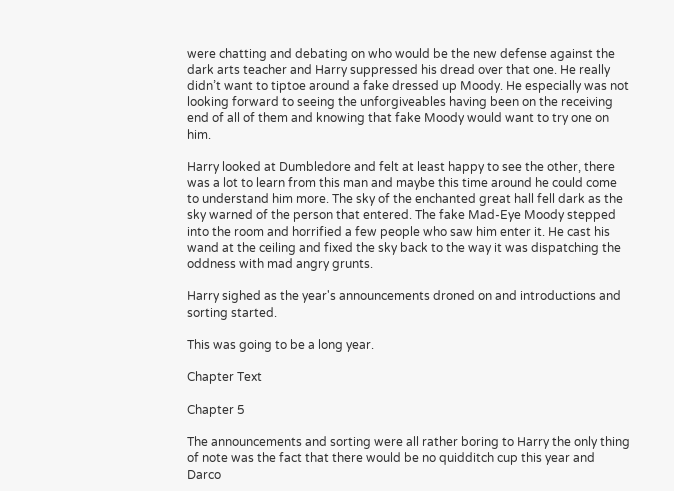were chatting and debating on who would be the new defense against the dark arts teacher and Harry suppressed his dread over that one. He really didn’t want to tiptoe around a fake dressed up Moody. He especially was not looking forward to seeing the unforgiveables having been on the receiving end of all of them and knowing that fake Moody would want to try one on him.

Harry looked at Dumbledore and felt at least happy to see the other, there was a lot to learn from this man and maybe this time around he could come to understand him more. The sky of the enchanted great hall fell dark as the sky warned of the person that entered. The fake Mad-Eye Moody stepped into the room and horrified a few people who saw him enter it. He cast his wand at the ceiling and fixed the sky back to the way it was dispatching the oddness with mad angry grunts.

Harry sighed as the year's announcements droned on and introductions and sorting started.

This was going to be a long year.

Chapter Text

Chapter 5

The announcements and sorting were all rather boring to Harry the only thing of note was the fact that there would be no quidditch cup this year and Darco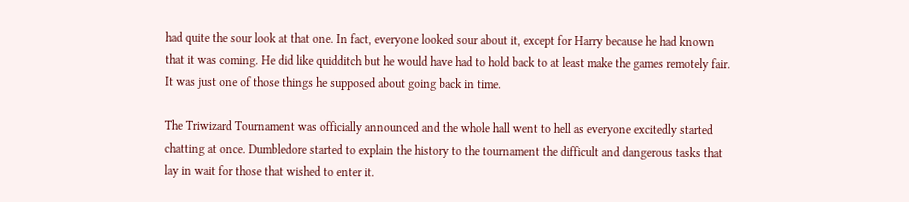had quite the sour look at that one. In fact, everyone looked sour about it, except for Harry because he had known that it was coming. He did like quidditch but he would have had to hold back to at least make the games remotely fair. It was just one of those things he supposed about going back in time.

The Triwizard Tournament was officially announced and the whole hall went to hell as everyone excitedly started chatting at once. Dumbledore started to explain the history to the tournament the difficult and dangerous tasks that lay in wait for those that wished to enter it.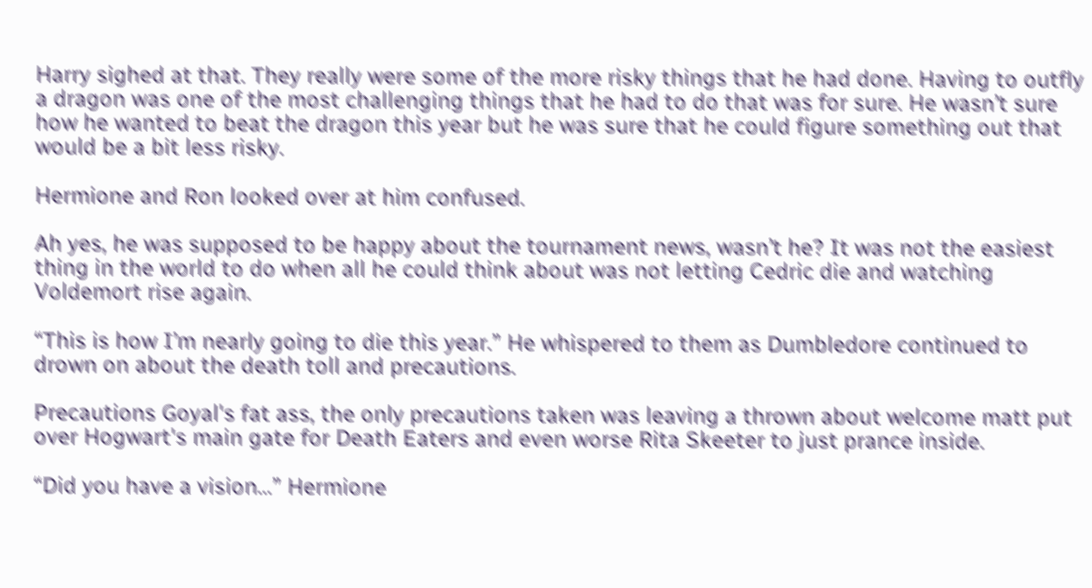Harry sighed at that. They really were some of the more risky things that he had done. Having to outfly a dragon was one of the most challenging things that he had to do that was for sure. He wasn’t sure how he wanted to beat the dragon this year but he was sure that he could figure something out that would be a bit less risky.

Hermione and Ron looked over at him confused.

Ah yes, he was supposed to be happy about the tournament news, wasn’t he? It was not the easiest thing in the world to do when all he could think about was not letting Cedric die and watching Voldemort rise again.

“This is how I’m nearly going to die this year.” He whispered to them as Dumbledore continued to drown on about the death toll and precautions.

Precautions Goyal's fat ass, the only precautions taken was leaving a thrown about welcome matt put over Hogwart's main gate for Death Eaters and even worse Rita Skeeter to just prance inside.

“Did you have a vision…” Hermione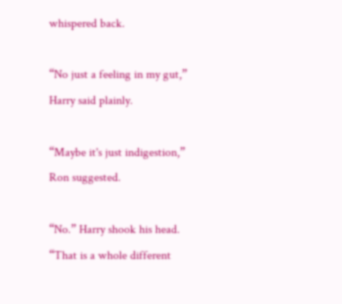whispered back.

“No just a feeling in my gut,” Harry said plainly.

“Maybe it's just indigestion,” Ron suggested.

“No.” Harry shook his head. “That is a whole different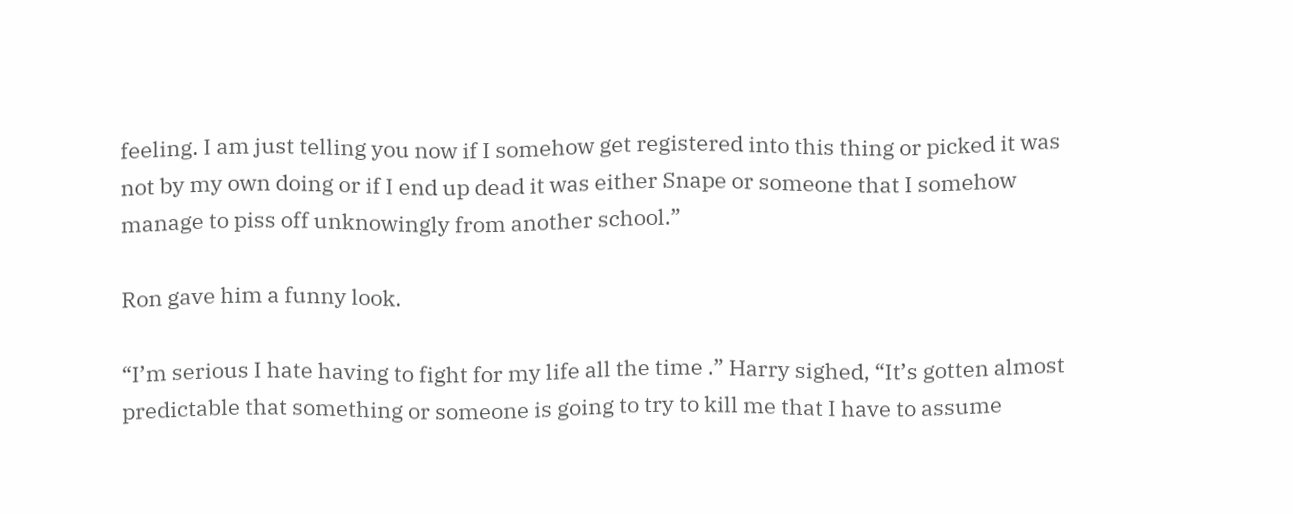feeling. I am just telling you now if I somehow get registered into this thing or picked it was not by my own doing or if I end up dead it was either Snape or someone that I somehow manage to piss off unknowingly from another school.”

Ron gave him a funny look.

“I’m serious I hate having to fight for my life all the time .” Harry sighed, “It’s gotten almost predictable that something or someone is going to try to kill me that I have to assume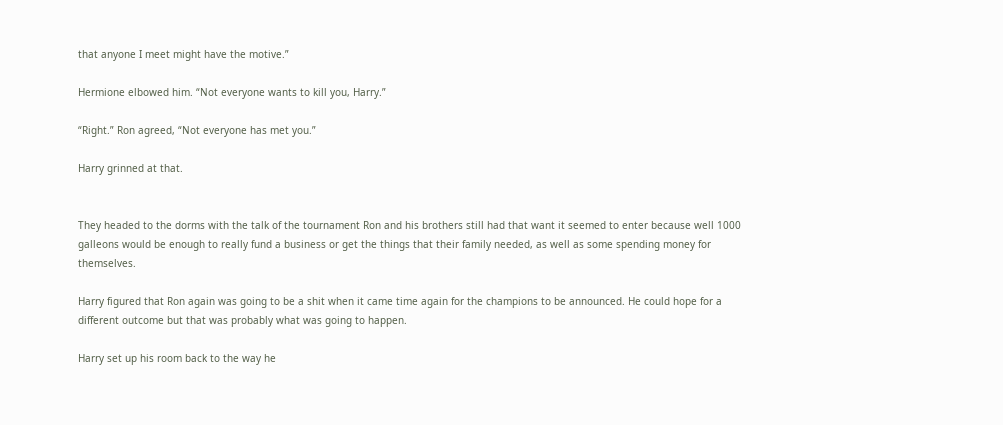that anyone I meet might have the motive.”

Hermione elbowed him. “Not everyone wants to kill you, Harry.”

“Right.” Ron agreed, “Not everyone has met you.”

Harry grinned at that.


They headed to the dorms with the talk of the tournament Ron and his brothers still had that want it seemed to enter because well 1000 galleons would be enough to really fund a business or get the things that their family needed, as well as some spending money for themselves.

Harry figured that Ron again was going to be a shit when it came time again for the champions to be announced. He could hope for a different outcome but that was probably what was going to happen.

Harry set up his room back to the way he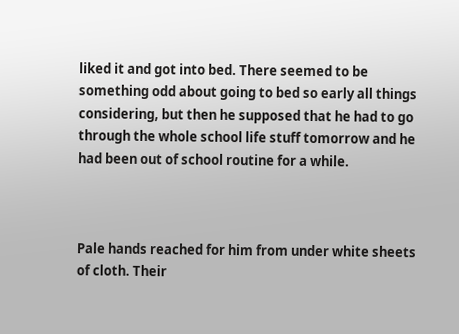liked it and got into bed. There seemed to be something odd about going to bed so early all things considering, but then he supposed that he had to go through the whole school life stuff tomorrow and he had been out of school routine for a while.



Pale hands reached for him from under white sheets of cloth. Their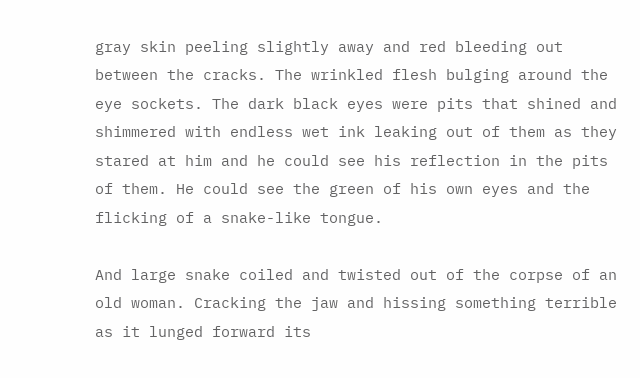gray skin peeling slightly away and red bleeding out between the cracks. The wrinkled flesh bulging around the eye sockets. The dark black eyes were pits that shined and shimmered with endless wet ink leaking out of them as they stared at him and he could see his reflection in the pits of them. He could see the green of his own eyes and the flicking of a snake-like tongue.

And large snake coiled and twisted out of the corpse of an old woman. Cracking the jaw and hissing something terrible as it lunged forward its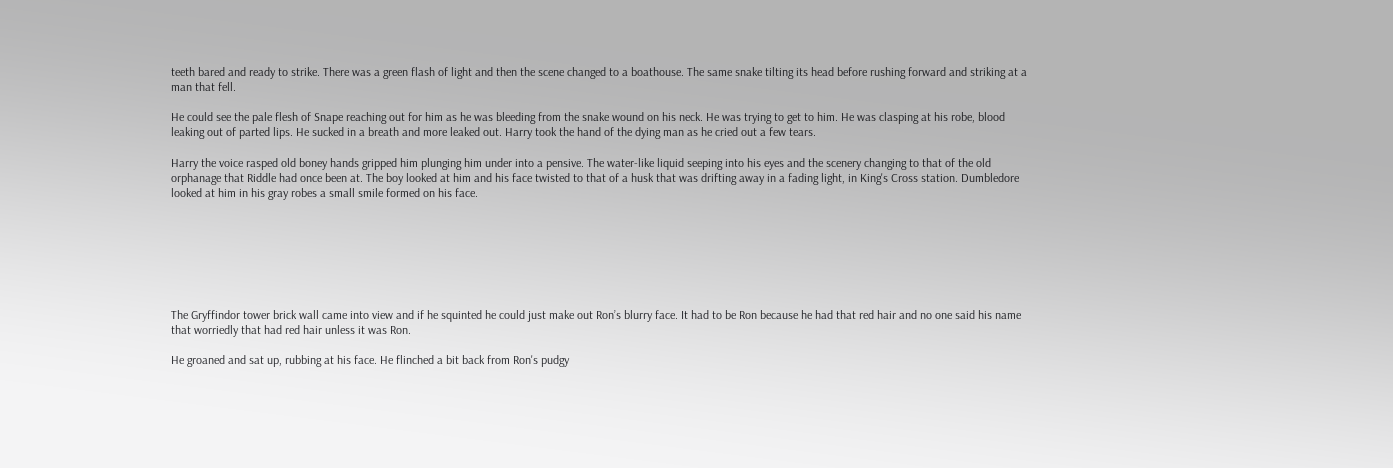teeth bared and ready to strike. There was a green flash of light and then the scene changed to a boathouse. The same snake tilting its head before rushing forward and striking at a man that fell.

He could see the pale flesh of Snape reaching out for him as he was bleeding from the snake wound on his neck. He was trying to get to him. He was clasping at his robe, blood leaking out of parted lips. He sucked in a breath and more leaked out. Harry took the hand of the dying man as he cried out a few tears.

Harry the voice rasped old boney hands gripped him plunging him under into a pensive. The water-like liquid seeping into his eyes and the scenery changing to that of the old orphanage that Riddle had once been at. The boy looked at him and his face twisted to that of a husk that was drifting away in a fading light, in King's Cross station. Dumbledore looked at him in his gray robes a small smile formed on his face.







The Gryffindor tower brick wall came into view and if he squinted he could just make out Ron’s blurry face. It had to be Ron because he had that red hair and no one said his name that worriedly that had red hair unless it was Ron.

He groaned and sat up, rubbing at his face. He flinched a bit back from Ron's pudgy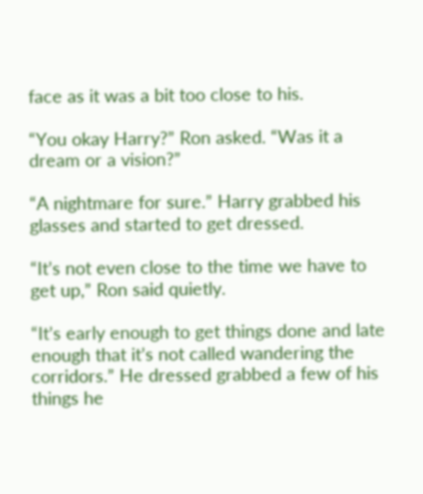face as it was a bit too close to his.

“You okay Harry?” Ron asked. “Was it a dream or a vision?”

“A nightmare for sure.” Harry grabbed his glasses and started to get dressed.

“It’s not even close to the time we have to get up,” Ron said quietly.

“It’s early enough to get things done and late enough that it’s not called wandering the corridors.” He dressed grabbed a few of his things he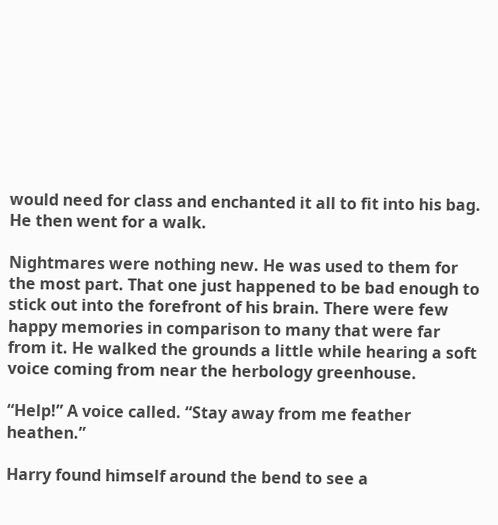would need for class and enchanted it all to fit into his bag. He then went for a walk.

Nightmares were nothing new. He was used to them for the most part. That one just happened to be bad enough to stick out into the forefront of his brain. There were few happy memories in comparison to many that were far from it. He walked the grounds a little while hearing a soft voice coming from near the herbology greenhouse.

“Help!” A voice called. “Stay away from me feather heathen.”

Harry found himself around the bend to see a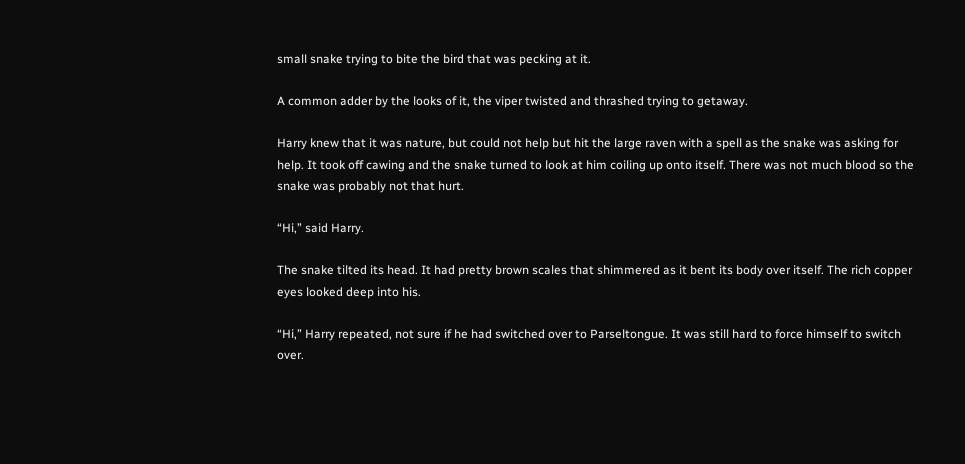small snake trying to bite the bird that was pecking at it.

A common adder by the looks of it, the viper twisted and thrashed trying to getaway.

Harry knew that it was nature, but could not help but hit the large raven with a spell as the snake was asking for help. It took off cawing and the snake turned to look at him coiling up onto itself. There was not much blood so the snake was probably not that hurt.

“Hi,” said Harry.

The snake tilted its head. It had pretty brown scales that shimmered as it bent its body over itself. The rich copper eyes looked deep into his.

“Hi,” Harry repeated, not sure if he had switched over to Parseltongue. It was still hard to force himself to switch over.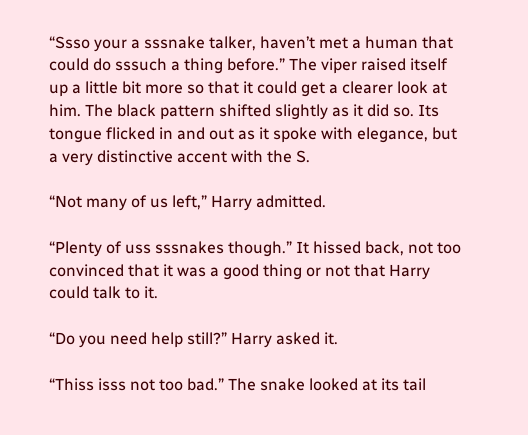“Ssso your a sssnake talker, haven’t met a human that could do sssuch a thing before.” The viper raised itself up a little bit more so that it could get a clearer look at him. The black pattern shifted slightly as it did so. Its tongue flicked in and out as it spoke with elegance, but a very distinctive accent with the S.

“Not many of us left,” Harry admitted.

“Plenty of uss sssnakes though.” It hissed back, not too convinced that it was a good thing or not that Harry could talk to it.

“Do you need help still?” Harry asked it.

“Thiss isss not too bad.” The snake looked at its tail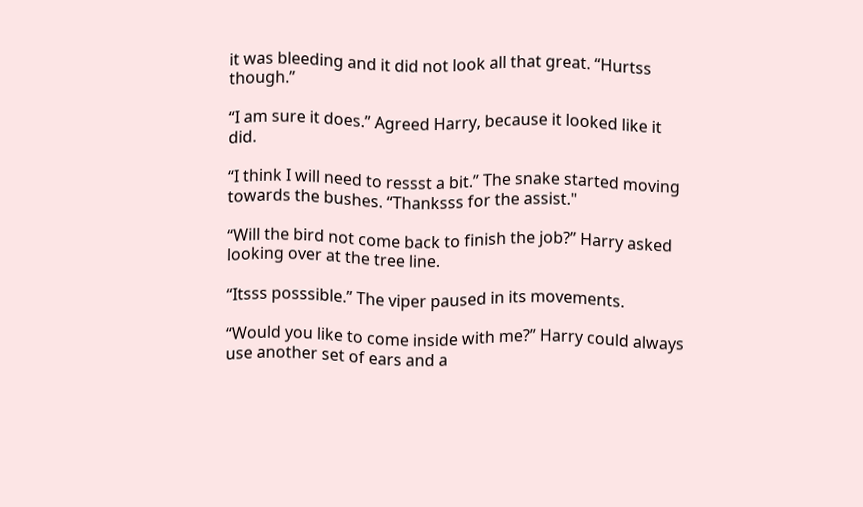it was bleeding and it did not look all that great. “Hurtss though.”

“I am sure it does.” Agreed Harry, because it looked like it did.

“I think I will need to ressst a bit.” The snake started moving towards the bushes. “Thanksss for the assist."

“Will the bird not come back to finish the job?” Harry asked looking over at the tree line.

“Itsss posssible.” The viper paused in its movements.

“Would you like to come inside with me?” Harry could always use another set of ears and a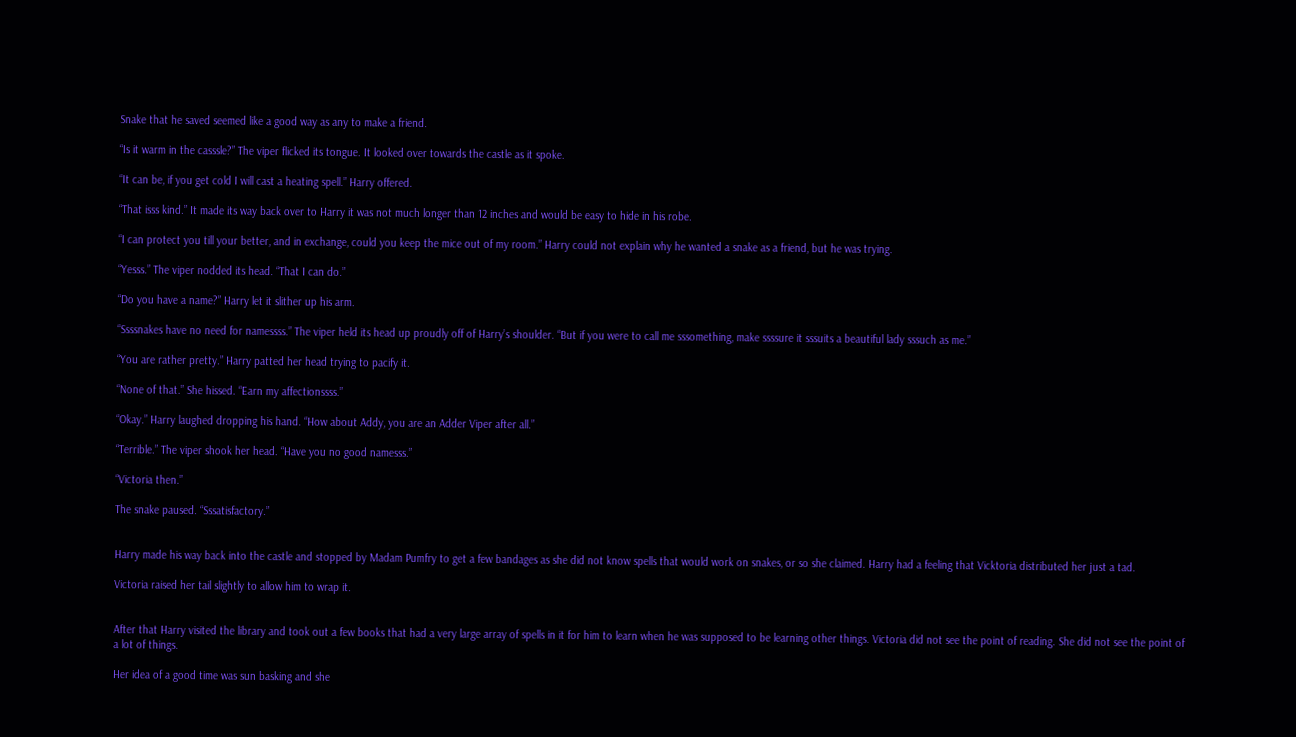Snake that he saved seemed like a good way as any to make a friend.

“Is it warm in the casssle?” The viper flicked its tongue. It looked over towards the castle as it spoke.

“It can be, if you get cold I will cast a heating spell.” Harry offered.

“That isss kind.” It made its way back over to Harry it was not much longer than 12 inches and would be easy to hide in his robe.

“I can protect you till your better, and in exchange, could you keep the mice out of my room.” Harry could not explain why he wanted a snake as a friend, but he was trying.

“Yesss.” The viper nodded its head. “That I can do.”

“Do you have a name?” Harry let it slither up his arm.

“Ssssnakes have no need for namessss.” The viper held its head up proudly off of Harry’s shoulder. “But if you were to call me sssomething, make ssssure it sssuits a beautiful lady sssuch as me.”

“You are rather pretty.” Harry patted her head trying to pacify it.

“None of that.” She hissed. “Earn my affectionssss.”

“Okay.” Harry laughed dropping his hand. “How about Addy, you are an Adder Viper after all.”

“Terrible.” The viper shook her head. “Have you no good namesss.”

“Victoria then.”

The snake paused. “Sssatisfactory.”


Harry made his way back into the castle and stopped by Madam Pumfry to get a few bandages as she did not know spells that would work on snakes, or so she claimed. Harry had a feeling that Vicktoria distributed her just a tad.

Victoria raised her tail slightly to allow him to wrap it.


After that Harry visited the library and took out a few books that had a very large array of spells in it for him to learn when he was supposed to be learning other things. Victoria did not see the point of reading. She did not see the point of a lot of things.

Her idea of a good time was sun basking and she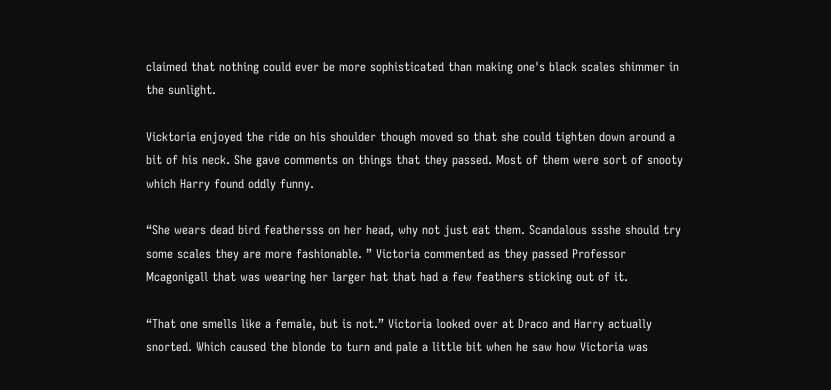claimed that nothing could ever be more sophisticated than making one's black scales shimmer in the sunlight.

Vicktoria enjoyed the ride on his shoulder though moved so that she could tighten down around a bit of his neck. She gave comments on things that they passed. Most of them were sort of snooty which Harry found oddly funny.

“She wears dead bird feathersss on her head, why not just eat them. Scandalous ssshe should try some scales they are more fashionable. ” Victoria commented as they passed Professor Mcagonigall that was wearing her larger hat that had a few feathers sticking out of it.

“That one smells like a female, but is not.” Victoria looked over at Draco and Harry actually snorted. Which caused the blonde to turn and pale a little bit when he saw how Victoria was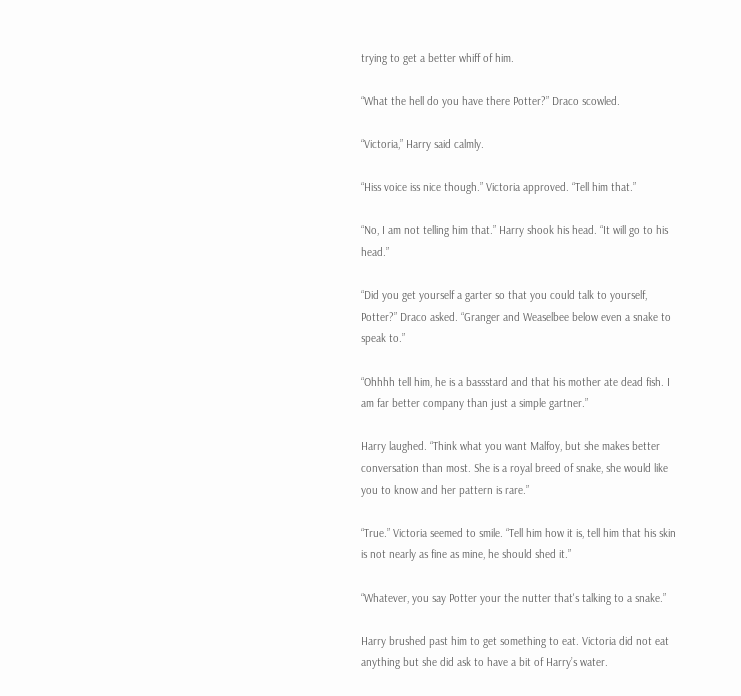trying to get a better whiff of him.

“What the hell do you have there Potter?” Draco scowled.

“Victoria,” Harry said calmly.

“Hiss voice iss nice though.” Victoria approved. “Tell him that.”

“No, I am not telling him that.” Harry shook his head. “It will go to his head.”

“Did you get yourself a garter so that you could talk to yourself, Potter?” Draco asked. “Granger and Weaselbee below even a snake to speak to.”

“Ohhhh tell him, he is a bassstard and that his mother ate dead fish. I am far better company than just a simple gartner.”

Harry laughed. “Think what you want Malfoy, but she makes better conversation than most. She is a royal breed of snake, she would like you to know and her pattern is rare.”

“True.” Victoria seemed to smile. “Tell him how it is, tell him that his skin is not nearly as fine as mine, he should shed it.”

“Whatever, you say Potter your the nutter that's talking to a snake.”

Harry brushed past him to get something to eat. Victoria did not eat anything but she did ask to have a bit of Harry’s water.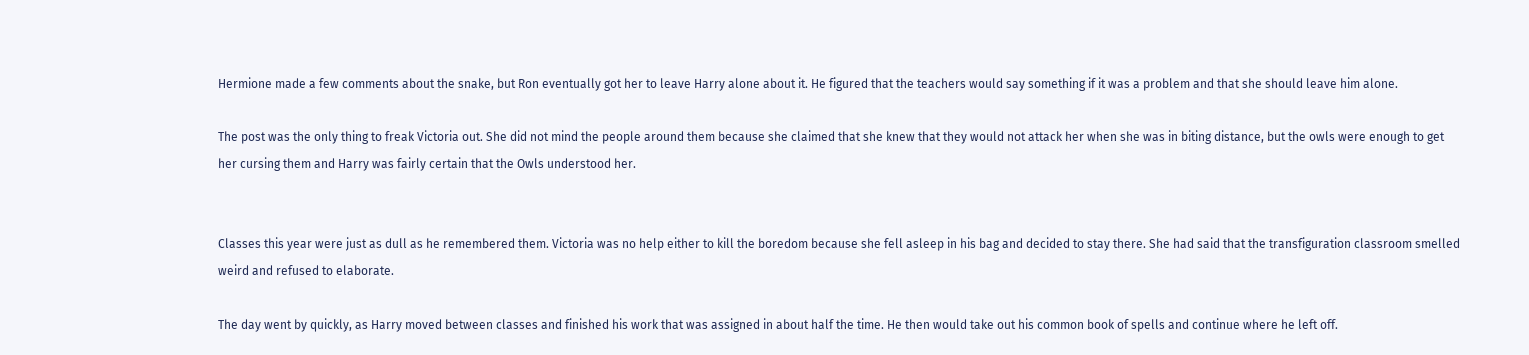Hermione made a few comments about the snake, but Ron eventually got her to leave Harry alone about it. He figured that the teachers would say something if it was a problem and that she should leave him alone.

The post was the only thing to freak Victoria out. She did not mind the people around them because she claimed that she knew that they would not attack her when she was in biting distance, but the owls were enough to get her cursing them and Harry was fairly certain that the Owls understood her.


Classes this year were just as dull as he remembered them. Victoria was no help either to kill the boredom because she fell asleep in his bag and decided to stay there. She had said that the transfiguration classroom smelled weird and refused to elaborate.

The day went by quickly, as Harry moved between classes and finished his work that was assigned in about half the time. He then would take out his common book of spells and continue where he left off.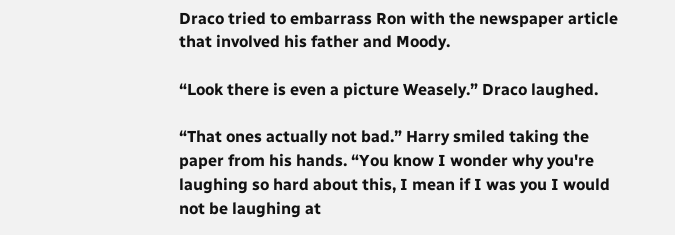Draco tried to embarrass Ron with the newspaper article that involved his father and Moody.

“Look there is even a picture Weasely.” Draco laughed.

“That ones actually not bad.” Harry smiled taking the paper from his hands. “You know I wonder why you're laughing so hard about this, I mean if I was you I would not be laughing at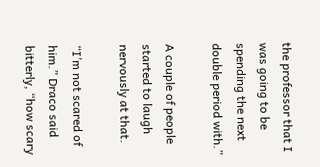the professor that I was going to be spending the next double period with.”

A couple of people started to laugh nervously at that.

“I’m not scared of him.” Draco said bitterly, “how scary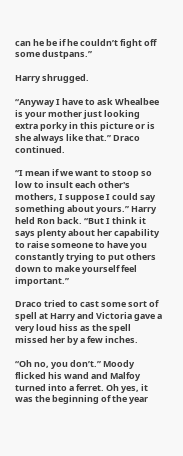can he be if he couldn’t fight off some dustpans.”

Harry shrugged.

“Anyway I have to ask Whealbee is your mother just looking extra porky in this picture or is she always like that.” Draco continued.

“I mean if we want to stoop so low to insult each other's mothers, I suppose I could say something about yours.” Harry held Ron back. “But I think it says plenty about her capability to raise someone to have you constantly trying to put others down to make yourself feel important.”

Draco tried to cast some sort of spell at Harry and Victoria gave a very loud hiss as the spell missed her by a few inches.

“Oh no, you don’t.” Moody flicked his wand and Malfoy turned into a ferret. Oh yes, it was the beginning of the year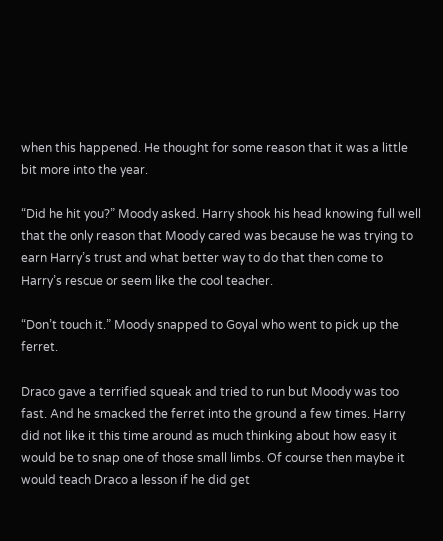when this happened. He thought for some reason that it was a little bit more into the year.

“Did he hit you?” Moody asked. Harry shook his head knowing full well that the only reason that Moody cared was because he was trying to earn Harry’s trust and what better way to do that then come to Harry’s rescue or seem like the cool teacher.

“Don’t touch it.” Moody snapped to Goyal who went to pick up the ferret.

Draco gave a terrified squeak and tried to run but Moody was too fast. And he smacked the ferret into the ground a few times. Harry did not like it this time around as much thinking about how easy it would be to snap one of those small limbs. Of course then maybe it would teach Draco a lesson if he did get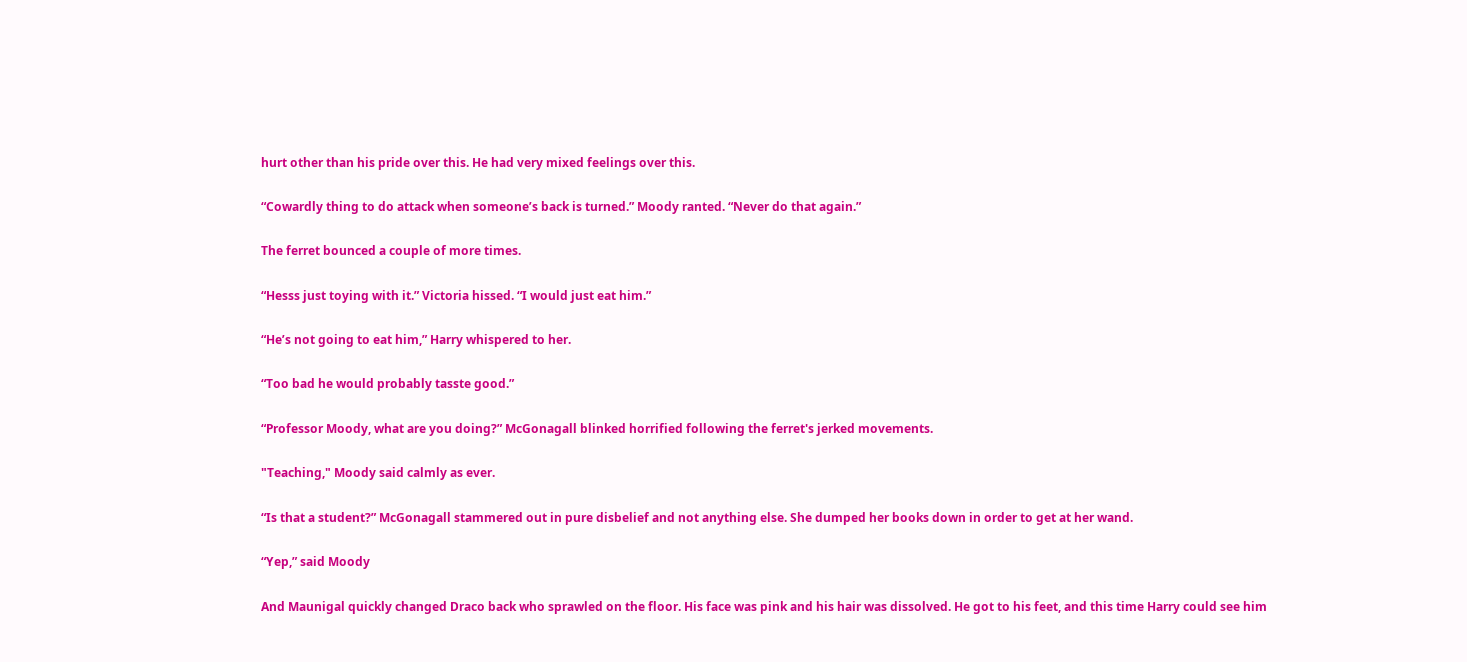hurt other than his pride over this. He had very mixed feelings over this.

“Cowardly thing to do attack when someone’s back is turned.” Moody ranted. “Never do that again.”

The ferret bounced a couple of more times.

“Hesss just toying with it.” Victoria hissed. “I would just eat him.”

“He’s not going to eat him,” Harry whispered to her.

“Too bad he would probably tasste good.”

“Professor Moody, what are you doing?” McGonagall blinked horrified following the ferret's jerked movements.

"Teaching," Moody said calmly as ever.

“Is that a student?” McGonagall stammered out in pure disbelief and not anything else. She dumped her books down in order to get at her wand.

“Yep,” said Moody

And Maunigal quickly changed Draco back who sprawled on the floor. His face was pink and his hair was dissolved. He got to his feet, and this time Harry could see him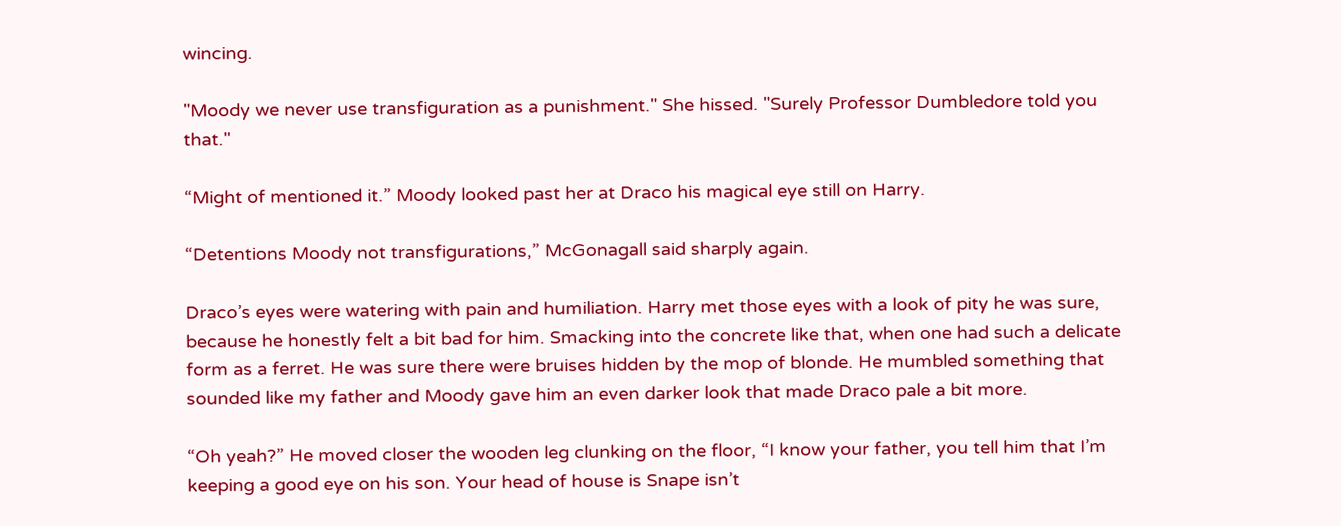wincing.

"Moody we never use transfiguration as a punishment." She hissed. "Surely Professor Dumbledore told you that."

“Might of mentioned it.” Moody looked past her at Draco his magical eye still on Harry.

“Detentions Moody not transfigurations,” McGonagall said sharply again.

Draco’s eyes were watering with pain and humiliation. Harry met those eyes with a look of pity he was sure, because he honestly felt a bit bad for him. Smacking into the concrete like that, when one had such a delicate form as a ferret. He was sure there were bruises hidden by the mop of blonde. He mumbled something that sounded like my father and Moody gave him an even darker look that made Draco pale a bit more.

“Oh yeah?” He moved closer the wooden leg clunking on the floor, “I know your father, you tell him that I’m keeping a good eye on his son. Your head of house is Snape isn’t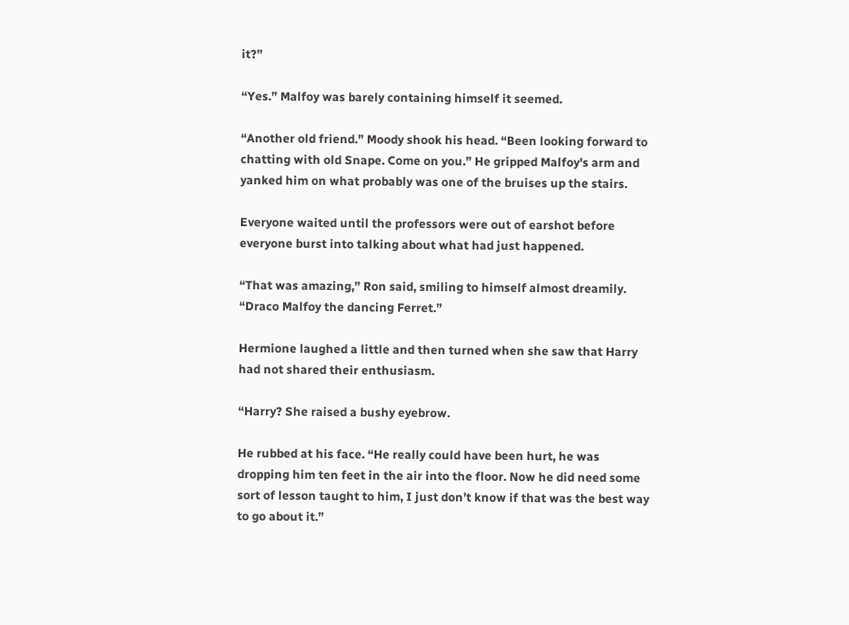it?”

“Yes.” Malfoy was barely containing himself it seemed.

“Another old friend.” Moody shook his head. “Been looking forward to chatting with old Snape. Come on you.” He gripped Malfoy's arm and yanked him on what probably was one of the bruises up the stairs.

Everyone waited until the professors were out of earshot before everyone burst into talking about what had just happened.

“That was amazing,” Ron said, smiling to himself almost dreamily. “Draco Malfoy the dancing Ferret.”

Hermione laughed a little and then turned when she saw that Harry had not shared their enthusiasm.

“Harry? She raised a bushy eyebrow.

He rubbed at his face. “He really could have been hurt, he was dropping him ten feet in the air into the floor. Now he did need some sort of lesson taught to him, I just don’t know if that was the best way to go about it.”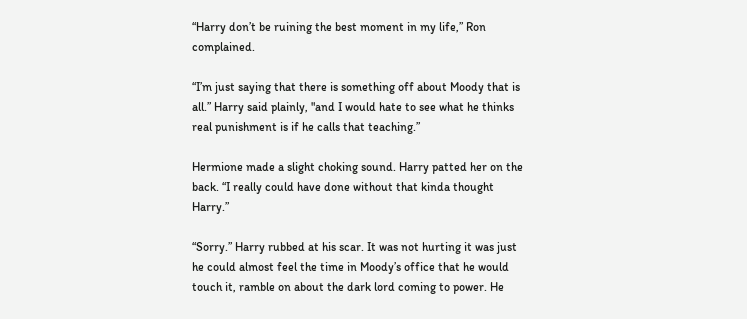“Harry don’t be ruining the best moment in my life,” Ron complained.

“I’m just saying that there is something off about Moody that is all.” Harry said plainly, "and I would hate to see what he thinks real punishment is if he calls that teaching.”

Hermione made a slight choking sound. Harry patted her on the back. “I really could have done without that kinda thought Harry.”

“Sorry.” Harry rubbed at his scar. It was not hurting it was just he could almost feel the time in Moody’s office that he would touch it, ramble on about the dark lord coming to power. He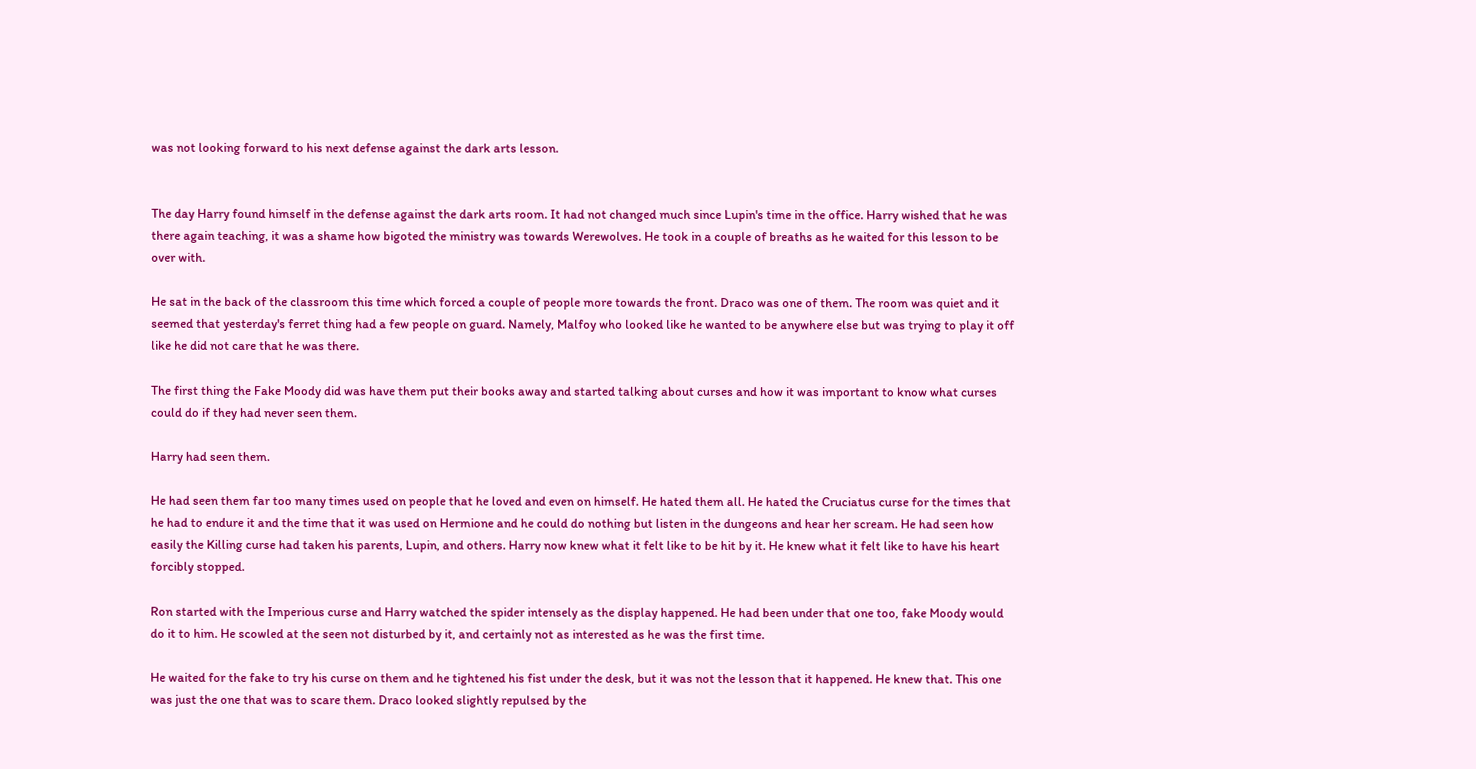was not looking forward to his next defense against the dark arts lesson.


The day Harry found himself in the defense against the dark arts room. It had not changed much since Lupin's time in the office. Harry wished that he was there again teaching, it was a shame how bigoted the ministry was towards Werewolves. He took in a couple of breaths as he waited for this lesson to be over with.

He sat in the back of the classroom this time which forced a couple of people more towards the front. Draco was one of them. The room was quiet and it seemed that yesterday's ferret thing had a few people on guard. Namely, Malfoy who looked like he wanted to be anywhere else but was trying to play it off like he did not care that he was there.

The first thing the Fake Moody did was have them put their books away and started talking about curses and how it was important to know what curses could do if they had never seen them.

Harry had seen them.

He had seen them far too many times used on people that he loved and even on himself. He hated them all. He hated the Cruciatus curse for the times that he had to endure it and the time that it was used on Hermione and he could do nothing but listen in the dungeons and hear her scream. He had seen how easily the Killing curse had taken his parents, Lupin, and others. Harry now knew what it felt like to be hit by it. He knew what it felt like to have his heart forcibly stopped.

Ron started with the Imperious curse and Harry watched the spider intensely as the display happened. He had been under that one too, fake Moody would do it to him. He scowled at the seen not disturbed by it, and certainly not as interested as he was the first time.

He waited for the fake to try his curse on them and he tightened his fist under the desk, but it was not the lesson that it happened. He knew that. This one was just the one that was to scare them. Draco looked slightly repulsed by the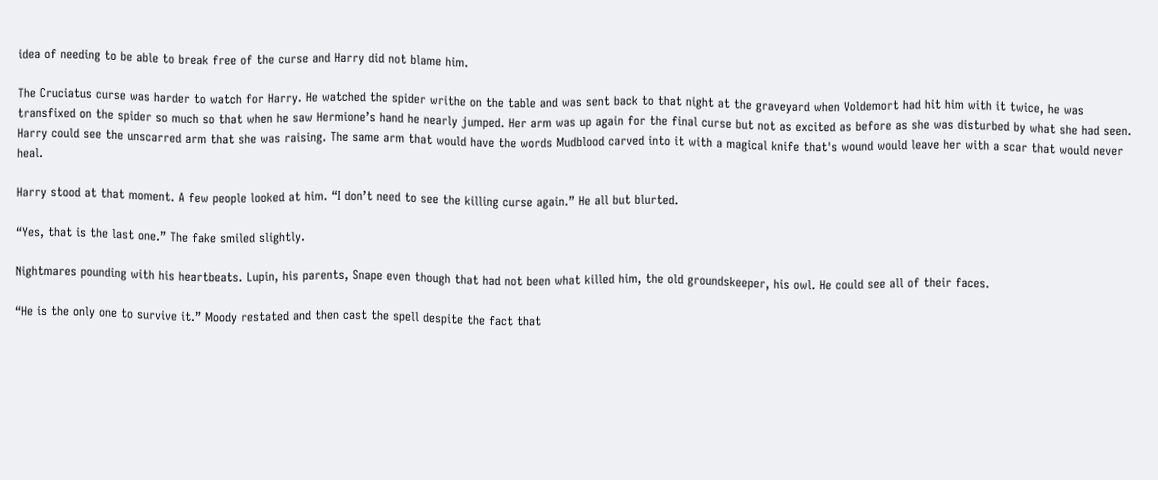idea of needing to be able to break free of the curse and Harry did not blame him.

The Cruciatus curse was harder to watch for Harry. He watched the spider writhe on the table and was sent back to that night at the graveyard when Voldemort had hit him with it twice, he was transfixed on the spider so much so that when he saw Hermione’s hand he nearly jumped. Her arm was up again for the final curse but not as excited as before as she was disturbed by what she had seen. Harry could see the unscarred arm that she was raising. The same arm that would have the words Mudblood carved into it with a magical knife that's wound would leave her with a scar that would never heal.

Harry stood at that moment. A few people looked at him. “I don’t need to see the killing curse again.” He all but blurted.

“Yes, that is the last one.” The fake smiled slightly.

Nightmares pounding with his heartbeats. Lupin, his parents, Snape even though that had not been what killed him, the old groundskeeper, his owl. He could see all of their faces.

“He is the only one to survive it.” Moody restated and then cast the spell despite the fact that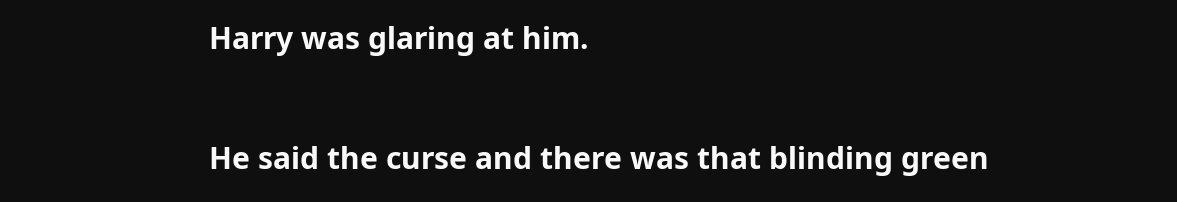Harry was glaring at him.

He said the curse and there was that blinding green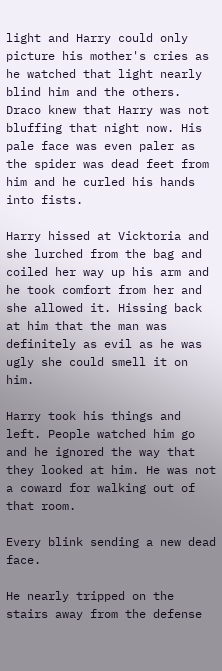light and Harry could only picture his mother's cries as he watched that light nearly blind him and the others. Draco knew that Harry was not bluffing that night now. His pale face was even paler as the spider was dead feet from him and he curled his hands into fists.

Harry hissed at Vicktoria and she lurched from the bag and coiled her way up his arm and he took comfort from her and she allowed it. Hissing back at him that the man was definitely as evil as he was ugly she could smell it on him.

Harry took his things and left. People watched him go and he ignored the way that they looked at him. He was not a coward for walking out of that room.

Every blink sending a new dead face.

He nearly tripped on the stairs away from the defense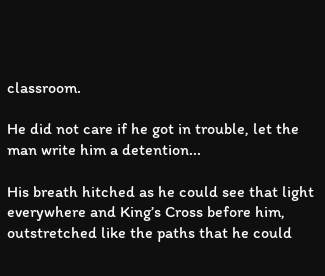classroom.

He did not care if he got in trouble, let the man write him a detention...

His breath hitched as he could see that light everywhere and King’s Cross before him, outstretched like the paths that he could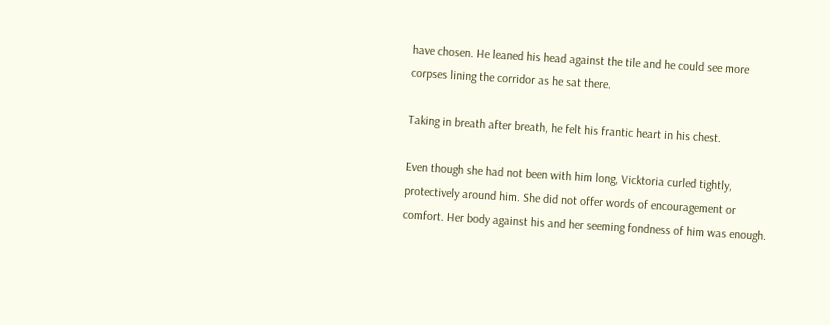have chosen. He leaned his head against the tile and he could see more corpses lining the corridor as he sat there.

Taking in breath after breath, he felt his frantic heart in his chest.

Even though she had not been with him long, Vicktoria curled tightly, protectively around him. She did not offer words of encouragement or comfort. Her body against his and her seeming fondness of him was enough.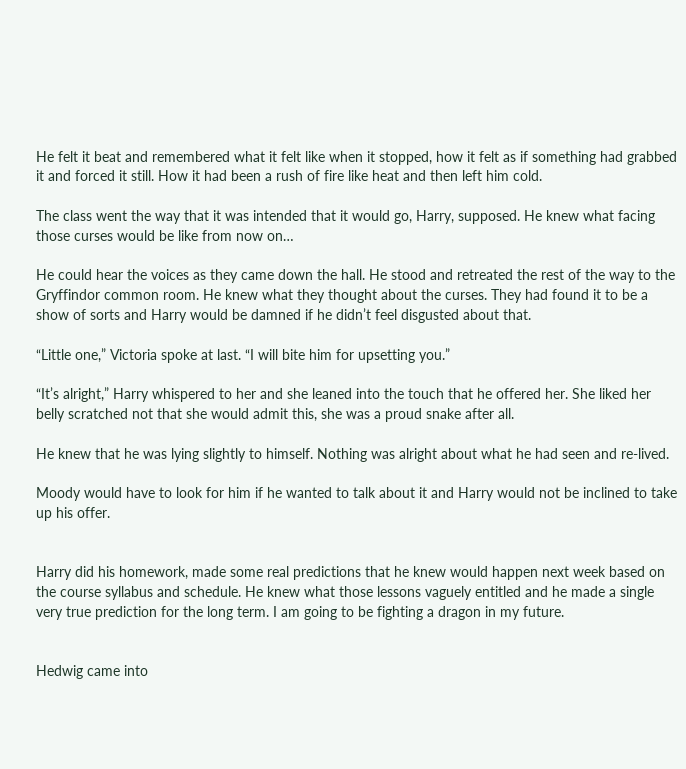He felt it beat and remembered what it felt like when it stopped, how it felt as if something had grabbed it and forced it still. How it had been a rush of fire like heat and then left him cold.

The class went the way that it was intended that it would go, Harry, supposed. He knew what facing those curses would be like from now on…

He could hear the voices as they came down the hall. He stood and retreated the rest of the way to the Gryffindor common room. He knew what they thought about the curses. They had found it to be a show of sorts and Harry would be damned if he didn’t feel disgusted about that.

“Little one,” Victoria spoke at last. “I will bite him for upsetting you.”

“It’s alright,” Harry whispered to her and she leaned into the touch that he offered her. She liked her belly scratched not that she would admit this, she was a proud snake after all.

He knew that he was lying slightly to himself. Nothing was alright about what he had seen and re-lived.

Moody would have to look for him if he wanted to talk about it and Harry would not be inclined to take up his offer.


Harry did his homework, made some real predictions that he knew would happen next week based on the course syllabus and schedule. He knew what those lessons vaguely entitled and he made a single very true prediction for the long term. I am going to be fighting a dragon in my future.


Hedwig came into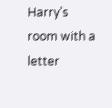Harry’s room with a letter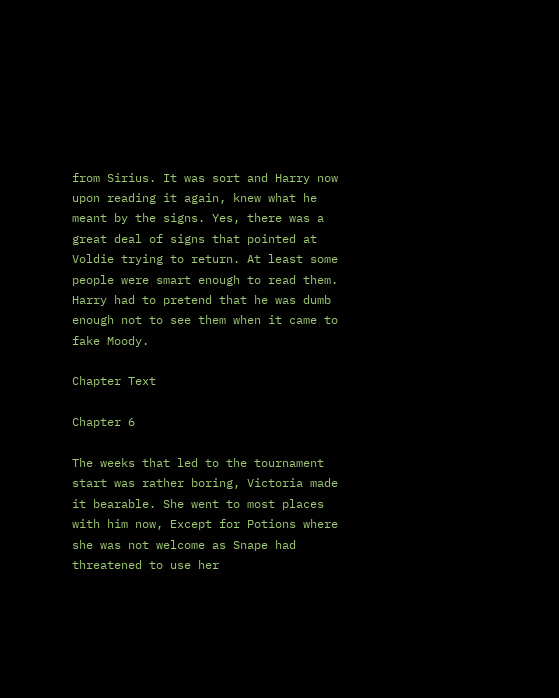from Sirius. It was sort and Harry now upon reading it again, knew what he meant by the signs. Yes, there was a great deal of signs that pointed at Voldie trying to return. At least some people were smart enough to read them. Harry had to pretend that he was dumb enough not to see them when it came to fake Moody.

Chapter Text

Chapter 6

The weeks that led to the tournament start was rather boring, Victoria made it bearable. She went to most places with him now, Except for Potions where she was not welcome as Snape had threatened to use her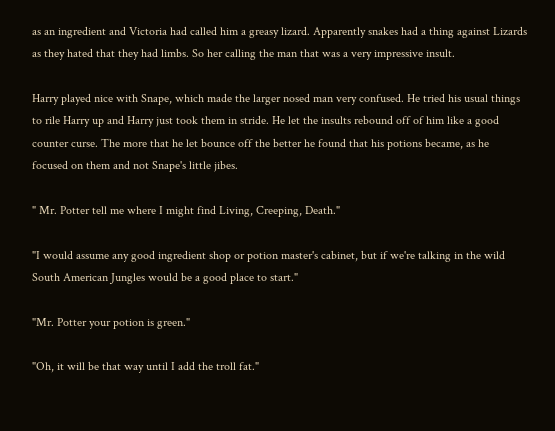as an ingredient and Victoria had called him a greasy lizard. Apparently snakes had a thing against Lizards as they hated that they had limbs. So her calling the man that was a very impressive insult.

Harry played nice with Snape, which made the larger nosed man very confused. He tried his usual things to rile Harry up and Harry just took them in stride. He let the insults rebound off of him like a good counter curse. The more that he let bounce off the better he found that his potions became, as he focused on them and not Snape's little jibes.

" Mr. Potter tell me where I might find Living, Creeping, Death."

"I would assume any good ingredient shop or potion master's cabinet, but if we're talking in the wild South American Jungles would be a good place to start."

"Mr. Potter your potion is green."

"Oh, it will be that way until I add the troll fat."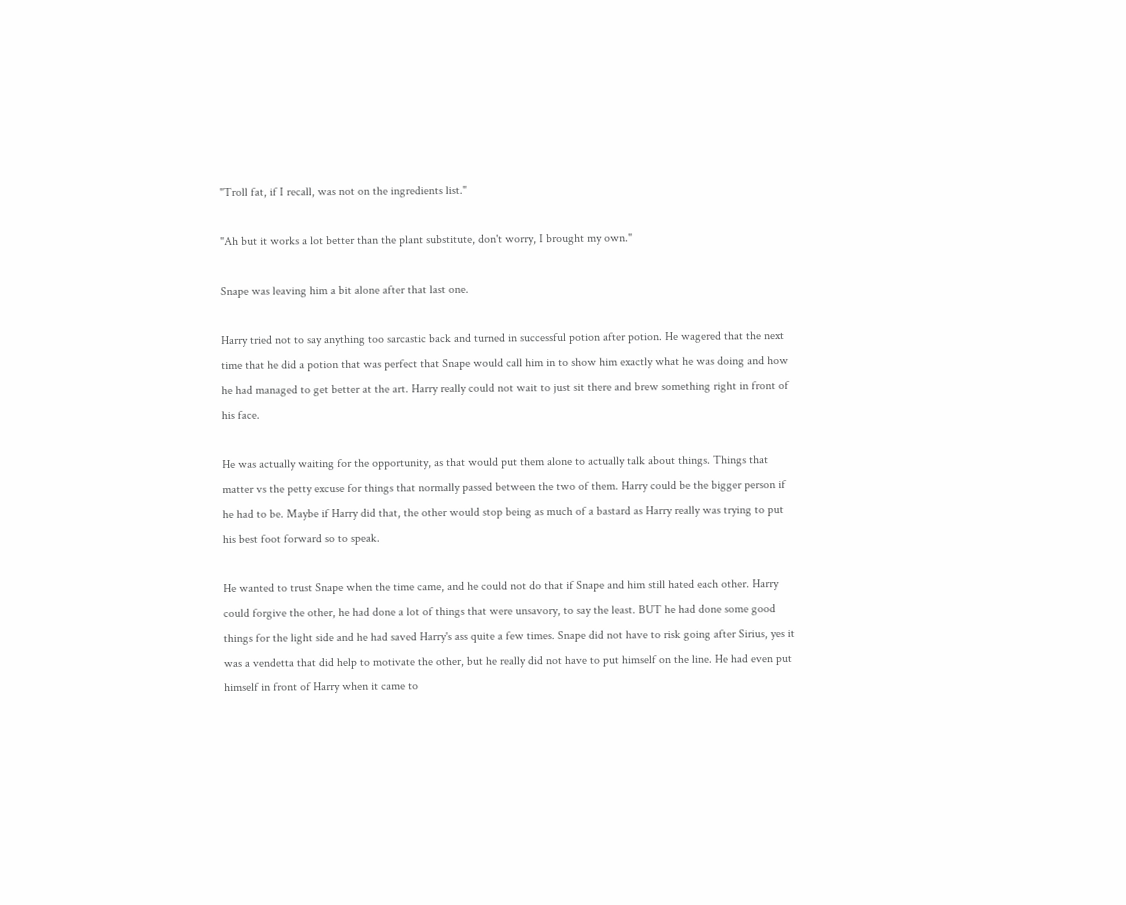"Troll fat, if I recall, was not on the ingredients list."

"Ah but it works a lot better than the plant substitute, don't worry, I brought my own."

Snape was leaving him a bit alone after that last one.

Harry tried not to say anything too sarcastic back and turned in successful potion after potion. He wagered that the next time that he did a potion that was perfect that Snape would call him in to show him exactly what he was doing and how he had managed to get better at the art. Harry really could not wait to just sit there and brew something right in front of his face.

He was actually waiting for the opportunity, as that would put them alone to actually talk about things. Things that matter vs the petty excuse for things that normally passed between the two of them. Harry could be the bigger person if he had to be. Maybe if Harry did that, the other would stop being as much of a bastard as Harry really was trying to put his best foot forward so to speak.

He wanted to trust Snape when the time came, and he could not do that if Snape and him still hated each other. Harry could forgive the other, he had done a lot of things that were unsavory, to say the least. BUT he had done some good things for the light side and he had saved Harry's ass quite a few times. Snape did not have to risk going after Sirius, yes it was a vendetta that did help to motivate the other, but he really did not have to put himself on the line. He had even put himself in front of Harry when it came to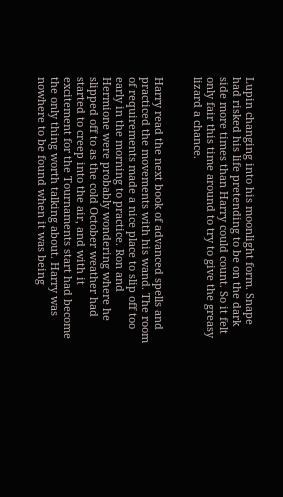Lupin changing into his moonlight form. Snape had risked his life pretending to be on the dark side more times than Harry could count. So it felt only fair this time around to try to give the greasy lizard a chance.


Harry read the next book of advanced spells and practiced the movements with his wand. The room of requirements made a nice place to slip off too early in the morning to practice. Ron and Hermione were probably wondering where he slipped off to as the cold October weather had started to creep into the air, and with it excitement for the Tournaments start had become the only thing worth talking about. Harry was nowhere to be found when it was being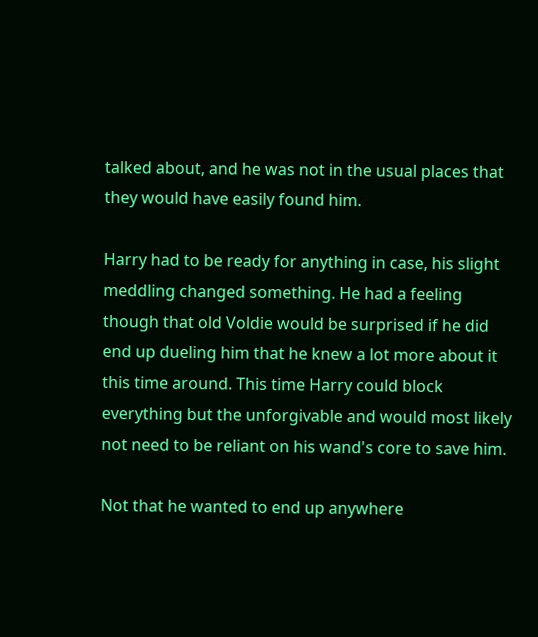talked about, and he was not in the usual places that they would have easily found him.

Harry had to be ready for anything in case, his slight meddling changed something. He had a feeling though that old Voldie would be surprised if he did end up dueling him that he knew a lot more about it this time around. This time Harry could block everything but the unforgivable and would most likely not need to be reliant on his wand's core to save him.

Not that he wanted to end up anywhere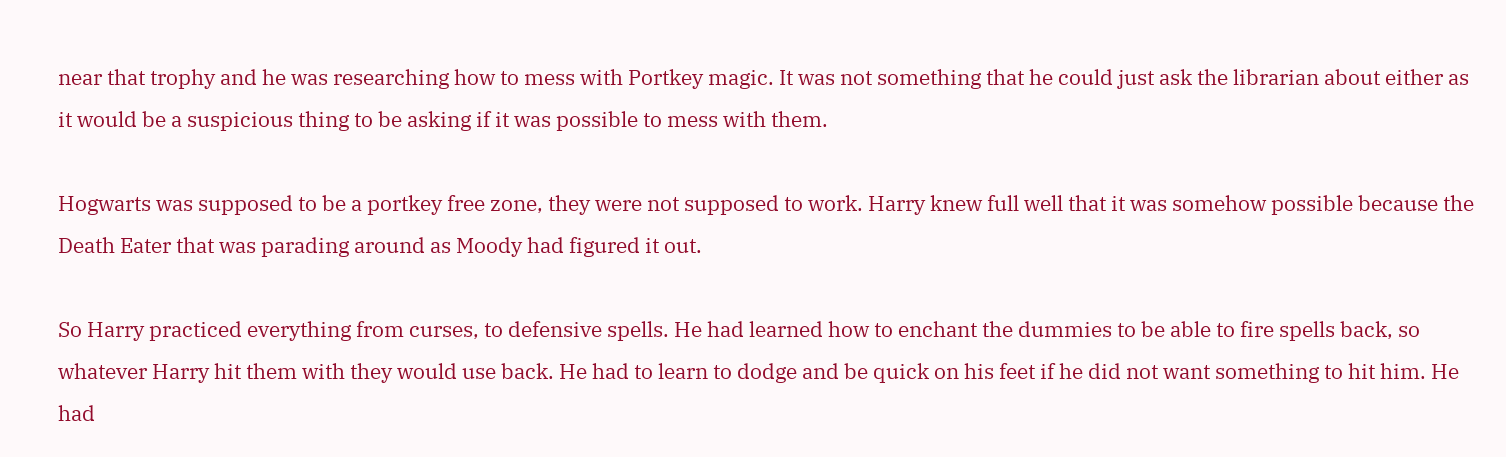near that trophy and he was researching how to mess with Portkey magic. It was not something that he could just ask the librarian about either as it would be a suspicious thing to be asking if it was possible to mess with them.

Hogwarts was supposed to be a portkey free zone, they were not supposed to work. Harry knew full well that it was somehow possible because the Death Eater that was parading around as Moody had figured it out.

So Harry practiced everything from curses, to defensive spells. He had learned how to enchant the dummies to be able to fire spells back, so whatever Harry hit them with they would use back. He had to learn to dodge and be quick on his feet if he did not want something to hit him. He had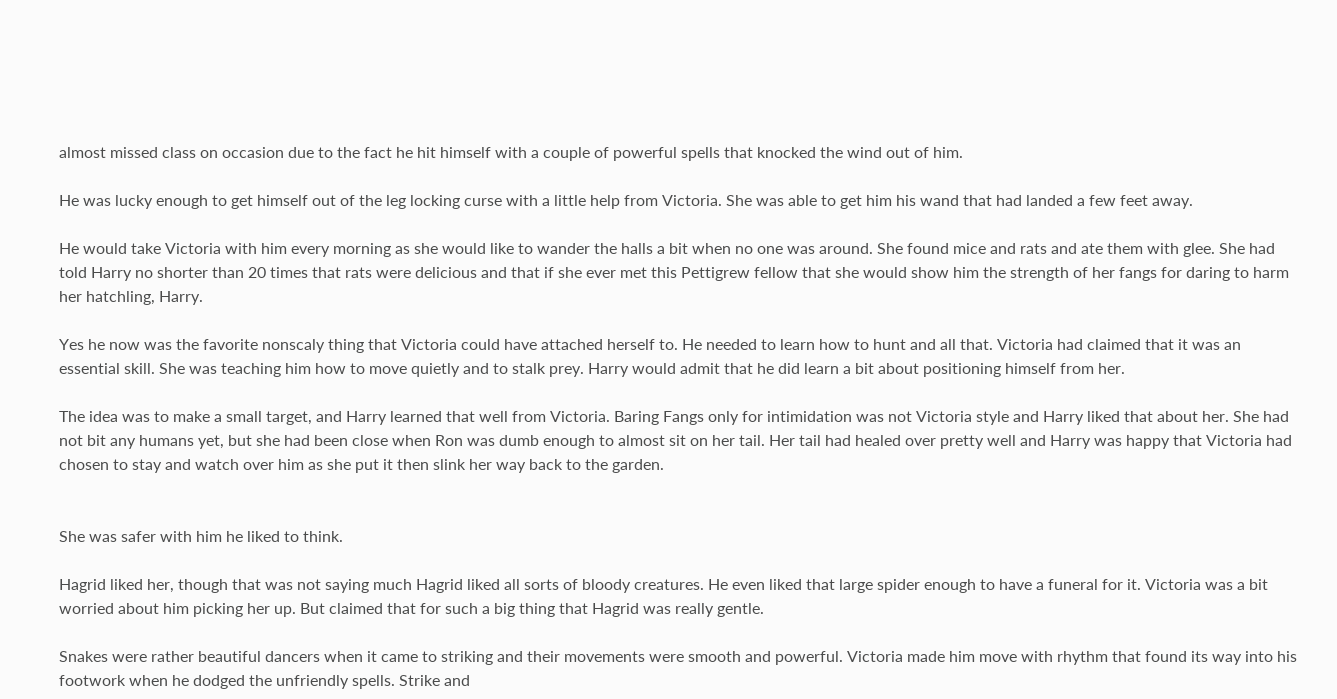almost missed class on occasion due to the fact he hit himself with a couple of powerful spells that knocked the wind out of him.

He was lucky enough to get himself out of the leg locking curse with a little help from Victoria. She was able to get him his wand that had landed a few feet away.

He would take Victoria with him every morning as she would like to wander the halls a bit when no one was around. She found mice and rats and ate them with glee. She had told Harry no shorter than 20 times that rats were delicious and that if she ever met this Pettigrew fellow that she would show him the strength of her fangs for daring to harm her hatchling, Harry.

Yes he now was the favorite nonscaly thing that Victoria could have attached herself to. He needed to learn how to hunt and all that. Victoria had claimed that it was an essential skill. She was teaching him how to move quietly and to stalk prey. Harry would admit that he did learn a bit about positioning himself from her.

The idea was to make a small target, and Harry learned that well from Victoria. Baring Fangs only for intimidation was not Victoria style and Harry liked that about her. She had not bit any humans yet, but she had been close when Ron was dumb enough to almost sit on her tail. Her tail had healed over pretty well and Harry was happy that Victoria had chosen to stay and watch over him as she put it then slink her way back to the garden.


She was safer with him he liked to think.

Hagrid liked her, though that was not saying much Hagrid liked all sorts of bloody creatures. He even liked that large spider enough to have a funeral for it. Victoria was a bit worried about him picking her up. But claimed that for such a big thing that Hagrid was really gentle.

Snakes were rather beautiful dancers when it came to striking and their movements were smooth and powerful. Victoria made him move with rhythm that found its way into his footwork when he dodged the unfriendly spells. Strike and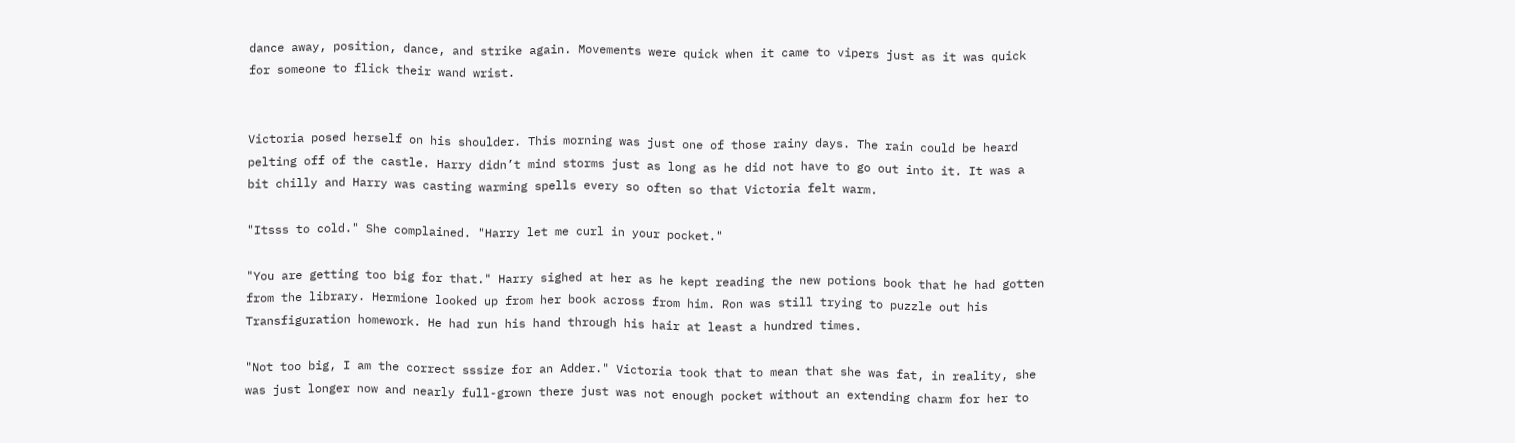dance away, position, dance, and strike again. Movements were quick when it came to vipers just as it was quick for someone to flick their wand wrist.


Victoria posed herself on his shoulder. This morning was just one of those rainy days. The rain could be heard pelting off of the castle. Harry didn’t mind storms just as long as he did not have to go out into it. It was a bit chilly and Harry was casting warming spells every so often so that Victoria felt warm.

"Itsss to cold." She complained. "Harry let me curl in your pocket."

"You are getting too big for that." Harry sighed at her as he kept reading the new potions book that he had gotten from the library. Hermione looked up from her book across from him. Ron was still trying to puzzle out his Transfiguration homework. He had run his hand through his hair at least a hundred times.

"Not too big, I am the correct sssize for an Adder." Victoria took that to mean that she was fat, in reality, she was just longer now and nearly full-grown there just was not enough pocket without an extending charm for her to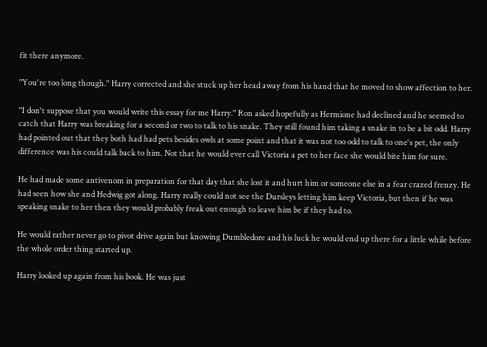fit there anymore.

"You're too long though." Harry corrected and she stuck up her head away from his hand that he moved to show affection to her.

"I don't suppose that you would write this essay for me Harry." Ron asked hopefully as Hermione had declined and he seemed to catch that Harry was breaking for a second or two to talk to his snake. They still found him taking a snake in to be a bit odd. Harry had pointed out that they both had had pets besides owls at some point and that it was not too odd to talk to one's pet, the only difference was his could talk back to him. Not that he would ever call Victoria a pet to her face she would bite him for sure.

He had made some antivenom in preparation for that day that she lost it and hurt him or someone else in a fear crazed frenzy. He had seen how she and Hedwig got along. Harry really could not see the Dursleys letting him keep Victoria, but then if he was speaking snake to her then they would probably freak out enough to leave him be if they had to.

He would rather never go to pivot drive again but knowing Dumbledore and his luck he would end up there for a little while before the whole order thing started up.

Harry looked up again from his book. He was just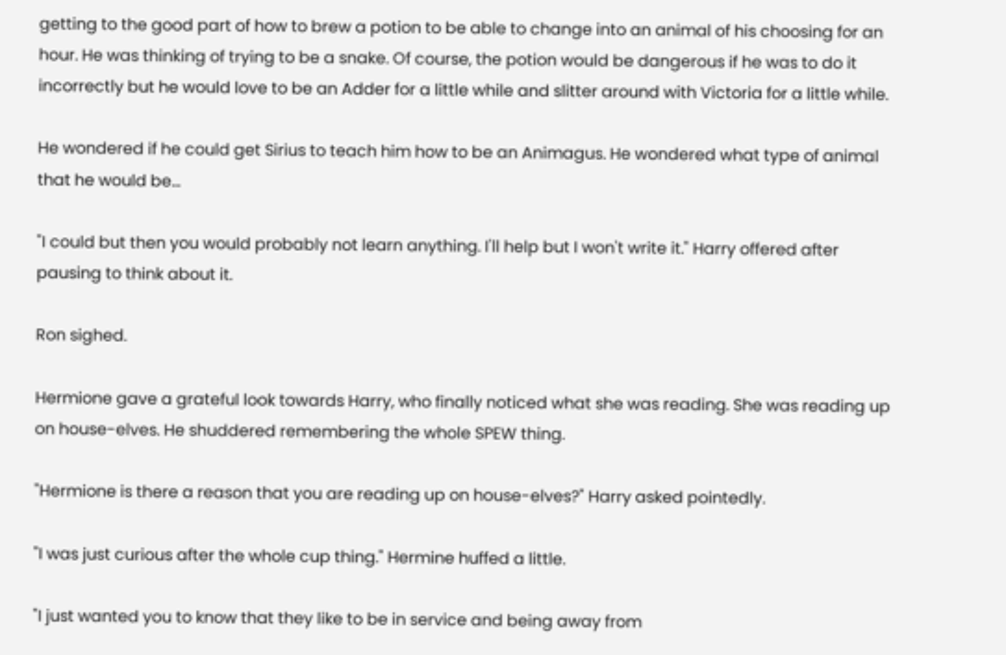getting to the good part of how to brew a potion to be able to change into an animal of his choosing for an hour. He was thinking of trying to be a snake. Of course, the potion would be dangerous if he was to do it incorrectly but he would love to be an Adder for a little while and slitter around with Victoria for a little while.

He wondered if he could get Sirius to teach him how to be an Animagus. He wondered what type of animal that he would be...

"I could but then you would probably not learn anything. I'll help but I won't write it." Harry offered after pausing to think about it.

Ron sighed.

Hermione gave a grateful look towards Harry, who finally noticed what she was reading. She was reading up on house-elves. He shuddered remembering the whole SPEW thing.

"Hermione is there a reason that you are reading up on house-elves?" Harry asked pointedly.

"I was just curious after the whole cup thing." Hermine huffed a little.

"I just wanted you to know that they like to be in service and being away from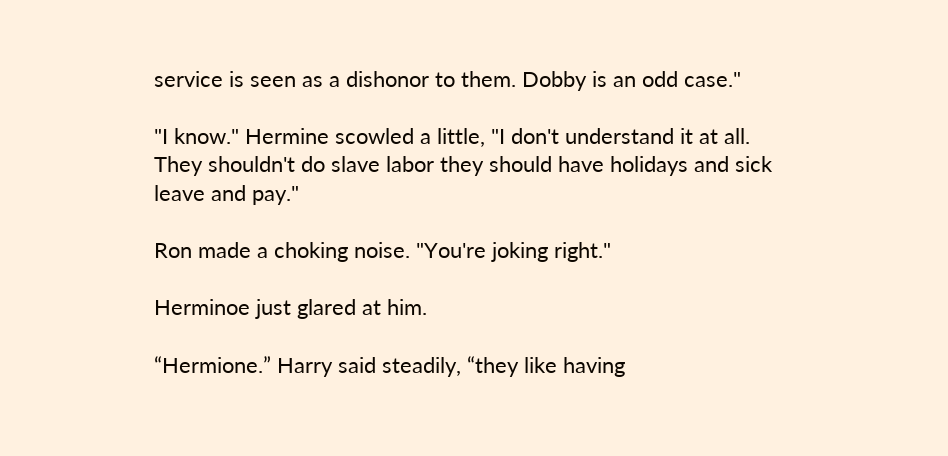service is seen as a dishonor to them. Dobby is an odd case."

"I know." Hermine scowled a little, "I don't understand it at all. They shouldn't do slave labor they should have holidays and sick leave and pay."

Ron made a choking noise. "You're joking right."

Herminoe just glared at him.

“Hermione.” Harry said steadily, “they like having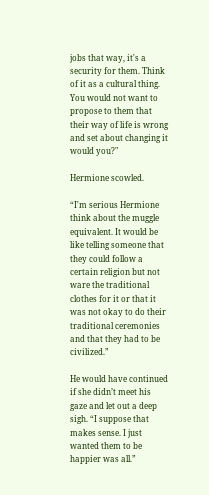jobs that way, it's a security for them. Think of it as a cultural thing. You would not want to propose to them that their way of life is wrong and set about changing it would you?"

Hermione scowled.

“I'm serious Hermione think about the muggle equivalent. It would be like telling someone that they could follow a certain religion but not ware the traditional clothes for it or that it was not okay to do their traditional ceremonies and that they had to be civilized.”

He would have continued if she didn’t meet his gaze and let out a deep sigh. “I suppose that makes sense. I just wanted them to be happier was all.”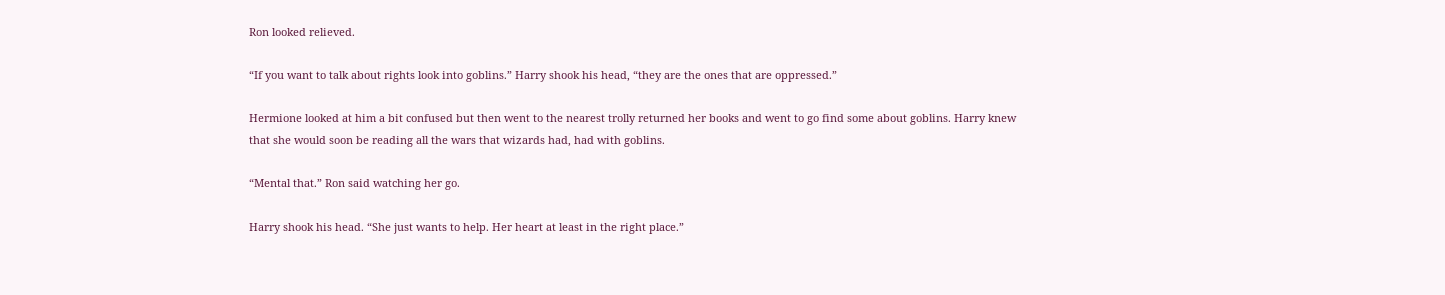Ron looked relieved.

“If you want to talk about rights look into goblins.” Harry shook his head, “they are the ones that are oppressed.”

Hermione looked at him a bit confused but then went to the nearest trolly returned her books and went to go find some about goblins. Harry knew that she would soon be reading all the wars that wizards had, had with goblins.

“Mental that.” Ron said watching her go.

Harry shook his head. “She just wants to help. Her heart at least in the right place.”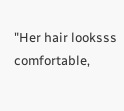"Her hair looksss comfortable,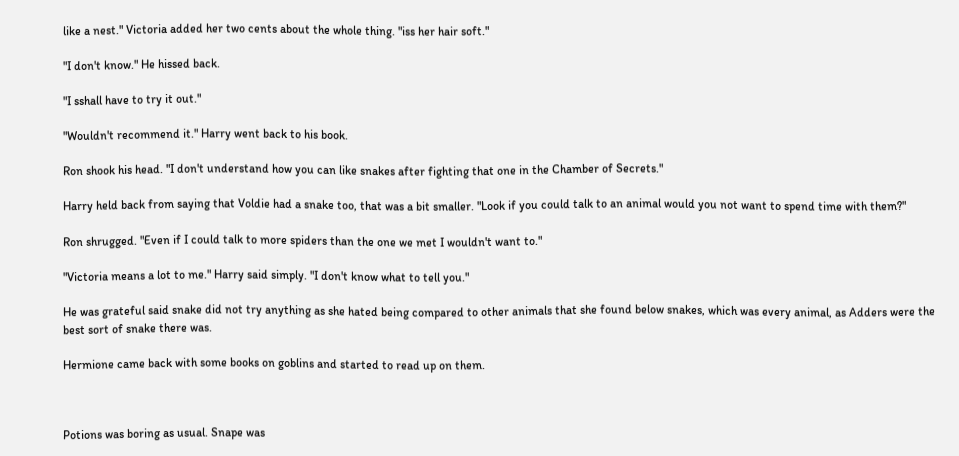like a nest." Victoria added her two cents about the whole thing. "iss her hair soft."

"I don't know." He hissed back.

"I sshall have to try it out."

"Wouldn't recommend it." Harry went back to his book.

Ron shook his head. "I don't understand how you can like snakes after fighting that one in the Chamber of Secrets."

Harry held back from saying that Voldie had a snake too, that was a bit smaller. "Look if you could talk to an animal would you not want to spend time with them?"

Ron shrugged. "Even if I could talk to more spiders than the one we met I wouldn't want to."

"Victoria means a lot to me." Harry said simply. "I don't know what to tell you."

He was grateful said snake did not try anything as she hated being compared to other animals that she found below snakes, which was every animal, as Adders were the best sort of snake there was.

Hermione came back with some books on goblins and started to read up on them.



Potions was boring as usual. Snape was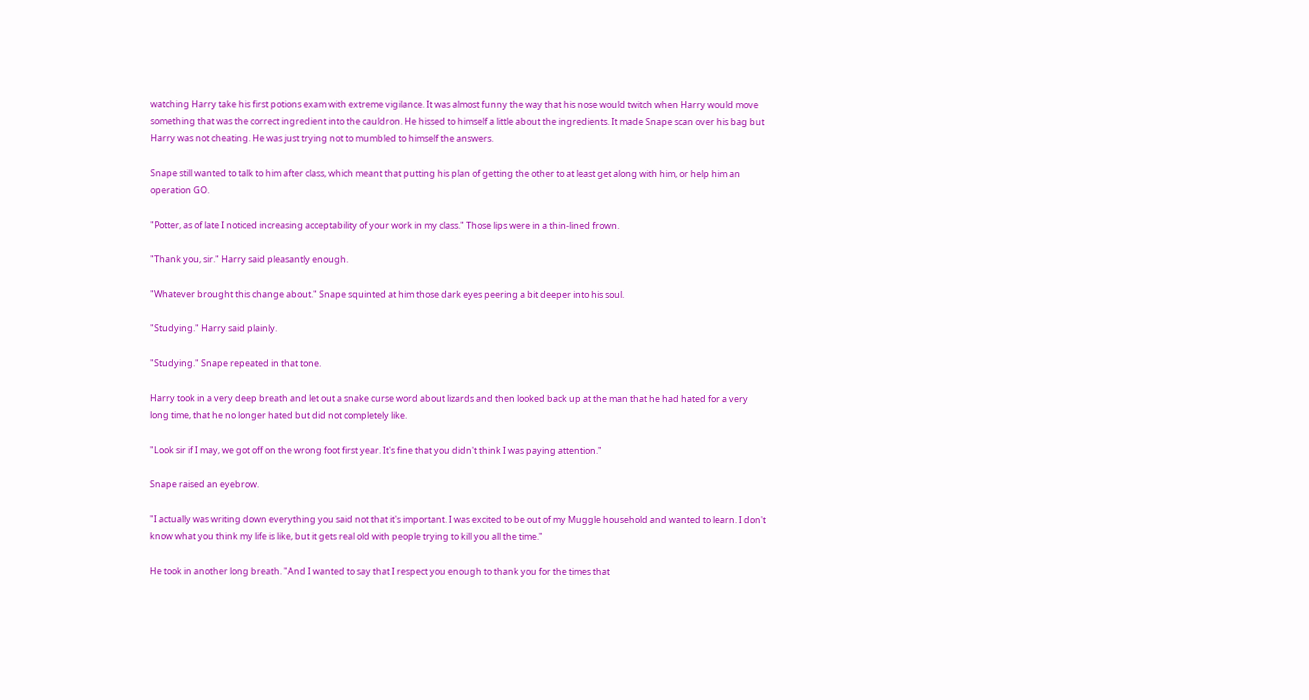watching Harry take his first potions exam with extreme vigilance. It was almost funny the way that his nose would twitch when Harry would move something that was the correct ingredient into the cauldron. He hissed to himself a little about the ingredients. It made Snape scan over his bag but Harry was not cheating. He was just trying not to mumbled to himself the answers.

Snape still wanted to talk to him after class, which meant that putting his plan of getting the other to at least get along with him, or help him an operation GO.

"Potter, as of late I noticed increasing acceptability of your work in my class." Those lips were in a thin-lined frown.

"Thank you, sir." Harry said pleasantly enough.

"Whatever brought this change about." Snape squinted at him those dark eyes peering a bit deeper into his soul.

"Studying." Harry said plainly.

"Studying." Snape repeated in that tone.

Harry took in a very deep breath and let out a snake curse word about lizards and then looked back up at the man that he had hated for a very long time, that he no longer hated but did not completely like.

"Look sir if I may, we got off on the wrong foot first year. It's fine that you didn't think I was paying attention."

Snape raised an eyebrow.

"I actually was writing down everything you said not that it's important. I was excited to be out of my Muggle household and wanted to learn. I don't know what you think my life is like, but it gets real old with people trying to kill you all the time."

He took in another long breath. "And I wanted to say that I respect you enough to thank you for the times that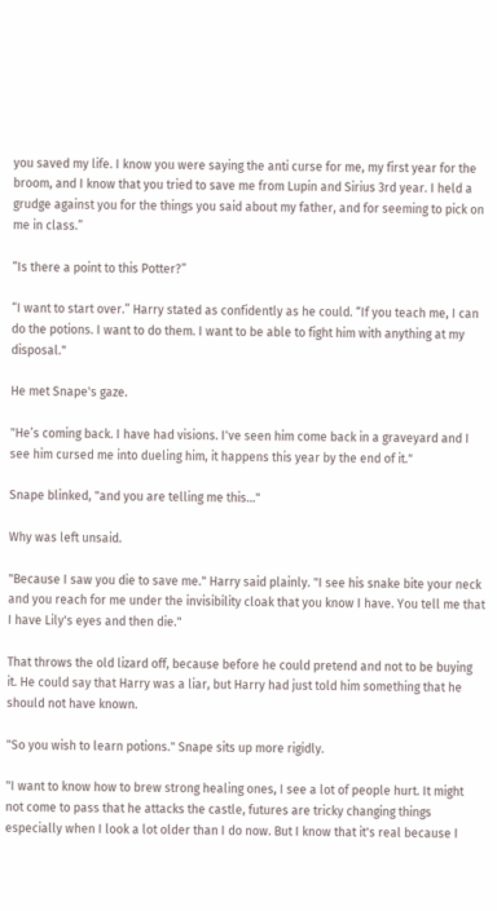you saved my life. I know you were saying the anti curse for me, my first year for the broom, and I know that you tried to save me from Lupin and Sirius 3rd year. I held a grudge against you for the things you said about my father, and for seeming to pick on me in class.”

“Is there a point to this Potter?”

“I want to start over.” Harry stated as confidently as he could. “If you teach me, I can do the potions. I want to do them. I want to be able to fight him with anything at my disposal."

He met Snape's gaze.

"He’s coming back. I have had visions. I've seen him come back in a graveyard and I see him cursed me into dueling him, it happens this year by the end of it."

Snape blinked, "and you are telling me this..."

Why was left unsaid.

"Because I saw you die to save me." Harry said plainly. "I see his snake bite your neck and you reach for me under the invisibility cloak that you know I have. You tell me that I have Lily's eyes and then die."

That throws the old lizard off, because before he could pretend and not to be buying it. He could say that Harry was a liar, but Harry had just told him something that he should not have known.

"So you wish to learn potions." Snape sits up more rigidly.

"I want to know how to brew strong healing ones, I see a lot of people hurt. It might not come to pass that he attacks the castle, futures are tricky changing things especially when I look a lot older than I do now. But I know that it's real because I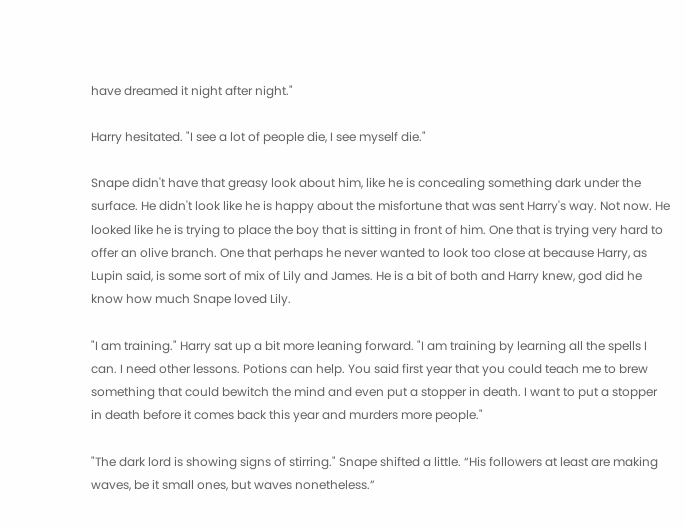have dreamed it night after night."

Harry hesitated. "I see a lot of people die, I see myself die."

Snape didn't have that greasy look about him, like he is concealing something dark under the surface. He didn't look like he is happy about the misfortune that was sent Harry's way. Not now. He looked like he is trying to place the boy that is sitting in front of him. One that is trying very hard to offer an olive branch. One that perhaps he never wanted to look too close at because Harry, as Lupin said, is some sort of mix of Lily and James. He is a bit of both and Harry knew, god did he know how much Snape loved Lily.

"I am training." Harry sat up a bit more leaning forward. "I am training by learning all the spells I can. I need other lessons. Potions can help. You said first year that you could teach me to brew something that could bewitch the mind and even put a stopper in death. I want to put a stopper in death before it comes back this year and murders more people."

"The dark lord is showing signs of stirring." Snape shifted a little. “His followers at least are making waves, be it small ones, but waves nonetheless.”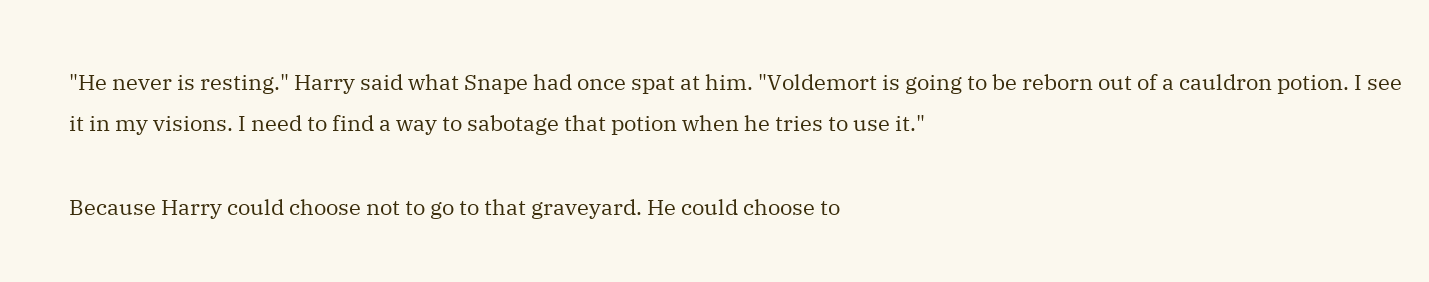"He never is resting." Harry said what Snape had once spat at him. "Voldemort is going to be reborn out of a cauldron potion. I see it in my visions. I need to find a way to sabotage that potion when he tries to use it."

Because Harry could choose not to go to that graveyard. He could choose to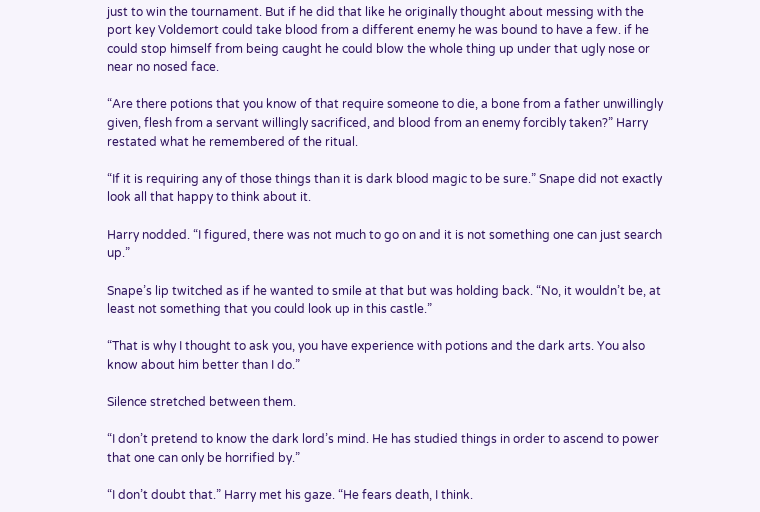just to win the tournament. But if he did that like he originally thought about messing with the port key Voldemort could take blood from a different enemy he was bound to have a few. if he could stop himself from being caught he could blow the whole thing up under that ugly nose or near no nosed face.

“Are there potions that you know of that require someone to die, a bone from a father unwillingly given, flesh from a servant willingly sacrificed, and blood from an enemy forcibly taken?” Harry restated what he remembered of the ritual.

“If it is requiring any of those things than it is dark blood magic to be sure.” Snape did not exactly look all that happy to think about it.

Harry nodded. “I figured, there was not much to go on and it is not something one can just search up.”

Snape’s lip twitched as if he wanted to smile at that but was holding back. “No, it wouldn’t be, at least not something that you could look up in this castle.”

“That is why I thought to ask you, you have experience with potions and the dark arts. You also know about him better than I do.”

Silence stretched between them.

“I don’t pretend to know the dark lord’s mind. He has studied things in order to ascend to power that one can only be horrified by.”

“I don’t doubt that.” Harry met his gaze. “He fears death, I think.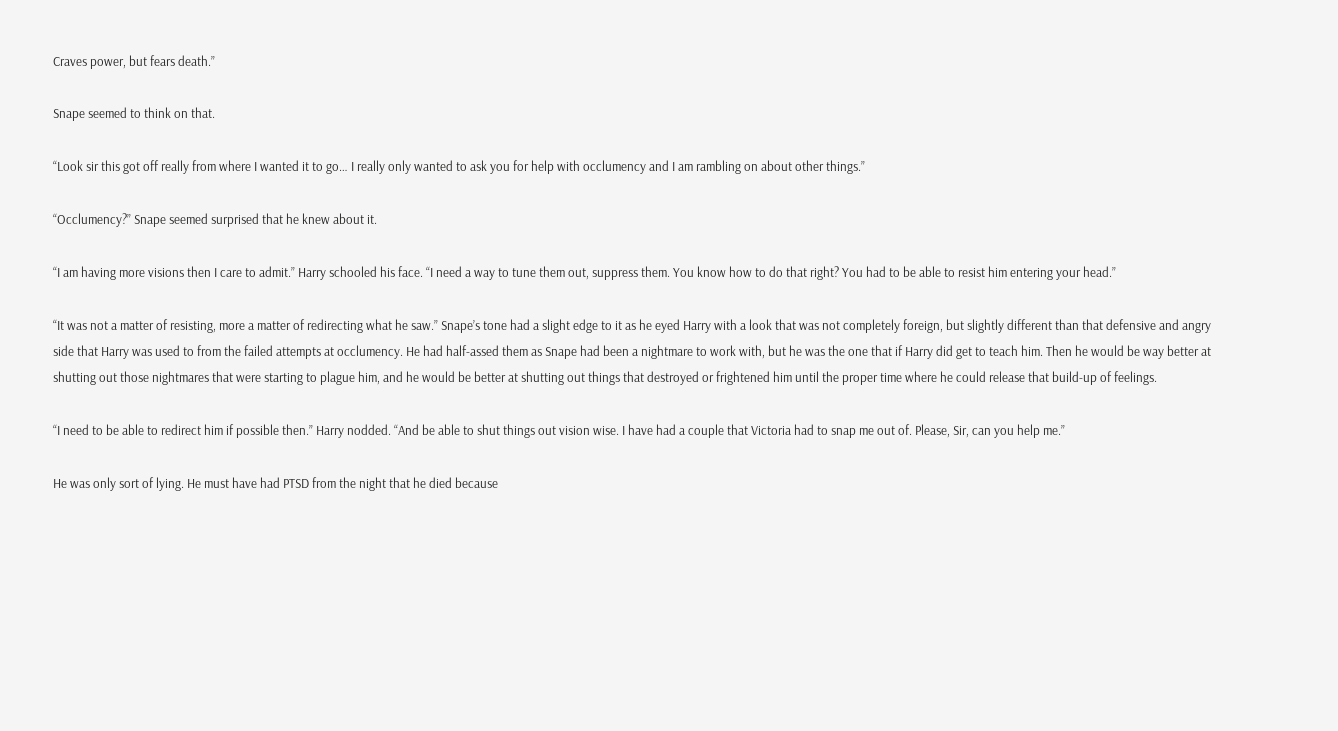Craves power, but fears death.”

Snape seemed to think on that.

“Look sir this got off really from where I wanted it to go… I really only wanted to ask you for help with occlumency and I am rambling on about other things.”

“Occlumency?” Snape seemed surprised that he knew about it.

“I am having more visions then I care to admit.” Harry schooled his face. “I need a way to tune them out, suppress them. You know how to do that right? You had to be able to resist him entering your head.”

“It was not a matter of resisting, more a matter of redirecting what he saw.” Snape’s tone had a slight edge to it as he eyed Harry with a look that was not completely foreign, but slightly different than that defensive and angry side that Harry was used to from the failed attempts at occlumency. He had half-assed them as Snape had been a nightmare to work with, but he was the one that if Harry did get to teach him. Then he would be way better at shutting out those nightmares that were starting to plague him, and he would be better at shutting out things that destroyed or frightened him until the proper time where he could release that build-up of feelings.

“I need to be able to redirect him if possible then.” Harry nodded. “And be able to shut things out vision wise. I have had a couple that Victoria had to snap me out of. Please, Sir, can you help me.”

He was only sort of lying. He must have had PTSD from the night that he died because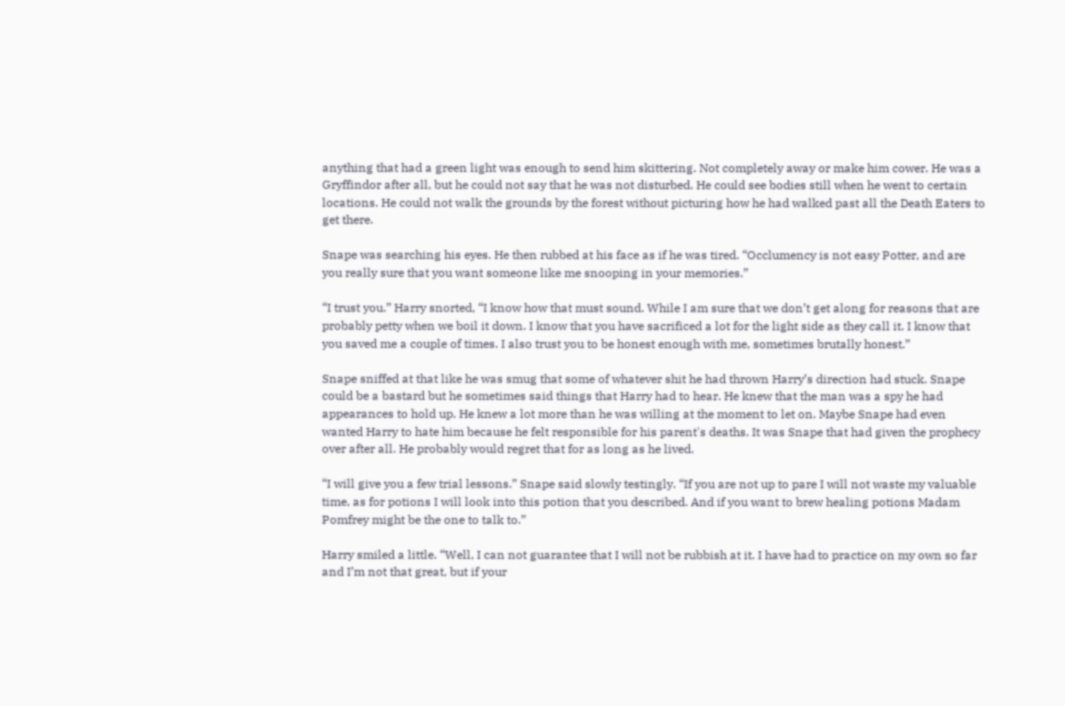anything that had a green light was enough to send him skittering. Not completely away or make him cower. He was a Gryffindor after all, but he could not say that he was not disturbed. He could see bodies still when he went to certain locations. He could not walk the grounds by the forest without picturing how he had walked past all the Death Eaters to get there.

Snape was searching his eyes. He then rubbed at his face as if he was tired. “Occlumency is not easy Potter, and are you really sure that you want someone like me snooping in your memories.”

“I trust you.” Harry snorted, “I know how that must sound. While I am sure that we don’t get along for reasons that are probably petty when we boil it down. I know that you have sacrificed a lot for the light side as they call it. I know that you saved me a couple of times. I also trust you to be honest enough with me, sometimes brutally honest.”

Snape sniffed at that like he was smug that some of whatever shit he had thrown Harry’s direction had stuck. Snape could be a bastard but he sometimes said things that Harry had to hear. He knew that the man was a spy he had appearances to hold up. He knew a lot more than he was willing at the moment to let on. Maybe Snape had even wanted Harry to hate him because he felt responsible for his parent's deaths. It was Snape that had given the prophecy over after all. He probably would regret that for as long as he lived.

“I will give you a few trial lessons.” Snape said slowly testingly. “If you are not up to pare I will not waste my valuable time, as for potions I will look into this potion that you described. And if you want to brew healing potions Madam Pomfrey might be the one to talk to.”

Harry smiled a little. “Well, I can not guarantee that I will not be rubbish at it. I have had to practice on my own so far and I’m not that great, but if your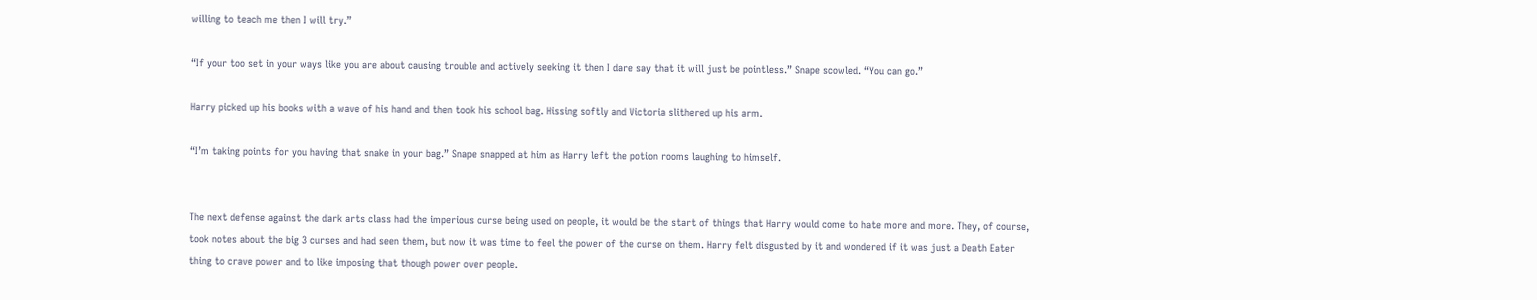willing to teach me then I will try.”

“If your too set in your ways like you are about causing trouble and actively seeking it then I dare say that it will just be pointless.” Snape scowled. “You can go.”

Harry picked up his books with a wave of his hand and then took his school bag. Hissing softly and Victoria slithered up his arm.

“I’m taking points for you having that snake in your bag.” Snape snapped at him as Harry left the potion rooms laughing to himself.


The next defense against the dark arts class had the imperious curse being used on people, it would be the start of things that Harry would come to hate more and more. They, of course, took notes about the big 3 curses and had seen them, but now it was time to feel the power of the curse on them. Harry felt disgusted by it and wondered if it was just a Death Eater thing to crave power and to like imposing that though power over people.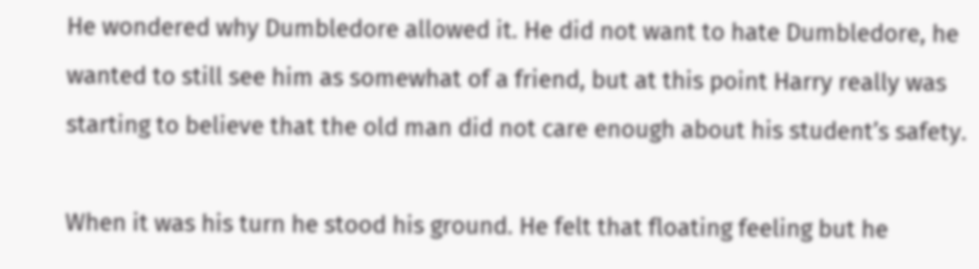He wondered why Dumbledore allowed it. He did not want to hate Dumbledore, he wanted to still see him as somewhat of a friend, but at this point Harry really was starting to believe that the old man did not care enough about his student’s safety.

When it was his turn he stood his ground. He felt that floating feeling but he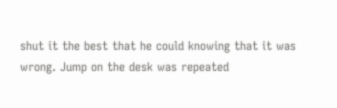shut it the best that he could knowing that it was wrong. Jump on the desk was repeated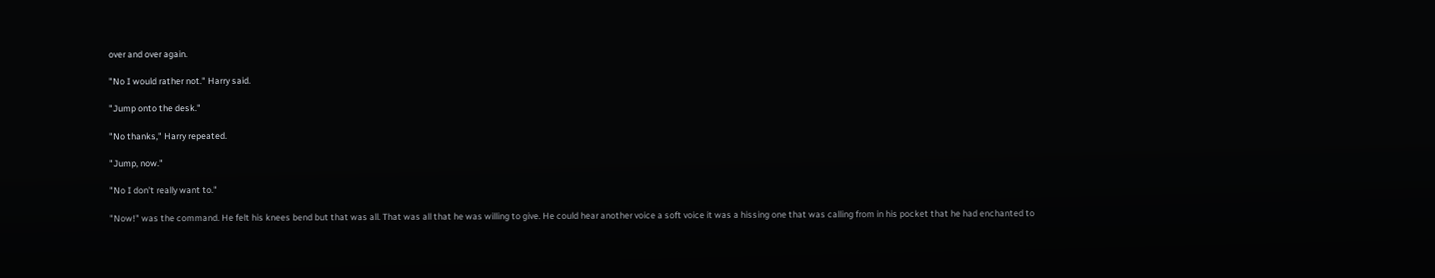over and over again.

"No I would rather not." Harry said.

"Jump onto the desk."

"No thanks," Harry repeated.

"Jump, now."

"No I don't really want to."

"Now!" was the command. He felt his knees bend but that was all. That was all that he was willing to give. He could hear another voice a soft voice it was a hissing one that was calling from in his pocket that he had enchanted to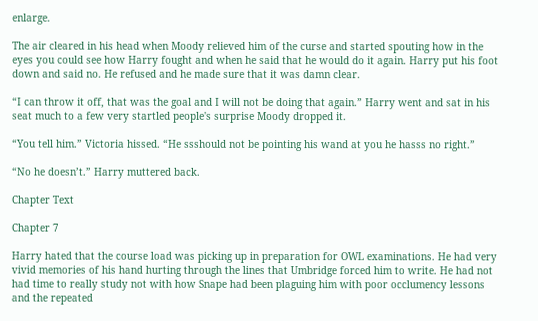enlarge.

The air cleared in his head when Moody relieved him of the curse and started spouting how in the eyes you could see how Harry fought and when he said that he would do it again. Harry put his foot down and said no. He refused and he made sure that it was damn clear.

“I can throw it off, that was the goal and I will not be doing that again.” Harry went and sat in his seat much to a few very startled people's surprise Moody dropped it.

“You tell him.” Victoria hissed. “He ssshould not be pointing his wand at you he hasss no right.”

“No he doesn’t.” Harry muttered back.

Chapter Text

Chapter 7

Harry hated that the course load was picking up in preparation for OWL examinations. He had very vivid memories of his hand hurting through the lines that Umbridge forced him to write. He had not had time to really study not with how Snape had been plaguing him with poor occlumency lessons and the repeated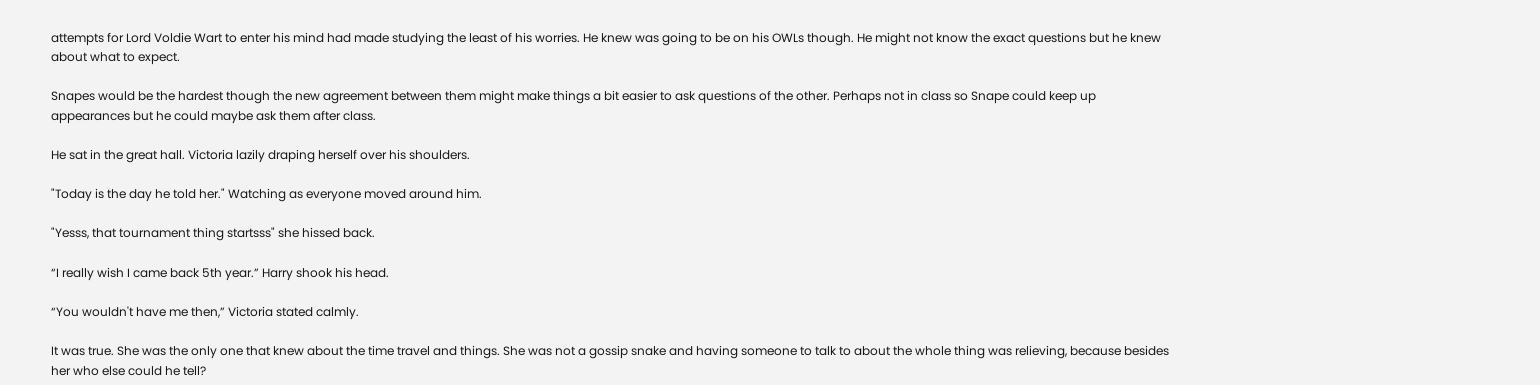attempts for Lord Voldie Wart to enter his mind had made studying the least of his worries. He knew was going to be on his OWLs though. He might not know the exact questions but he knew about what to expect.

Snapes would be the hardest though the new agreement between them might make things a bit easier to ask questions of the other. Perhaps not in class so Snape could keep up appearances but he could maybe ask them after class.

He sat in the great hall. Victoria lazily draping herself over his shoulders.

"Today is the day he told her." Watching as everyone moved around him.

"Yesss, that tournament thing startsss" she hissed back.

“I really wish I came back 5th year.” Harry shook his head.

“You wouldn't have me then,” Victoria stated calmly.

It was true. She was the only one that knew about the time travel and things. She was not a gossip snake and having someone to talk to about the whole thing was relieving, because besides her who else could he tell?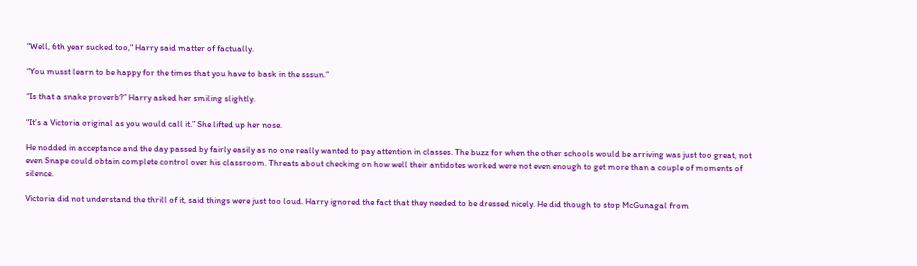"Well, 6th year sucked too," Harry said matter of factually.

“You musst learn to be happy for the times that you have to bask in the sssun.”

“Is that a snake proverb?” Harry asked her smiling slightly.

“It’s a Victoria original as you would call it.” She lifted up her nose.

He nodded in acceptance and the day passed by fairly easily as no one really wanted to pay attention in classes. The buzz for when the other schools would be arriving was just too great, not even Snape could obtain complete control over his classroom. Threats about checking on how well their antidotes worked were not even enough to get more than a couple of moments of silence.

Victoria did not understand the thrill of it, said things were just too loud. Harry ignored the fact that they needed to be dressed nicely. He did though to stop McGunagal from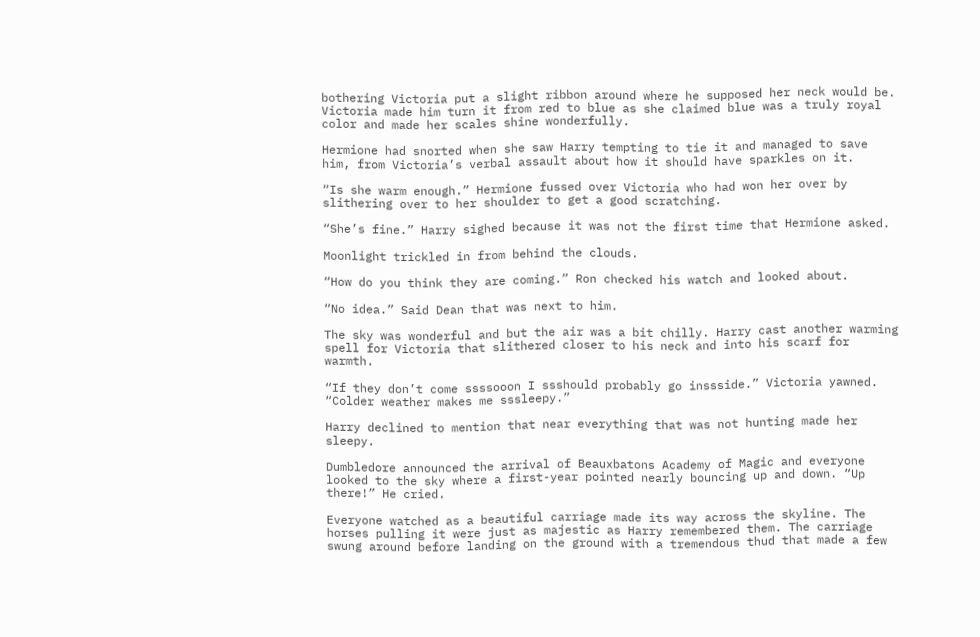bothering Victoria put a slight ribbon around where he supposed her neck would be. Victoria made him turn it from red to blue as she claimed blue was a truly royal color and made her scales shine wonderfully.

Hermione had snorted when she saw Harry tempting to tie it and managed to save him, from Victoria’s verbal assault about how it should have sparkles on it.

“Is she warm enough.” Hermione fussed over Victoria who had won her over by slithering over to her shoulder to get a good scratching.

“She’s fine.” Harry sighed because it was not the first time that Hermione asked.

Moonlight trickled in from behind the clouds.

“How do you think they are coming.” Ron checked his watch and looked about.

“No idea.” Said Dean that was next to him.

The sky was wonderful and but the air was a bit chilly. Harry cast another warming spell for Victoria that slithered closer to his neck and into his scarf for warmth.

“If they don’t come ssssooon I ssshould probably go inssside.” Victoria yawned. “Colder weather makes me sssleepy.”

Harry declined to mention that near everything that was not hunting made her sleepy.

Dumbledore announced the arrival of Beauxbatons Academy of Magic and everyone looked to the sky where a first-year pointed nearly bouncing up and down. “Up there!” He cried.

Everyone watched as a beautiful carriage made its way across the skyline. The horses pulling it were just as majestic as Harry remembered them. The carriage swung around before landing on the ground with a tremendous thud that made a few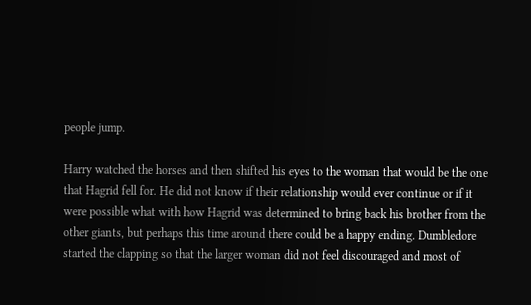people jump.

Harry watched the horses and then shifted his eyes to the woman that would be the one that Hagrid fell for. He did not know if their relationship would ever continue or if it were possible what with how Hagrid was determined to bring back his brother from the other giants, but perhaps this time around there could be a happy ending. Dumbledore started the clapping so that the larger woman did not feel discouraged and most of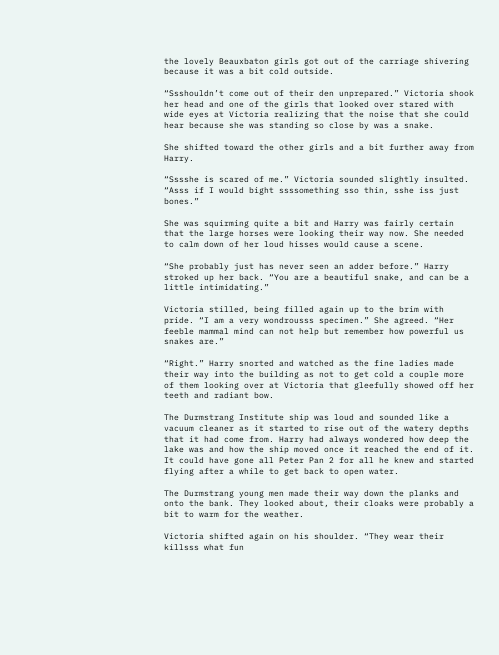the lovely Beauxbaton girls got out of the carriage shivering because it was a bit cold outside.

“Ssshouldn’t come out of their den unprepared.” Victoria shook her head and one of the girls that looked over stared with wide eyes at Victoria realizing that the noise that she could hear because she was standing so close by was a snake.

She shifted toward the other girls and a bit further away from Harry.

“Sssshe is scared of me.” Victoria sounded slightly insulted. “Asss if I would bight ssssomething sso thin, sshe iss just bones.”

She was squirming quite a bit and Harry was fairly certain that the large horses were looking their way now. She needed to calm down of her loud hisses would cause a scene.

“She probably just has never seen an adder before.” Harry stroked up her back. “You are a beautiful snake, and can be a little intimidating.”

Victoria stilled, being filled again up to the brim with pride. “I am a very wondrousss specimen.” She agreed. “Her feeble mammal mind can not help but remember how powerful us snakes are.”

“Right.” Harry snorted and watched as the fine ladies made their way into the building as not to get cold a couple more of them looking over at Victoria that gleefully showed off her teeth and radiant bow.

The Durmstrang Institute ship was loud and sounded like a vacuum cleaner as it started to rise out of the watery depths that it had come from. Harry had always wondered how deep the lake was and how the ship moved once it reached the end of it. It could have gone all Peter Pan 2 for all he knew and started flying after a while to get back to open water.

The Durmstrang young men made their way down the planks and onto the bank. They looked about, their cloaks were probably a bit to warm for the weather.

Victoria shifted again on his shoulder. “They wear their killsss what fun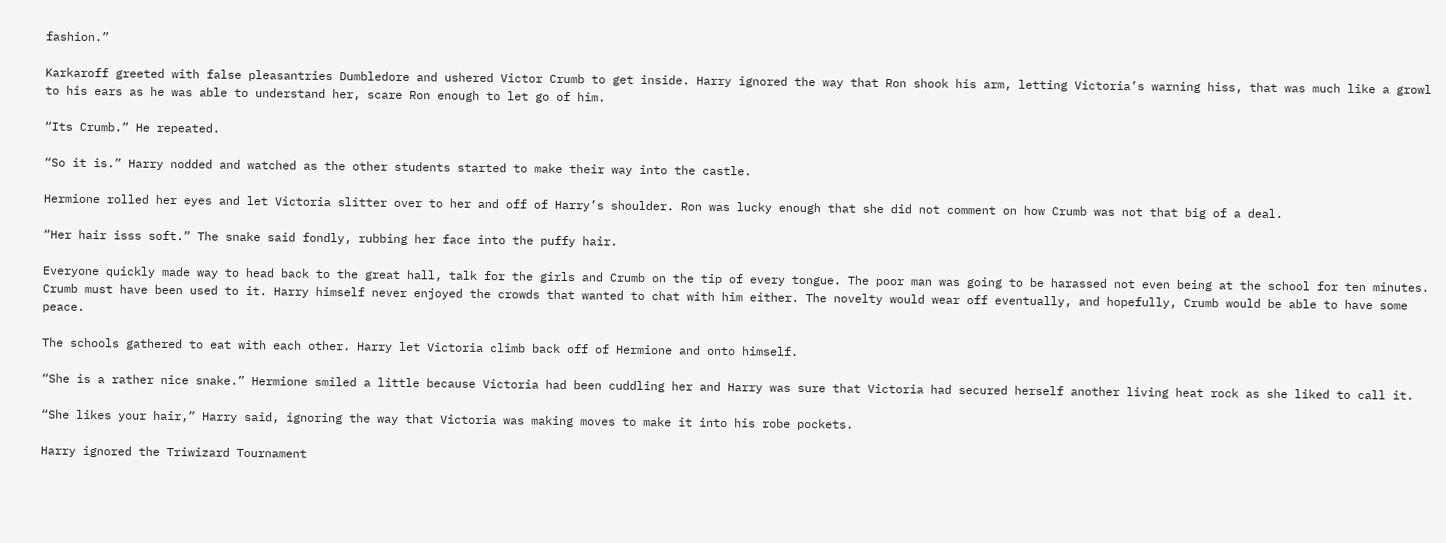fashion.”

Karkaroff greeted with false pleasantries Dumbledore and ushered Victor Crumb to get inside. Harry ignored the way that Ron shook his arm, letting Victoria’s warning hiss, that was much like a growl to his ears as he was able to understand her, scare Ron enough to let go of him.

“Its Crumb.” He repeated.

“So it is.” Harry nodded and watched as the other students started to make their way into the castle.

Hermione rolled her eyes and let Victoria slitter over to her and off of Harry’s shoulder. Ron was lucky enough that she did not comment on how Crumb was not that big of a deal.

“Her hair isss soft.” The snake said fondly, rubbing her face into the puffy hair.

Everyone quickly made way to head back to the great hall, talk for the girls and Crumb on the tip of every tongue. The poor man was going to be harassed not even being at the school for ten minutes. Crumb must have been used to it. Harry himself never enjoyed the crowds that wanted to chat with him either. The novelty would wear off eventually, and hopefully, Crumb would be able to have some peace.

The schools gathered to eat with each other. Harry let Victoria climb back off of Hermione and onto himself.

“She is a rather nice snake.” Hermione smiled a little because Victoria had been cuddling her and Harry was sure that Victoria had secured herself another living heat rock as she liked to call it.

“She likes your hair,” Harry said, ignoring the way that Victoria was making moves to make it into his robe pockets.

Harry ignored the Triwizard Tournament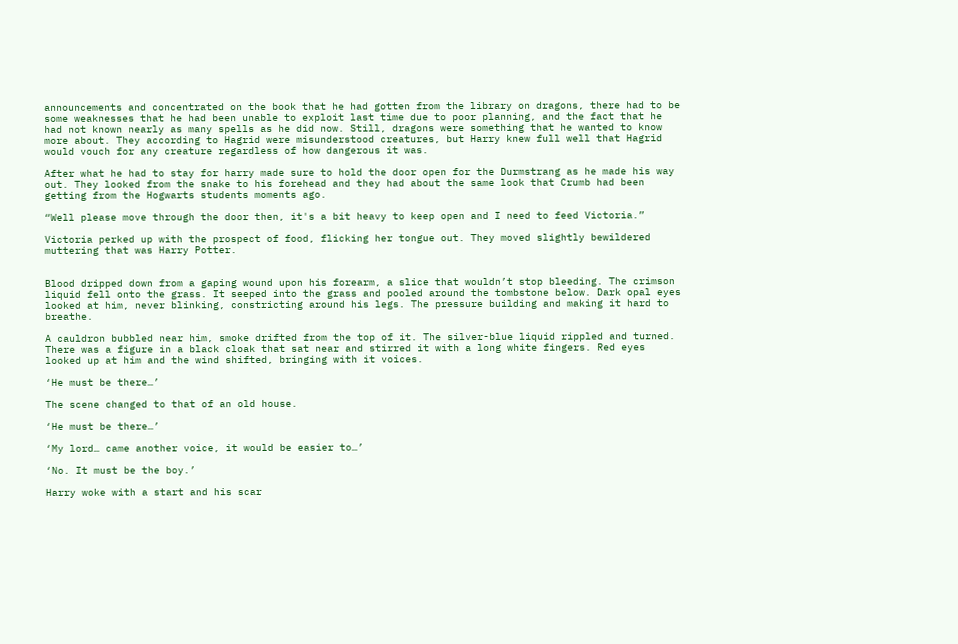announcements and concentrated on the book that he had gotten from the library on dragons, there had to be some weaknesses that he had been unable to exploit last time due to poor planning, and the fact that he had not known nearly as many spells as he did now. Still, dragons were something that he wanted to know more about. They according to Hagrid were misunderstood creatures, but Harry knew full well that Hagrid would vouch for any creature regardless of how dangerous it was.

After what he had to stay for harry made sure to hold the door open for the Durmstrang as he made his way out. They looked from the snake to his forehead and they had about the same look that Crumb had been getting from the Hogwarts students moments ago.

“Well please move through the door then, it's a bit heavy to keep open and I need to feed Victoria.”

Victoria perked up with the prospect of food, flicking her tongue out. They moved slightly bewildered muttering that was Harry Potter.


Blood dripped down from a gaping wound upon his forearm, a slice that wouldn’t stop bleeding. The crimson liquid fell onto the grass. It seeped into the grass and pooled around the tombstone below. Dark opal eyes looked at him, never blinking, constricting around his legs. The pressure building and making it hard to breathe.

A cauldron bubbled near him, smoke drifted from the top of it. The silver-blue liquid rippled and turned. There was a figure in a black cloak that sat near and stirred it with a long white fingers. Red eyes looked up at him and the wind shifted, bringing with it voices.

‘He must be there…’

The scene changed to that of an old house.

‘He must be there…’

‘My lord… came another voice, it would be easier to…’

‘No. It must be the boy.’

Harry woke with a start and his scar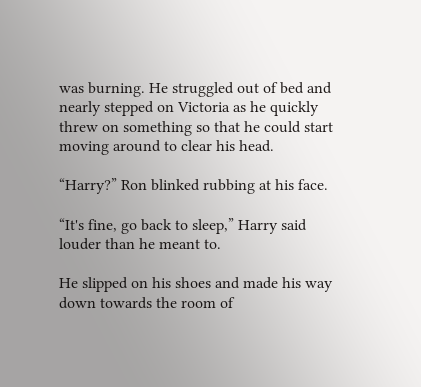was burning. He struggled out of bed and nearly stepped on Victoria as he quickly threw on something so that he could start moving around to clear his head.

“Harry?” Ron blinked rubbing at his face.

“It's fine, go back to sleep,” Harry said louder than he meant to.

He slipped on his shoes and made his way down towards the room of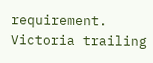requirement. Victoria trailing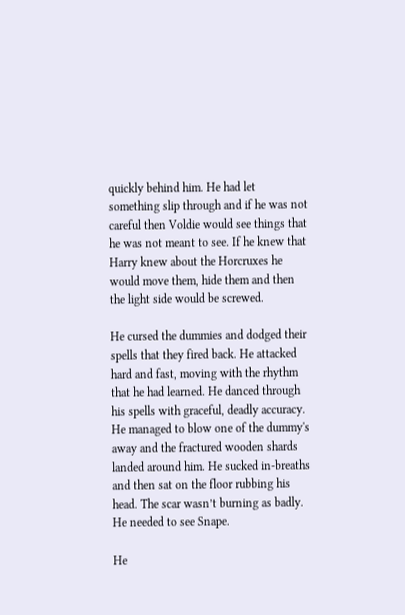quickly behind him. He had let something slip through and if he was not careful then Voldie would see things that he was not meant to see. If he knew that Harry knew about the Horcruxes he would move them, hide them and then the light side would be screwed.

He cursed the dummies and dodged their spells that they fired back. He attacked hard and fast, moving with the rhythm that he had learned. He danced through his spells with graceful, deadly accuracy. He managed to blow one of the dummy's away and the fractured wooden shards landed around him. He sucked in-breaths and then sat on the floor rubbing his head. The scar wasn’t burning as badly. He needed to see Snape.

He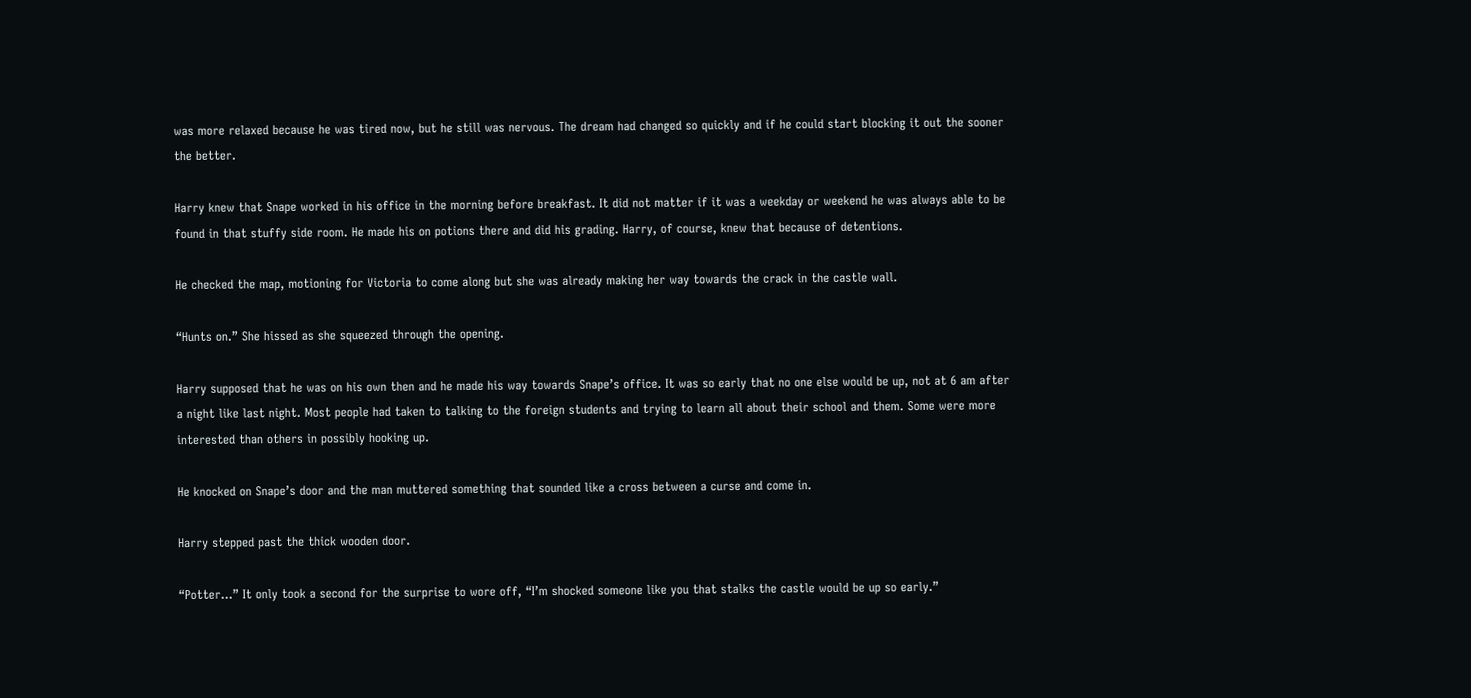was more relaxed because he was tired now, but he still was nervous. The dream had changed so quickly and if he could start blocking it out the sooner the better.

Harry knew that Snape worked in his office in the morning before breakfast. It did not matter if it was a weekday or weekend he was always able to be found in that stuffy side room. He made his on potions there and did his grading. Harry, of course, knew that because of detentions.

He checked the map, motioning for Victoria to come along but she was already making her way towards the crack in the castle wall.

“Hunts on.” She hissed as she squeezed through the opening.

Harry supposed that he was on his own then and he made his way towards Snape’s office. It was so early that no one else would be up, not at 6 am after a night like last night. Most people had taken to talking to the foreign students and trying to learn all about their school and them. Some were more interested than others in possibly hooking up.

He knocked on Snape’s door and the man muttered something that sounded like a cross between a curse and come in.

Harry stepped past the thick wooden door.

“Potter…” It only took a second for the surprise to wore off, “I’m shocked someone like you that stalks the castle would be up so early.”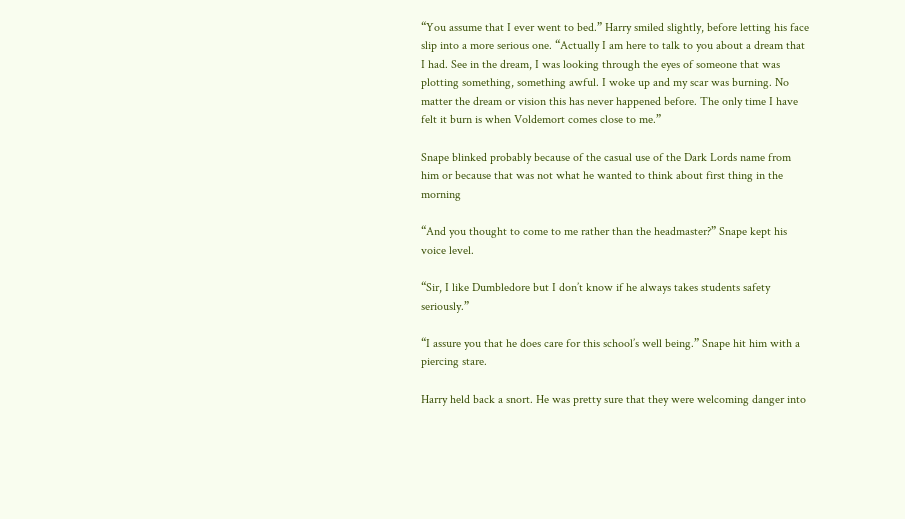“You assume that I ever went to bed.” Harry smiled slightly, before letting his face slip into a more serious one. “Actually I am here to talk to you about a dream that I had. See in the dream, I was looking through the eyes of someone that was plotting something, something awful. I woke up and my scar was burning. No matter the dream or vision this has never happened before. The only time I have felt it burn is when Voldemort comes close to me.”

Snape blinked probably because of the casual use of the Dark Lords name from him or because that was not what he wanted to think about first thing in the morning

“And you thought to come to me rather than the headmaster?” Snape kept his voice level.

“Sir, I like Dumbledore but I don’t know if he always takes students safety seriously.”

“I assure you that he does care for this school’s well being.” Snape hit him with a piercing stare.

Harry held back a snort. He was pretty sure that they were welcoming danger into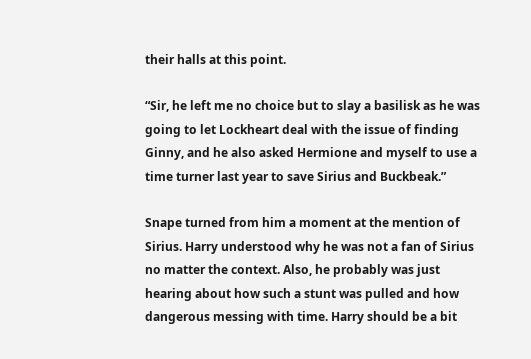their halls at this point.

“Sir, he left me no choice but to slay a basilisk as he was going to let Lockheart deal with the issue of finding Ginny, and he also asked Hermione and myself to use a time turner last year to save Sirius and Buckbeak.”

Snape turned from him a moment at the mention of Sirius. Harry understood why he was not a fan of Sirius no matter the context. Also, he probably was just hearing about how such a stunt was pulled and how dangerous messing with time. Harry should be a bit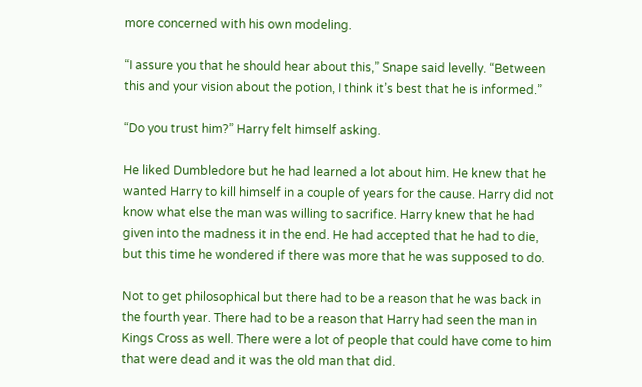more concerned with his own modeling.

“I assure you that he should hear about this,” Snape said levelly. “Between this and your vision about the potion, I think it’s best that he is informed.”

“Do you trust him?” Harry felt himself asking.

He liked Dumbledore but he had learned a lot about him. He knew that he wanted Harry to kill himself in a couple of years for the cause. Harry did not know what else the man was willing to sacrifice. Harry knew that he had given into the madness it in the end. He had accepted that he had to die, but this time he wondered if there was more that he was supposed to do.

Not to get philosophical but there had to be a reason that he was back in the fourth year. There had to be a reason that Harry had seen the man in Kings Cross as well. There were a lot of people that could have come to him that were dead and it was the old man that did.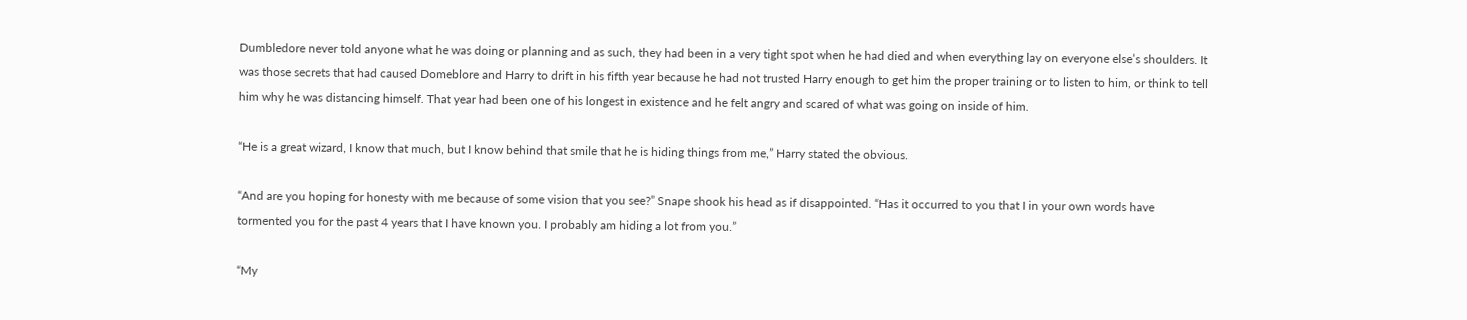Dumbledore never told anyone what he was doing or planning and as such, they had been in a very tight spot when he had died and when everything lay on everyone else’s shoulders. It was those secrets that had caused Domeblore and Harry to drift in his fifth year because he had not trusted Harry enough to get him the proper training or to listen to him, or think to tell him why he was distancing himself. That year had been one of his longest in existence and he felt angry and scared of what was going on inside of him.

“He is a great wizard, I know that much, but I know behind that smile that he is hiding things from me,” Harry stated the obvious.

“And are you hoping for honesty with me because of some vision that you see?” Snape shook his head as if disappointed. “Has it occurred to you that I in your own words have tormented you for the past 4 years that I have known you. I probably am hiding a lot from you.”

“My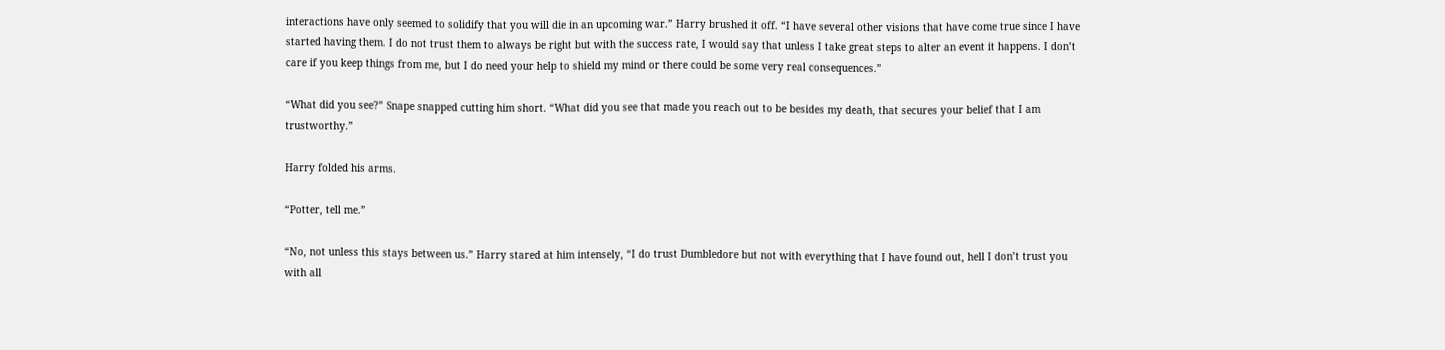interactions have only seemed to solidify that you will die in an upcoming war.” Harry brushed it off. “I have several other visions that have come true since I have started having them. I do not trust them to always be right but with the success rate, I would say that unless I take great steps to alter an event it happens. I don’t care if you keep things from me, but I do need your help to shield my mind or there could be some very real consequences.”

“What did you see?” Snape snapped cutting him short. “What did you see that made you reach out to be besides my death, that secures your belief that I am trustworthy.”

Harry folded his arms.

“Potter, tell me.”

“No, not unless this stays between us.” Harry stared at him intensely, “I do trust Dumbledore but not with everything that I have found out, hell I don’t trust you with all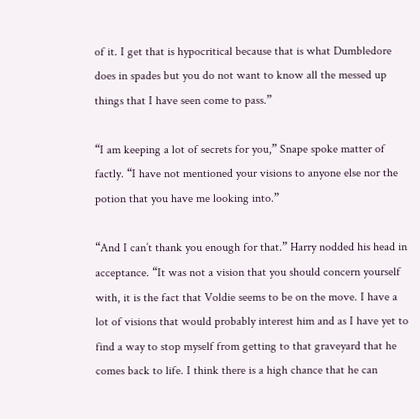of it. I get that is hypocritical because that is what Dumbledore does in spades but you do not want to know all the messed up things that I have seen come to pass.”

“I am keeping a lot of secrets for you,” Snape spoke matter of factly. “I have not mentioned your visions to anyone else nor the potion that you have me looking into.”

“And I can’t thank you enough for that.” Harry nodded his head in acceptance. “It was not a vision that you should concern yourself with, it is the fact that Voldie seems to be on the move. I have a lot of visions that would probably interest him and as I have yet to find a way to stop myself from getting to that graveyard that he comes back to life. I think there is a high chance that he can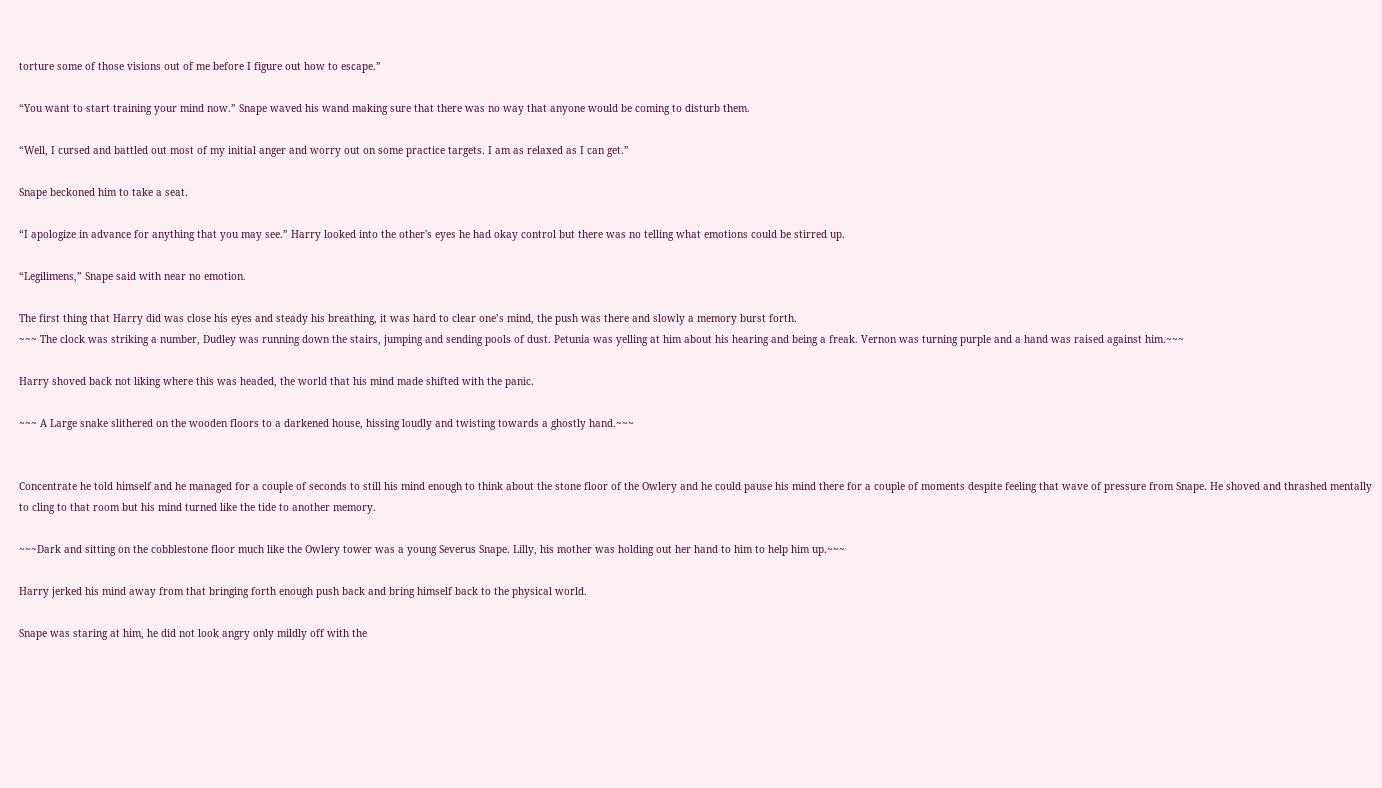torture some of those visions out of me before I figure out how to escape.”

“You want to start training your mind now.” Snape waved his wand making sure that there was no way that anyone would be coming to disturb them.

“Well, I cursed and battled out most of my initial anger and worry out on some practice targets. I am as relaxed as I can get.”

Snape beckoned him to take a seat.

“I apologize in advance for anything that you may see.” Harry looked into the other's eyes he had okay control but there was no telling what emotions could be stirred up.

“Legilimens,” Snape said with near no emotion.

The first thing that Harry did was close his eyes and steady his breathing, it was hard to clear one’s mind, the push was there and slowly a memory burst forth.
~~~ The clock was striking a number, Dudley was running down the stairs, jumping and sending pools of dust. Petunia was yelling at him about his hearing and being a freak. Vernon was turning purple and a hand was raised against him.~~~

Harry shoved back not liking where this was headed, the world that his mind made shifted with the panic.

~~~ A Large snake slithered on the wooden floors to a darkened house, hissing loudly and twisting towards a ghostly hand.~~~


Concentrate he told himself and he managed for a couple of seconds to still his mind enough to think about the stone floor of the Owlery and he could pause his mind there for a couple of moments despite feeling that wave of pressure from Snape. He shoved and thrashed mentally to cling to that room but his mind turned like the tide to another memory.

~~~Dark and sitting on the cobblestone floor much like the Owlery tower was a young Severus Snape. Lilly, his mother was holding out her hand to him to help him up.~~~

Harry jerked his mind away from that bringing forth enough push back and bring himself back to the physical world.

Snape was staring at him, he did not look angry only mildly off with the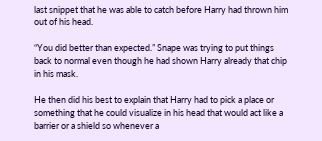last snippet that he was able to catch before Harry had thrown him out of his head.

“You did better than expected.” Snape was trying to put things back to normal even though he had shown Harry already that chip in his mask.

He then did his best to explain that Harry had to pick a place or something that he could visualize in his head that would act like a barrier or a shield so whenever a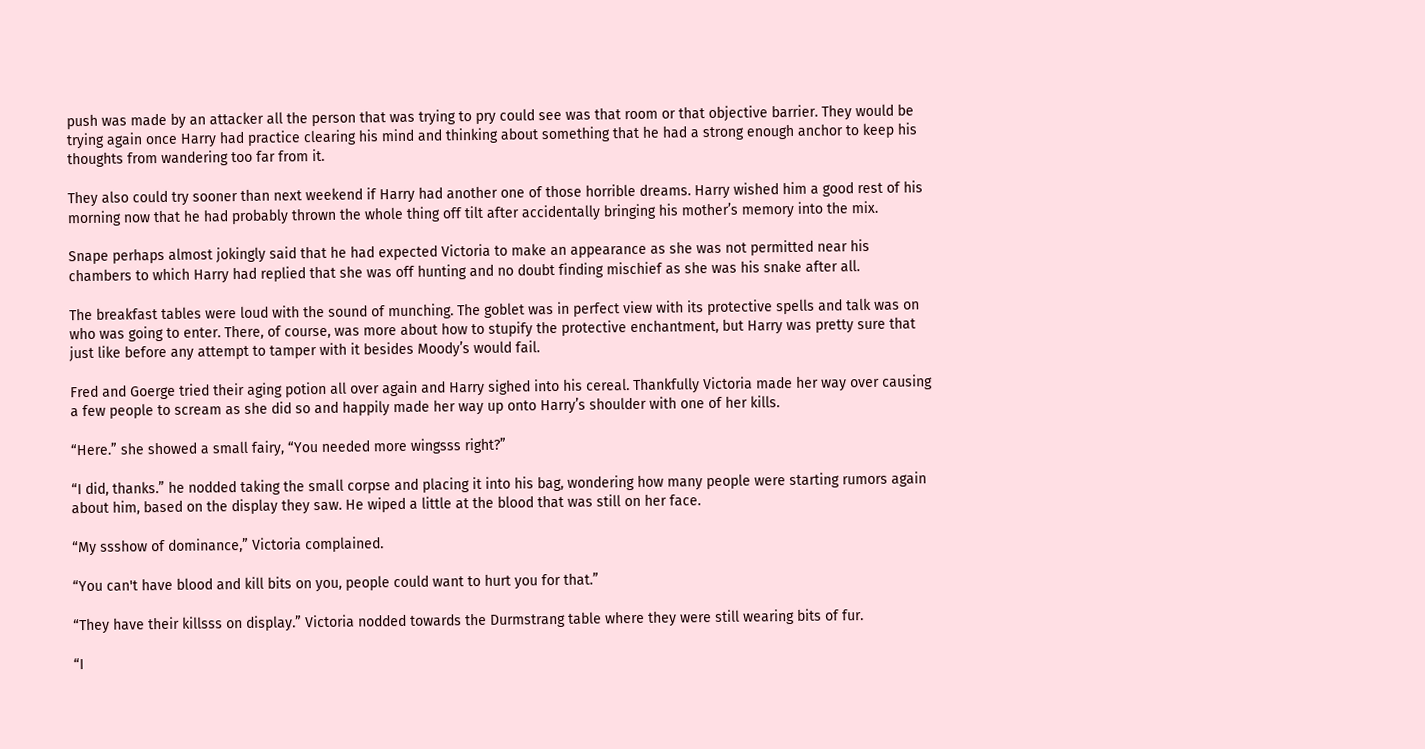push was made by an attacker all the person that was trying to pry could see was that room or that objective barrier. They would be trying again once Harry had practice clearing his mind and thinking about something that he had a strong enough anchor to keep his thoughts from wandering too far from it.

They also could try sooner than next weekend if Harry had another one of those horrible dreams. Harry wished him a good rest of his morning now that he had probably thrown the whole thing off tilt after accidentally bringing his mother’s memory into the mix.

Snape perhaps almost jokingly said that he had expected Victoria to make an appearance as she was not permitted near his chambers to which Harry had replied that she was off hunting and no doubt finding mischief as she was his snake after all.

The breakfast tables were loud with the sound of munching. The goblet was in perfect view with its protective spells and talk was on who was going to enter. There, of course, was more about how to stupify the protective enchantment, but Harry was pretty sure that just like before any attempt to tamper with it besides Moody’s would fail.

Fred and Goerge tried their aging potion all over again and Harry sighed into his cereal. Thankfully Victoria made her way over causing a few people to scream as she did so and happily made her way up onto Harry’s shoulder with one of her kills.

“Here.” she showed a small fairy, “You needed more wingsss right?”

“I did, thanks.” he nodded taking the small corpse and placing it into his bag, wondering how many people were starting rumors again about him, based on the display they saw. He wiped a little at the blood that was still on her face.

“My ssshow of dominance,” Victoria complained.

“You can't have blood and kill bits on you, people could want to hurt you for that.”

“They have their killsss on display.” Victoria nodded towards the Durmstrang table where they were still wearing bits of fur.

“I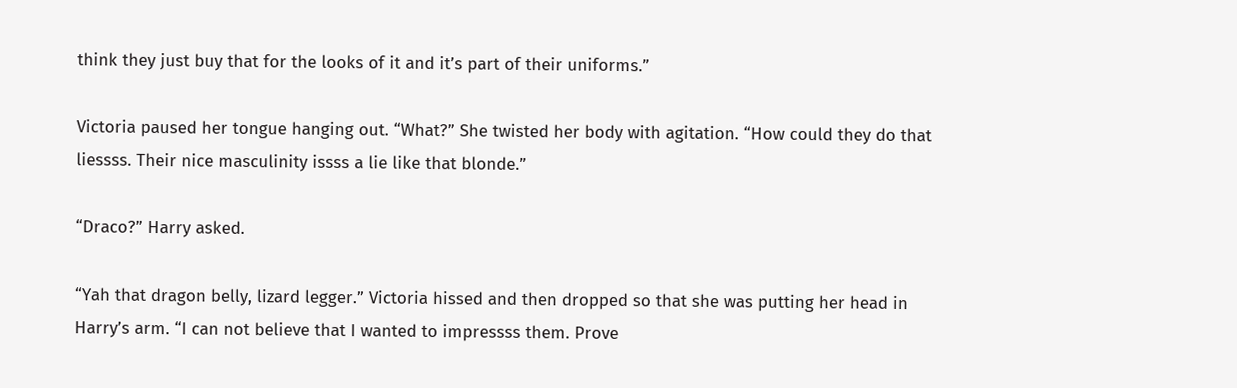think they just buy that for the looks of it and it’s part of their uniforms.”

Victoria paused her tongue hanging out. “What?” She twisted her body with agitation. “How could they do that liessss. Their nice masculinity issss a lie like that blonde.”

“Draco?” Harry asked.

“Yah that dragon belly, lizard legger.” Victoria hissed and then dropped so that she was putting her head in Harry’s arm. “I can not believe that I wanted to impressss them. Prove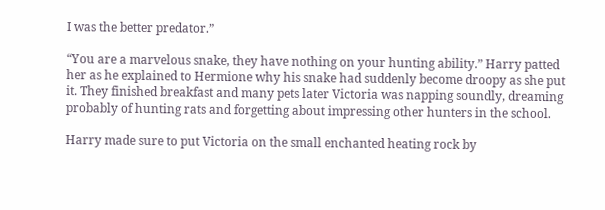I was the better predator.”

“You are a marvelous snake, they have nothing on your hunting ability.” Harry patted her as he explained to Hermione why his snake had suddenly become droopy as she put it. They finished breakfast and many pets later Victoria was napping soundly, dreaming probably of hunting rats and forgetting about impressing other hunters in the school.

Harry made sure to put Victoria on the small enchanted heating rock by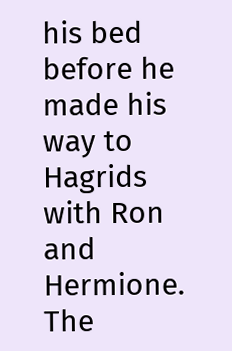his bed before he made his way to Hagrids with Ron and Hermione. The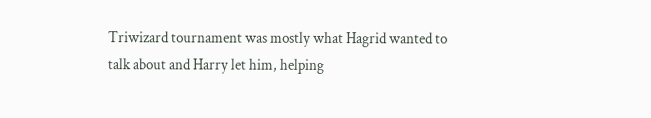Triwizard tournament was mostly what Hagrid wanted to talk about and Harry let him, helping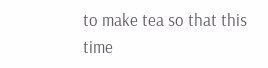to make tea so that this time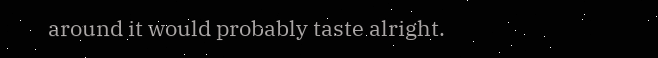around it would probably taste alright.